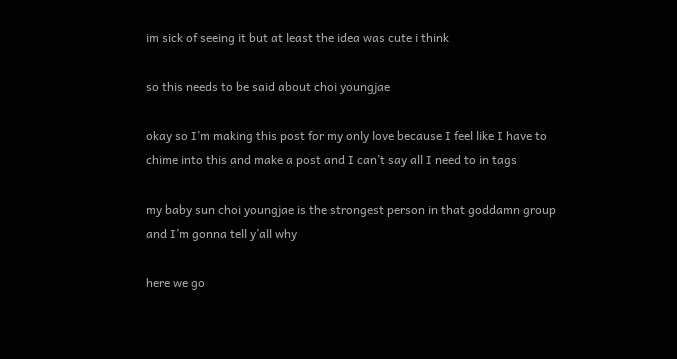im sick of seeing it but at least the idea was cute i think

so this needs to be said about choi youngjae

okay so I’m making this post for my only love because I feel like I have to chime into this and make a post and I can’t say all I need to in tags

my baby sun choi youngjae is the strongest person in that goddamn group and I’m gonna tell y’all why

here we go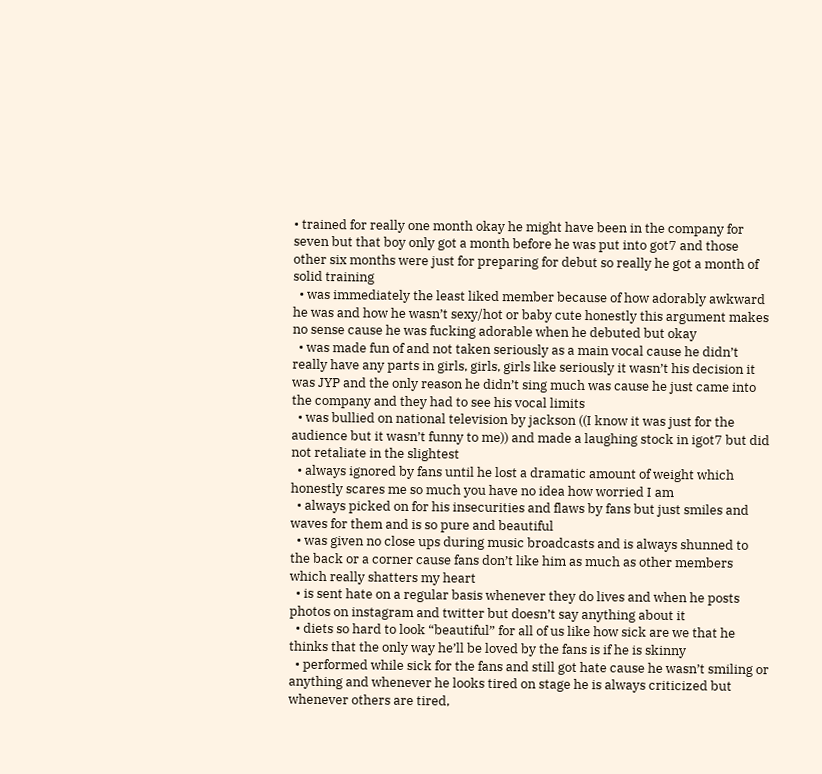• trained for really one month okay he might have been in the company for seven but that boy only got a month before he was put into got7 and those other six months were just for preparing for debut so really he got a month of solid training
  • was immediately the least liked member because of how adorably awkward he was and how he wasn’t sexy/hot or baby cute honestly this argument makes no sense cause he was fucking adorable when he debuted but okay
  • was made fun of and not taken seriously as a main vocal cause he didn’t really have any parts in girls, girls, girls like seriously it wasn’t his decision it was JYP and the only reason he didn’t sing much was cause he just came into the company and they had to see his vocal limits
  • was bullied on national television by jackson ((I know it was just for the audience but it wasn’t funny to me)) and made a laughing stock in igot7 but did not retaliate in the slightest
  • always ignored by fans until he lost a dramatic amount of weight which honestly scares me so much you have no idea how worried I am
  • always picked on for his insecurities and flaws by fans but just smiles and waves for them and is so pure and beautiful
  • was given no close ups during music broadcasts and is always shunned to the back or a corner cause fans don’t like him as much as other members which really shatters my heart
  • is sent hate on a regular basis whenever they do lives and when he posts photos on instagram and twitter but doesn’t say anything about it
  • diets so hard to look “beautiful” for all of us like how sick are we that he thinks that the only way he’ll be loved by the fans is if he is skinny
  • performed while sick for the fans and still got hate cause he wasn’t smiling or anything and whenever he looks tired on stage he is always criticized but whenever others are tired,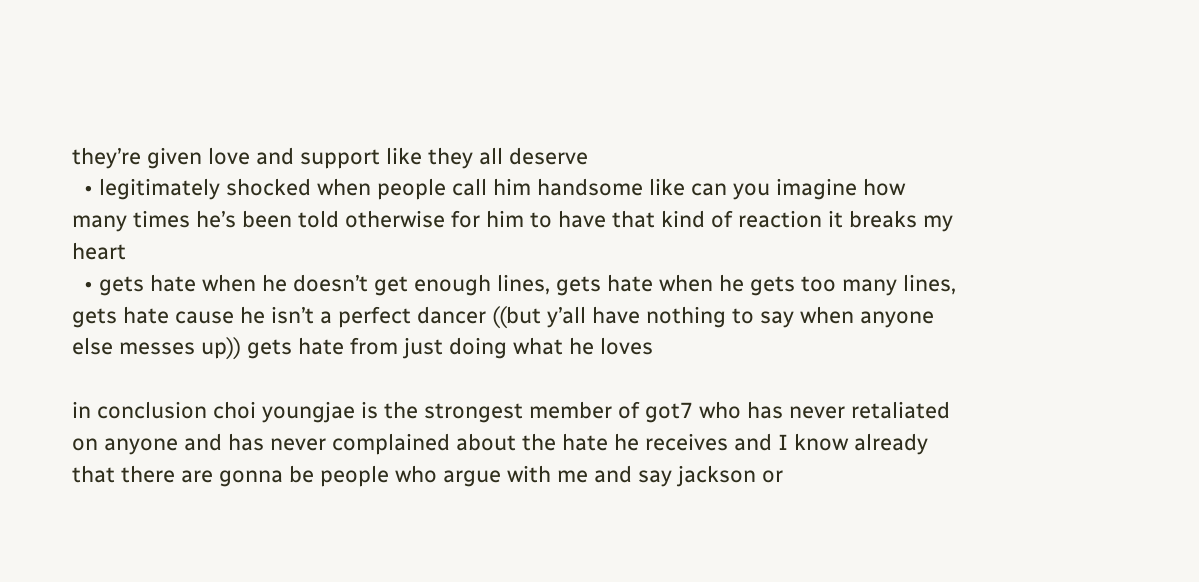they’re given love and support like they all deserve
  • legitimately shocked when people call him handsome like can you imagine how many times he’s been told otherwise for him to have that kind of reaction it breaks my heart
  • gets hate when he doesn’t get enough lines, gets hate when he gets too many lines, gets hate cause he isn’t a perfect dancer ((but y’all have nothing to say when anyone else messes up)) gets hate from just doing what he loves

in conclusion choi youngjae is the strongest member of got7 who has never retaliated on anyone and has never complained about the hate he receives and I know already that there are gonna be people who argue with me and say jackson or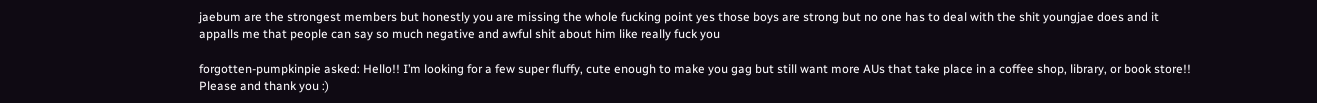jaebum are the strongest members but honestly you are missing the whole fucking point yes those boys are strong but no one has to deal with the shit youngjae does and it appalls me that people can say so much negative and awful shit about him like really fuck you

forgotten-pumpkinpie asked: Hello!! I’m looking for a few super fluffy, cute enough to make you gag but still want more AUs that take place in a coffee shop, library, or book store!! Please and thank you :)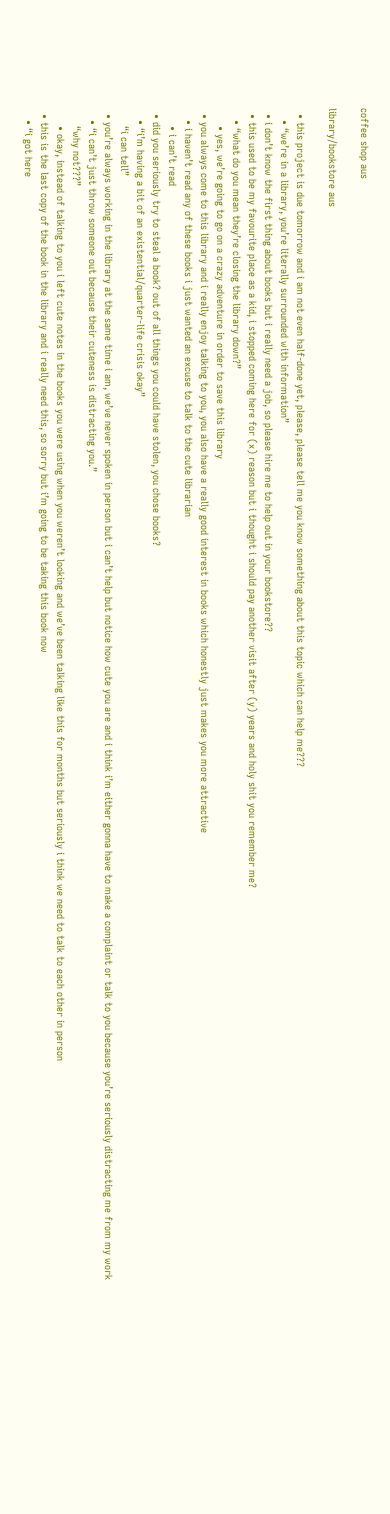coffee shop aus

library/bookstore aus

  • this project is due tomorrow and i am not even half-done yet, please, please tell me you know something about this topic which can help me???
    • “we’re in a library, you’re literally surrounded with information”
  • i don’t know the first thing about books but i really need a job, so please hire me to help out in your bookstore??
  • this used to be my favourite place as a kid, i stopped coming here for (x) reason but i thought i should pay another visit after (y) years and holy shit you remember me?
    • “what do you mean they’re closing the library down?”
      • yes, we’re going to go on a crazy adventure in order to save this library
  • you always come to this library and i really enjoy talking to you, you also have a really good interest in books which honestly just makes you more attractive
    • i haven’t read any of these books i just wanted an excuse to talk to the cute librarian
      • i can’t read
  • did you seriously try to steal a book? out of all things you could have stolen, you chose books?
    • “i’m having a bit of an existential/quarter-life crisis okay”
      “i can tell”
  • you’re always working in the library at the same time i am, we’ve never spoken in person but i can’t help but notice how cute you are and i think i’m either gonna have to make a complaint or talk to you because you’re seriously distracting me from my work
    • “i can’t just throw someone out because their cuteness is distracting you.”
      “why not???”
      • okay, instead of talking to you i left cute notes in the books you were using when you weren’t looking and we’ve been talking like this for months but seriously i think we need to talk to each other in person
  • this is the last copy of the book in the library and i really need this, so sorry but i’m going to be taking this book now
    • “i got here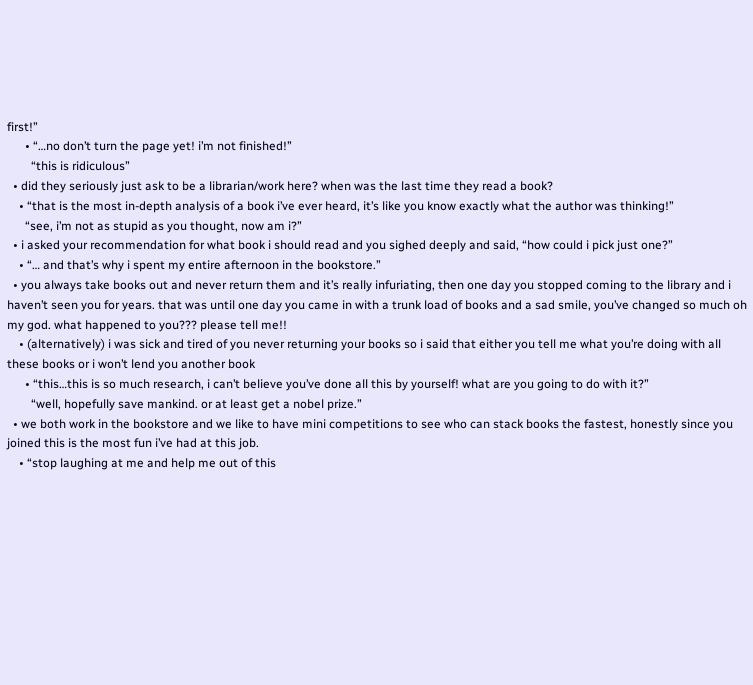first!”
      • “…no don’t turn the page yet! i’m not finished!”
        “this is ridiculous”
  • did they seriously just ask to be a librarian/work here? when was the last time they read a book?
    • “that is the most in-depth analysis of a book i’ve ever heard, it’s like you know exactly what the author was thinking!”
      “see, i’m not as stupid as you thought, now am i?”
  • i asked your recommendation for what book i should read and you sighed deeply and said, “how could i pick just one?”
    • “… and that’s why i spent my entire afternoon in the bookstore.”
  • you always take books out and never return them and it’s really infuriating, then one day you stopped coming to the library and i haven’t seen you for years. that was until one day you came in with a trunk load of books and a sad smile, you’ve changed so much oh my god. what happened to you??? please tell me!!
    • (alternatively) i was sick and tired of you never returning your books so i said that either you tell me what you’re doing with all these books or i won’t lend you another book
      • “this…this is so much research, i can’t believe you’ve done all this by yourself! what are you going to do with it?”
        “well, hopefully save mankind. or at least get a nobel prize.”
  • we both work in the bookstore and we like to have mini competitions to see who can stack books the fastest, honestly since you joined this is the most fun i’ve had at this job.
    • “stop laughing at me and help me out of this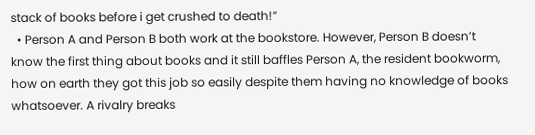stack of books before i get crushed to death!”
  • Person A and Person B both work at the bookstore. However, Person B doesn’t know the first thing about books and it still baffles Person A, the resident bookworm, how on earth they got this job so easily despite them having no knowledge of books whatsoever. A rivalry breaks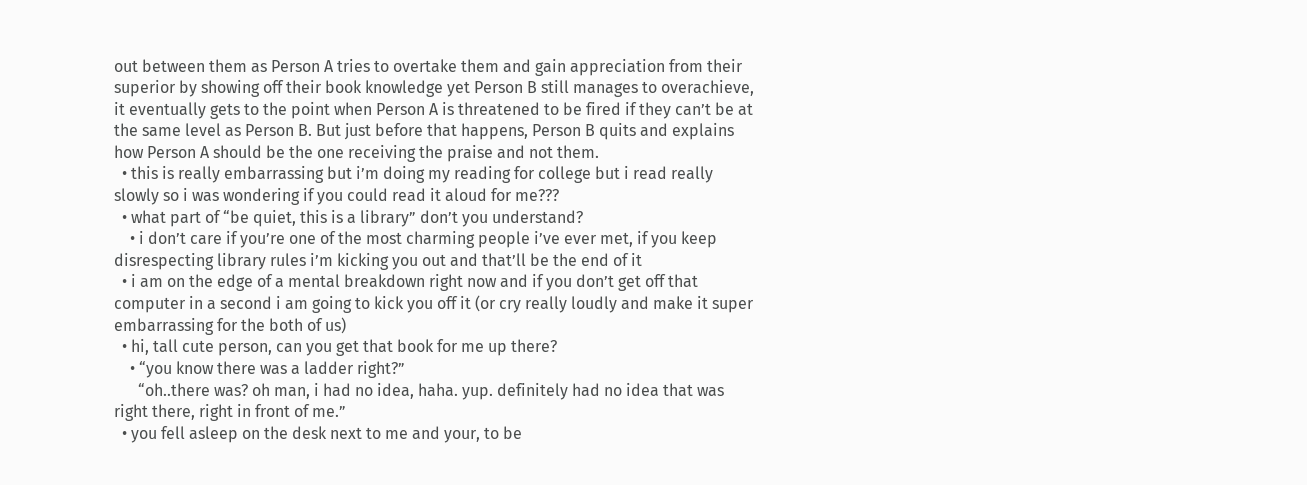out between them as Person A tries to overtake them and gain appreciation from their superior by showing off their book knowledge yet Person B still manages to overachieve, it eventually gets to the point when Person A is threatened to be fired if they can’t be at the same level as Person B. But just before that happens, Person B quits and explains how Person A should be the one receiving the praise and not them.
  • this is really embarrassing but i’m doing my reading for college but i read really slowly so i was wondering if you could read it aloud for me???
  • what part of “be quiet, this is a library” don’t you understand?
    • i don’t care if you’re one of the most charming people i’ve ever met, if you keep disrespecting library rules i’m kicking you out and that’ll be the end of it
  • i am on the edge of a mental breakdown right now and if you don’t get off that computer in a second i am going to kick you off it (or cry really loudly and make it super embarrassing for the both of us)
  • hi, tall cute person, can you get that book for me up there?
    • “you know there was a ladder right?”
      “oh..there was? oh man, i had no idea, haha. yup. definitely had no idea that was right there, right in front of me.”
  • you fell asleep on the desk next to me and your, to be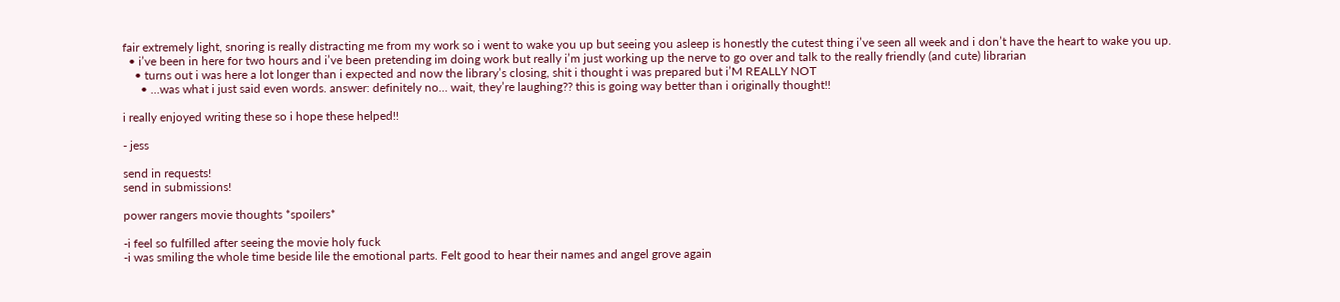fair extremely light, snoring is really distracting me from my work so i went to wake you up but seeing you asleep is honestly the cutest thing i’ve seen all week and i don’t have the heart to wake you up.
  • i’ve been in here for two hours and i’ve been pretending im doing work but really i’m just working up the nerve to go over and talk to the really friendly (and cute) librarian
    • turns out i was here a lot longer than i expected and now the library’s closing, shit i thought i was prepared but i’M REALLY NOT
      • …was what i just said even words. answer: definitely no… wait, they’re laughing?? this is going way better than i originally thought!!

i really enjoyed writing these so i hope these helped!!

- jess

send in requests!
send in submissions!

power rangers movie thoughts *spoilers*

-i feel so fulfilled after seeing the movie holy fuck
-i was smiling the whole time beside lile the emotional parts. Felt good to hear their names and angel grove again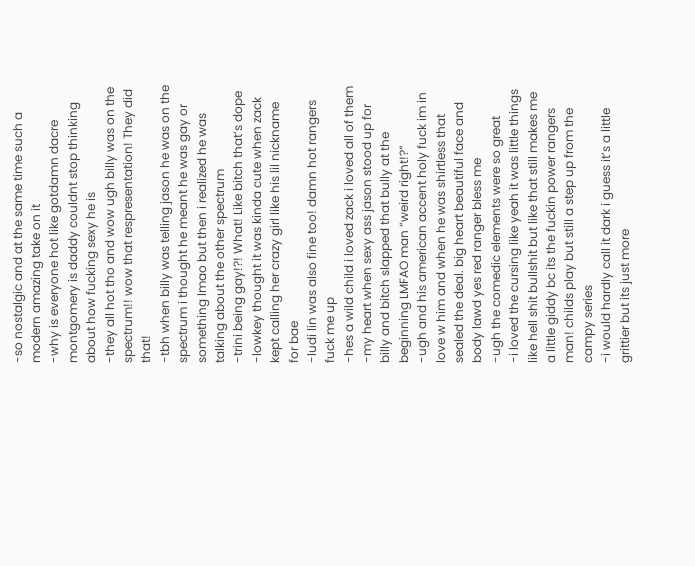-so nostalgic and at the same time such a modern amazing take on it
-why is everyone hot like gotdamn dacre montgomery is daddy couldnt stop thinking about how fucking sexy he is
-they all hot tho and wow ugh billy was on the spectrum!! wow that respresentation! They did that!
-tbh when billy was telling jason he was on the spectrum i thought he meant he was gay or something lmao but then i realized he was talking about the other spectrum
-trini being gay!?! What! Like bitch that’s dope
-lowkey thought it was kinda cute when zack kept calling her crazy girl like his lil nickname for bae
-ludi lin was also fine too! damn hot rangers fuck me up
-hes a wild child i loved zack i loved all of them
-my heart when sexy ass jason stood up for billy and bitch slapped that bully at the beginning LMFAO man “weird right!?”
-ugh and his american accent holy fuck im in love w him and when he was shirtless that sealed the deal. big heart beautiful face and body lawd yes red ranger bless me
-ugh the comedic elements were so great
-i loved the cursing like yeah it was little things like hell shit bullshit but like that still makes me a little giddy bc its the fuckin power rangers man! childs play but still a step up from the campy series
-i would hardly call it dark i guess it’s a little grittier but its just more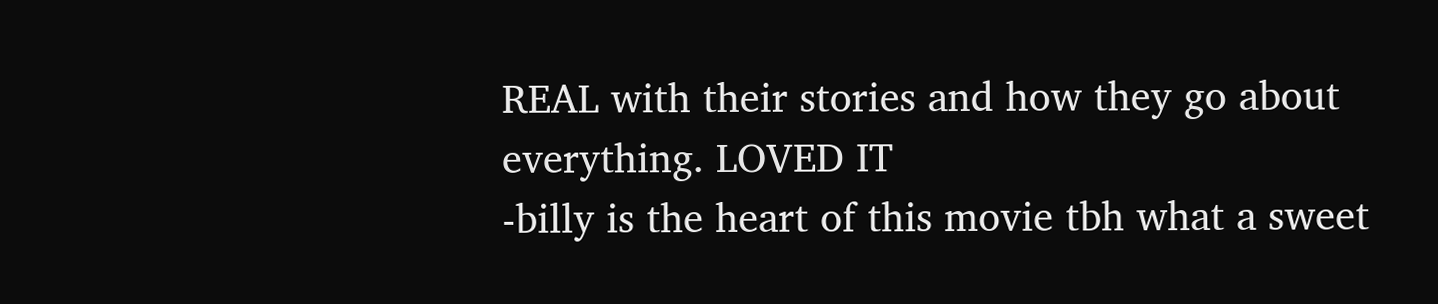REAL with their stories and how they go about everything. LOVED IT
-billy is the heart of this movie tbh what a sweet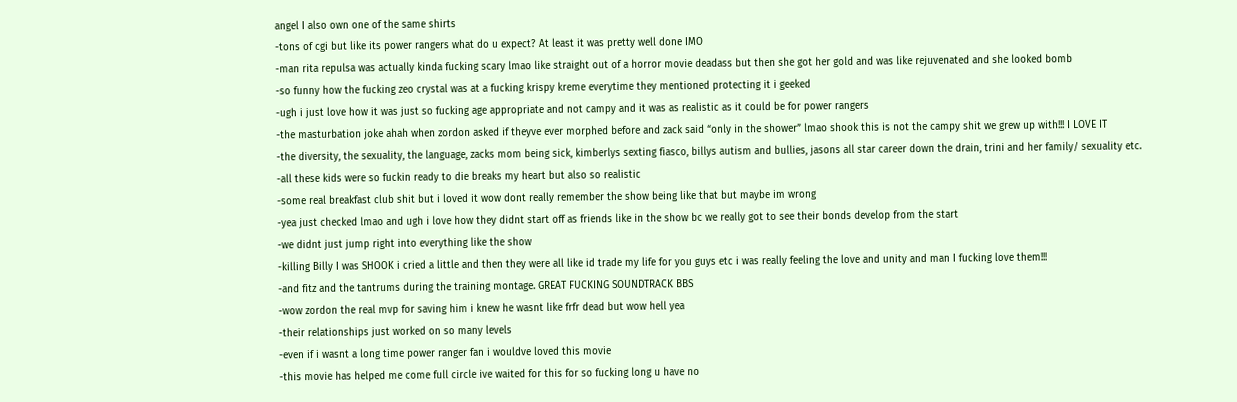angel I also own one of the same shirts
-tons of cgi but like its power rangers what do u expect? At least it was pretty well done IMO
-man rita repulsa was actually kinda fucking scary lmao like straight out of a horror movie deadass but then she got her gold and was like rejuvenated and she looked bomb
-so funny how the fucking zeo crystal was at a fucking krispy kreme everytime they mentioned protecting it i geeked
-ugh i just love how it was just so fucking age appropriate and not campy and it was as realistic as it could be for power rangers
-the masturbation joke ahah when zordon asked if theyve ever morphed before and zack said “only in the shower” lmao shook this is not the campy shit we grew up with!!! I LOVE IT
-the diversity, the sexuality, the language, zacks mom being sick, kimberlys sexting fiasco, billys autism and bullies, jasons all star career down the drain, trini and her family/ sexuality etc.
-all these kids were so fuckin ready to die breaks my heart but also so realistic
-some real breakfast club shit but i loved it wow dont really remember the show being like that but maybe im wrong
-yea just checked lmao and ugh i love how they didnt start off as friends like in the show bc we really got to see their bonds develop from the start
-we didnt just jump right into everything like the show
-killing Billy I was SHOOK i cried a little and then they were all like id trade my life for you guys etc i was really feeling the love and unity and man I fucking love them!!!
-and fitz and the tantrums during the training montage. GREAT FUCKING SOUNDTRACK BBS
-wow zordon the real mvp for saving him i knew he wasnt like frfr dead but wow hell yea
-their relationships just worked on so many levels
-even if i wasnt a long time power ranger fan i wouldve loved this movie
-this movie has helped me come full circle ive waited for this for so fucking long u have no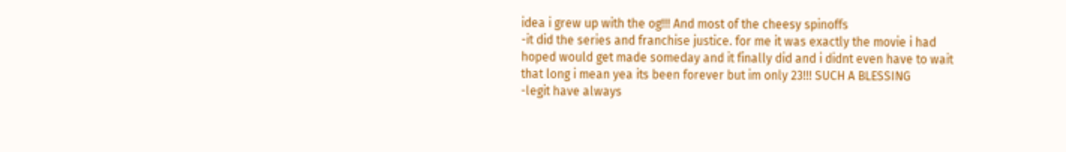idea i grew up with the og!!! And most of the cheesy spinoffs
-it did the series and franchise justice. for me it was exactly the movie i had hoped would get made someday and it finally did and i didnt even have to wait that long i mean yea its been forever but im only 23!!! SUCH A BLESSING
-legit have always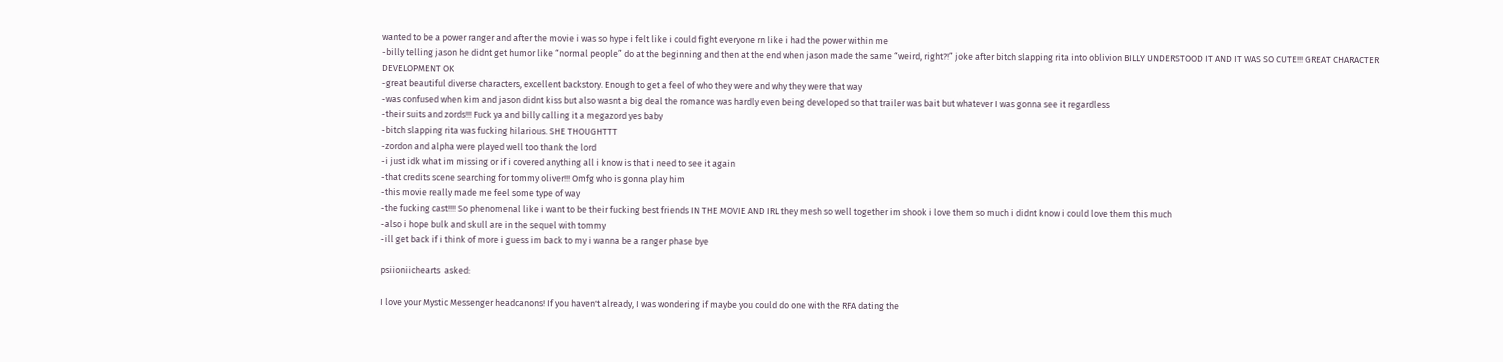wanted to be a power ranger and after the movie i was so hype i felt like i could fight everyone rn like i had the power within me
-billy telling jason he didnt get humor like “normal people” do at the beginning and then at the end when jason made the same “weird, right?!” joke after bitch slapping rita into oblivion BILLY UNDERSTOOD IT AND IT WAS SO CUTE!!! GREAT CHARACTER DEVELOPMENT OK
-great beautiful diverse characters, excellent backstory. Enough to get a feel of who they were and why they were that way
-was confused when kim and jason didnt kiss but also wasnt a big deal the romance was hardly even being developed so that trailer was bait but whatever I was gonna see it regardless
-their suits and zords!!! Fuck ya and billy calling it a megazord yes baby
-bitch slapping rita was fucking hilarious. SHE THOUGHTTT
-zordon and alpha were played well too thank the lord
-i just idk what im missing or if i covered anything all i know is that i need to see it again
-that credits scene searching for tommy oliver!!! Omfg who is gonna play him
-this movie really made me feel some type of way
-the fucking cast!!!! So phenomenal like i want to be their fucking best friends IN THE MOVIE AND IRL they mesh so well together im shook i love them so much i didnt know i could love them this much
-also i hope bulk and skull are in the sequel with tommy
-ill get back if i think of more i guess im back to my i wanna be a ranger phase bye

psiioniichearts  asked:

I love your Mystic Messenger headcanons! If you haven't already, I was wondering if maybe you could do one with the RFA dating the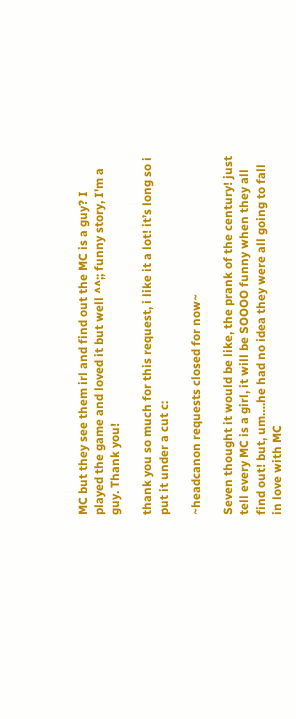MC but they see them irl and find out the MC is a guy? I played the game and loved it but well ^^;; funny story, I'm a guy. Thank you!

thank you so much for this request, i like it a lot! it’s long so i put it under a cut c:

~headcanon requests closed for now~

Seven thought it would be like, the prank of the century! just tell every MC is a girl, it will be SOOOO funny when they all find out! but, um….he had no idea they were all going to fall in love with MC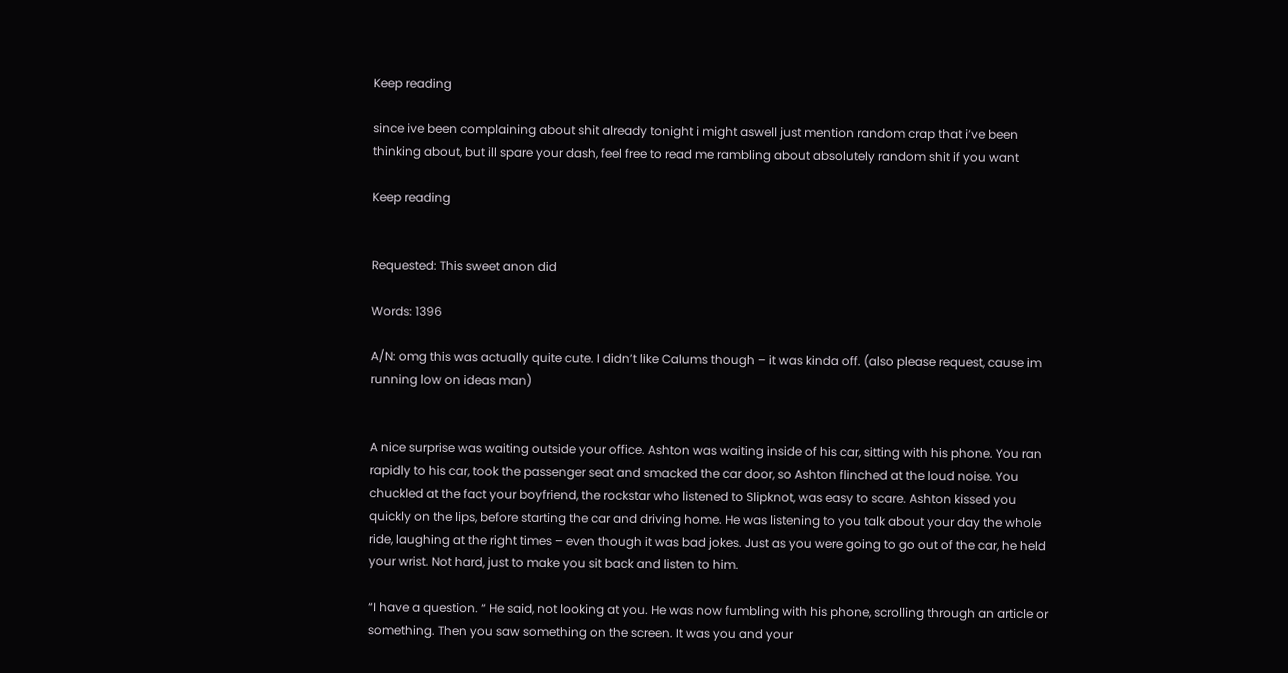Keep reading

since ive been complaining about shit already tonight i might aswell just mention random crap that i’ve been thinking about, but ill spare your dash, feel free to read me rambling about absolutely random shit if you want

Keep reading


Requested: This sweet anon did

Words: 1396

A/N: omg this was actually quite cute. I didn’t like Calums though – it was kinda off. (also please request, cause im running low on ideas man)


A nice surprise was waiting outside your office. Ashton was waiting inside of his car, sitting with his phone. You ran rapidly to his car, took the passenger seat and smacked the car door, so Ashton flinched at the loud noise. You chuckled at the fact your boyfriend, the rockstar who listened to Slipknot, was easy to scare. Ashton kissed you quickly on the lips, before starting the car and driving home. He was listening to you talk about your day the whole ride, laughing at the right times – even though it was bad jokes. Just as you were going to go out of the car, he held your wrist. Not hard, just to make you sit back and listen to him.

“I have a question. “ He said, not looking at you. He was now fumbling with his phone, scrolling through an article or something. Then you saw something on the screen. It was you and your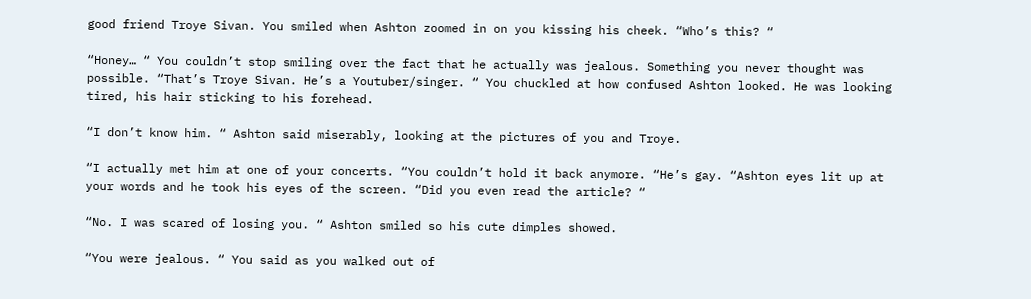good friend Troye Sivan. You smiled when Ashton zoomed in on you kissing his cheek. “Who’s this? “

“Honey… “ You couldn’t stop smiling over the fact that he actually was jealous. Something you never thought was possible. “That’s Troye Sivan. He’s a Youtuber/singer. “ You chuckled at how confused Ashton looked. He was looking tired, his hair sticking to his forehead.

“I don’t know him. “ Ashton said miserably, looking at the pictures of you and Troye.

“I actually met him at one of your concerts. “You couldn’t hold it back anymore. “He’s gay. “Ashton eyes lit up at your words and he took his eyes of the screen. “Did you even read the article? “

“No. I was scared of losing you. “ Ashton smiled so his cute dimples showed.

“You were jealous. “ You said as you walked out of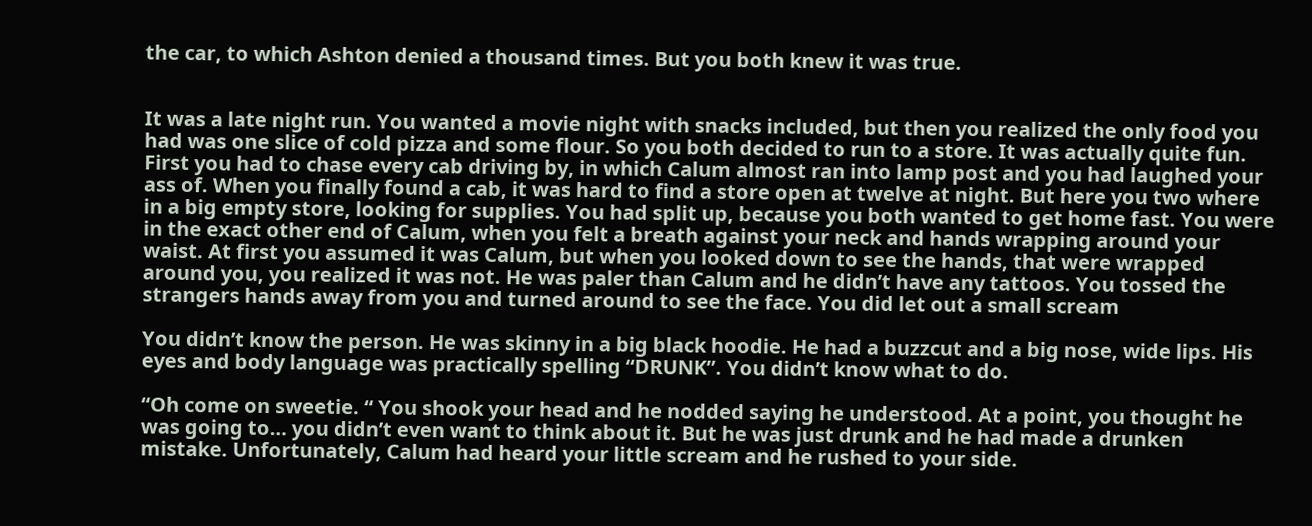the car, to which Ashton denied a thousand times. But you both knew it was true.


It was a late night run. You wanted a movie night with snacks included, but then you realized the only food you had was one slice of cold pizza and some flour. So you both decided to run to a store. It was actually quite fun. First you had to chase every cab driving by, in which Calum almost ran into lamp post and you had laughed your ass of. When you finally found a cab, it was hard to find a store open at twelve at night. But here you two where in a big empty store, looking for supplies. You had split up, because you both wanted to get home fast. You were in the exact other end of Calum, when you felt a breath against your neck and hands wrapping around your waist. At first you assumed it was Calum, but when you looked down to see the hands, that were wrapped around you, you realized it was not. He was paler than Calum and he didn’t have any tattoos. You tossed the strangers hands away from you and turned around to see the face. You did let out a small scream

You didn’t know the person. He was skinny in a big black hoodie. He had a buzzcut and a big nose, wide lips. His eyes and body language was practically spelling “DRUNK”. You didn’t know what to do.

“Oh come on sweetie. “ You shook your head and he nodded saying he understood. At a point, you thought he was going to… you didn’t even want to think about it. But he was just drunk and he had made a drunken mistake. Unfortunately, Calum had heard your little scream and he rushed to your side.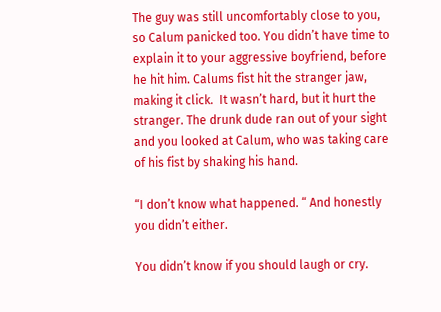The guy was still uncomfortably close to you, so Calum panicked too. You didn’t have time to explain it to your aggressive boyfriend, before he hit him. Calums fist hit the stranger jaw, making it click.  It wasn’t hard, but it hurt the stranger. The drunk dude ran out of your sight and you looked at Calum, who was taking care of his fist by shaking his hand.

“I don’t know what happened. “ And honestly you didn’t either.

You didn’t know if you should laugh or cry.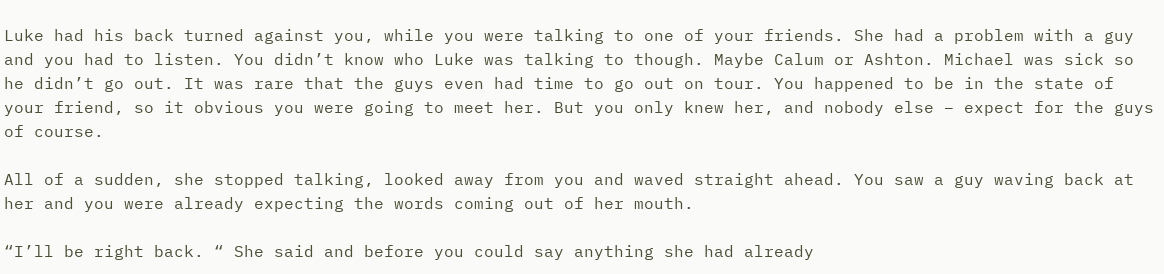Luke had his back turned against you, while you were talking to one of your friends. She had a problem with a guy and you had to listen. You didn’t know who Luke was talking to though. Maybe Calum or Ashton. Michael was sick so he didn’t go out. It was rare that the guys even had time to go out on tour. You happened to be in the state of your friend, so it obvious you were going to meet her. But you only knew her, and nobody else – expect for the guys of course.

All of a sudden, she stopped talking, looked away from you and waved straight ahead. You saw a guy waving back at her and you were already expecting the words coming out of her mouth.

“I’ll be right back. “ She said and before you could say anything she had already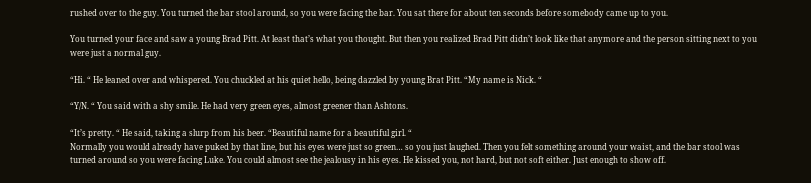rushed over to the guy. You turned the bar stool around, so you were facing the bar. You sat there for about ten seconds before somebody came up to you.

You turned your face and saw a young Brad Pitt. At least that’s what you thought. But then you realized Brad Pitt didn’t look like that anymore and the person sitting next to you were just a normal guy.

“Hi. “ He leaned over and whispered. You chuckled at his quiet hello, being dazzled by young Brat Pitt. “My name is Nick. “

“Y/N. “ You said with a shy smile. He had very green eyes, almost greener than Ashtons.

“It’s pretty. “ He said, taking a slurp from his beer. “Beautiful name for a beautiful girl. “
Normally you would already have puked by that line, but his eyes were just so green… so you just laughed. Then you felt something around your waist, and the bar stool was turned around so you were facing Luke. You could almost see the jealousy in his eyes. He kissed you, not hard, but not soft either. Just enough to show off.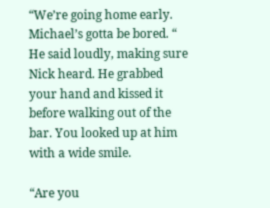“We’re going home early. Michael’s gotta be bored. “ He said loudly, making sure Nick heard. He grabbed your hand and kissed it before walking out of the bar. You looked up at him with a wide smile.

“Are you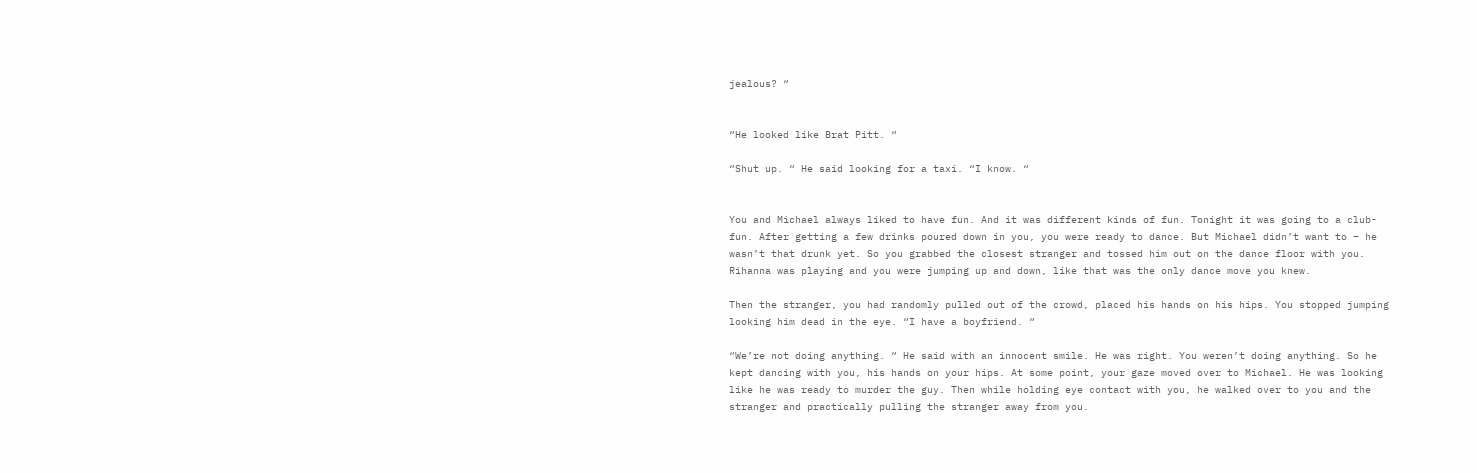jealous? “


“He looked like Brat Pitt. “

“Shut up. “ He said looking for a taxi. “I know. “


You and Michael always liked to have fun. And it was different kinds of fun. Tonight it was going to a club-fun. After getting a few drinks poured down in you, you were ready to dance. But Michael didn’t want to – he wasn’t that drunk yet. So you grabbed the closest stranger and tossed him out on the dance floor with you. Rihanna was playing and you were jumping up and down, like that was the only dance move you knew.

Then the stranger, you had randomly pulled out of the crowd, placed his hands on his hips. You stopped jumping looking him dead in the eye. “I have a boyfriend. “

“We’re not doing anything. “ He said with an innocent smile. He was right. You weren’t doing anything. So he kept dancing with you, his hands on your hips. At some point, your gaze moved over to Michael. He was looking like he was ready to murder the guy. Then while holding eye contact with you, he walked over to you and the stranger and practically pulling the stranger away from you.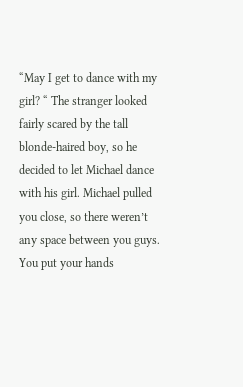“May I get to dance with my girl? “ The stranger looked fairly scared by the tall blonde-haired boy, so he decided to let Michael dance with his girl. Michael pulled you close, so there weren’t any space between you guys. You put your hands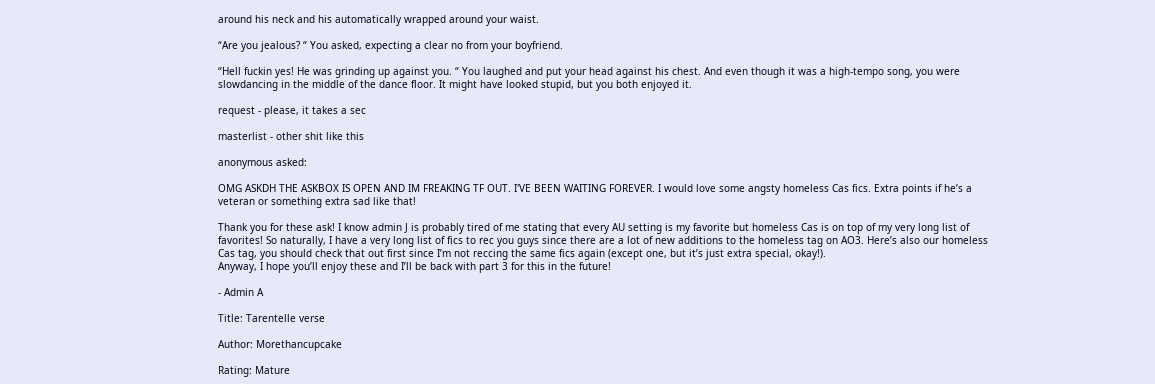around his neck and his automatically wrapped around your waist.

“Are you jealous? “ You asked, expecting a clear no from your boyfriend.

“Hell fuckin yes! He was grinding up against you. “ You laughed and put your head against his chest. And even though it was a high-tempo song, you were slowdancing in the middle of the dance floor. It might have looked stupid, but you both enjoyed it.

request - please, it takes a sec

masterlist - other shit like this

anonymous asked:

OMG ASKDH THE ASKBOX IS OPEN AND IM FREAKING TF OUT. I'VE BEEN WAITING FOREVER. I would love some angsty homeless Cas fics. Extra points if he’s a veteran or something extra sad like that!

Thank you for these ask! I know admin J is probably tired of me stating that every AU setting is my favorite but homeless Cas is on top of my very long list of favorites! So naturally, I have a very long list of fics to rec you guys since there are a lot of new additions to the homeless tag on AO3. Here’s also our homeless Cas tag, you should check that out first since I’m not reccing the same fics again (except one, but it’s just extra special, okay!).
Anyway, I hope you’ll enjoy these and I’ll be back with part 3 for this in the future!

- Admin A

Title: Tarentelle verse

Author: Morethancupcake

Rating: Mature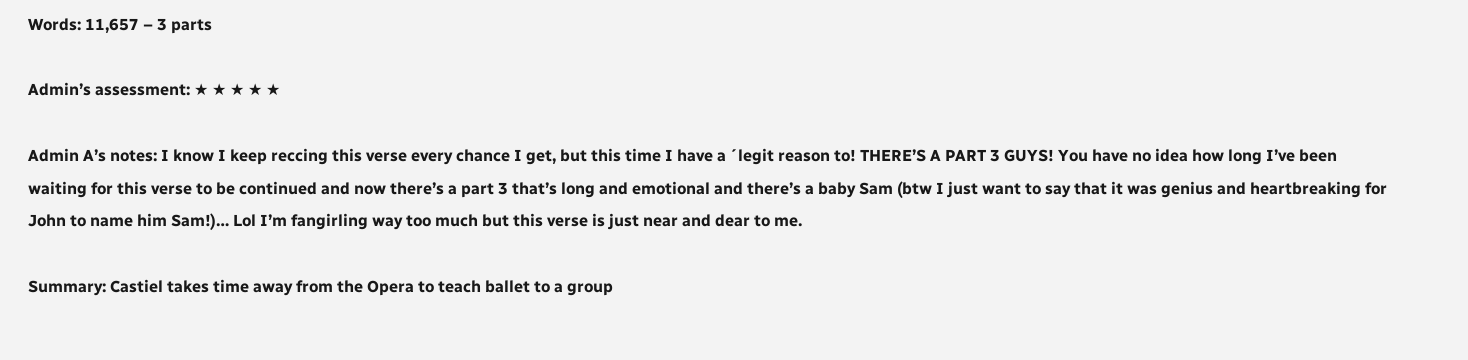Words: 11,657 – 3 parts

Admin’s assessment: ★ ★ ★ ★ ★

Admin A’s notes: I know I keep reccing this verse every chance I get, but this time I have a ´legit reason to! THERE’S A PART 3 GUYS! You have no idea how long I’ve been waiting for this verse to be continued and now there’s a part 3 that’s long and emotional and there’s a baby Sam (btw I just want to say that it was genius and heartbreaking for John to name him Sam!)… Lol I’m fangirling way too much but this verse is just near and dear to me.

Summary: Castiel takes time away from the Opera to teach ballet to a group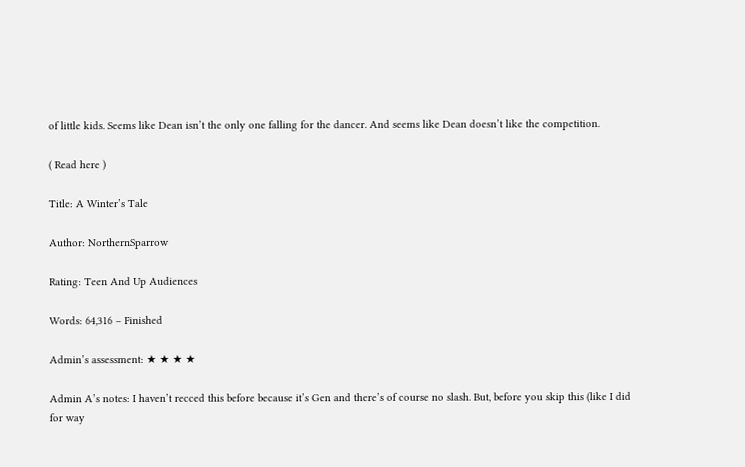of little kids. Seems like Dean isn’t the only one falling for the dancer. And seems like Dean doesn’t like the competition.

( Read here )

Title: A Winter’s Tale

Author: NorthernSparrow

Rating: Teen And Up Audiences

Words: 64,316 – Finished

Admin’s assessment: ★ ★ ★ ★

Admin A’s notes: I haven’t recced this before because it’s Gen and there’s of course no slash. But, before you skip this (like I did for way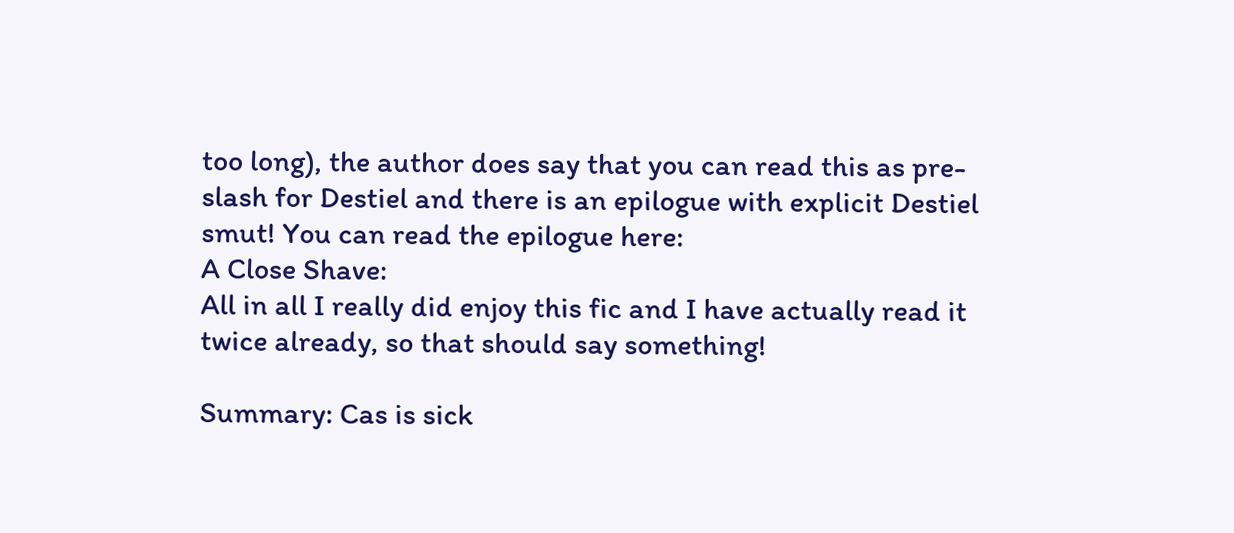too long), the author does say that you can read this as pre-slash for Destiel and there is an epilogue with explicit Destiel smut! You can read the epilogue here:
A Close Shave:
All in all I really did enjoy this fic and I have actually read it twice already, so that should say something!

Summary: Cas is sick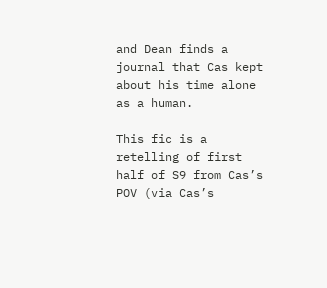and Dean finds a journal that Cas kept about his time alone as a human.

This fic is a retelling of first half of S9 from Cas’s POV (via Cas’s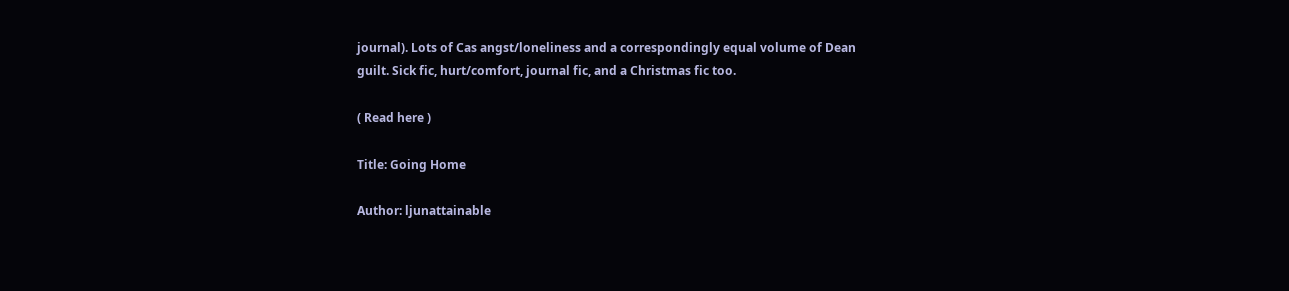journal). Lots of Cas angst/loneliness and a correspondingly equal volume of Dean guilt. Sick fic, hurt/comfort, journal fic, and a Christmas fic too.

( Read here )

Title: Going Home

Author: ljunattainable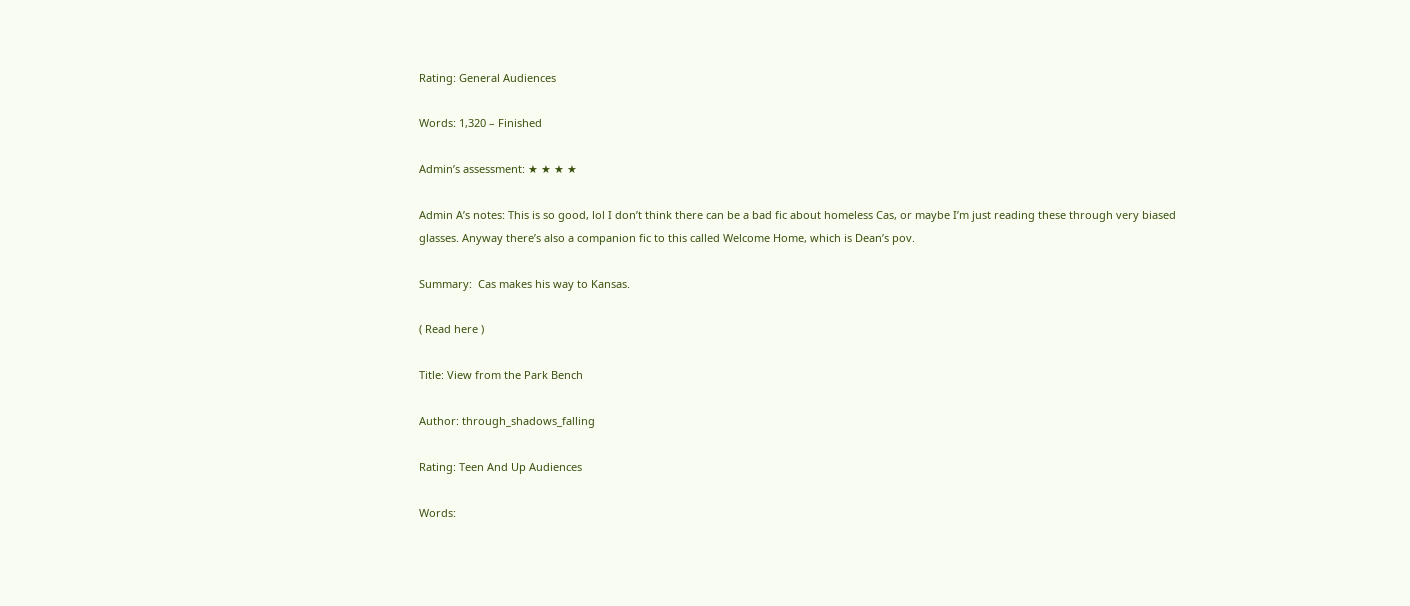Rating: General Audiences

Words: 1,320 – Finished

Admin’s assessment: ★ ★ ★ ★

Admin A’s notes: This is so good, lol I don’t think there can be a bad fic about homeless Cas, or maybe I’m just reading these through very biased glasses. Anyway there’s also a companion fic to this called Welcome Home, which is Dean’s pov.

Summary:  Cas makes his way to Kansas.

( Read here )

Title: View from the Park Bench

Author: through_shadows_falling

Rating: Teen And Up Audiences

Words: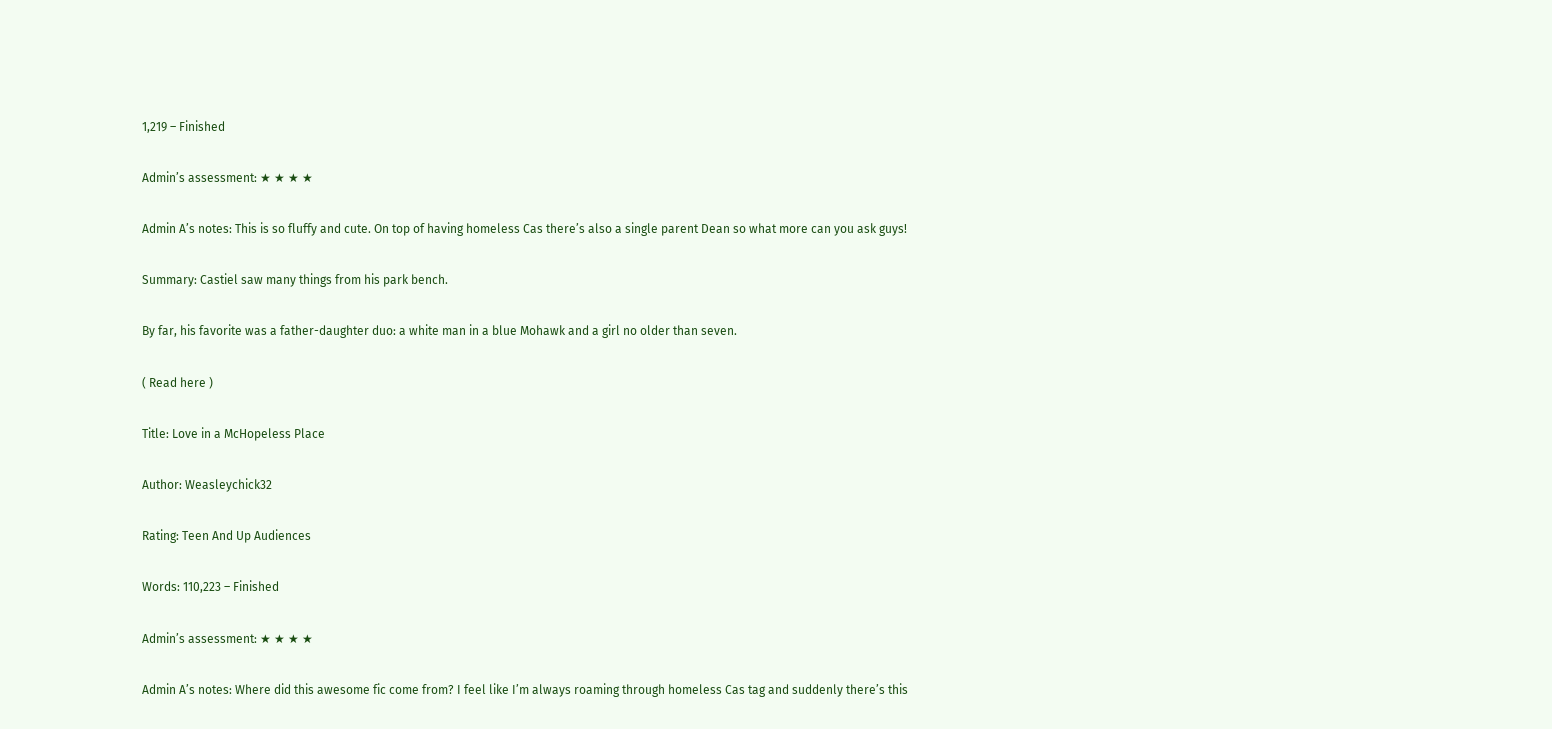1,219 – Finished

Admin’s assessment: ★ ★ ★ ★

Admin A’s notes: This is so fluffy and cute. On top of having homeless Cas there’s also a single parent Dean so what more can you ask guys!

Summary: Castiel saw many things from his park bench.

By far, his favorite was a father-daughter duo: a white man in a blue Mohawk and a girl no older than seven.

( Read here )

Title: Love in a McHopeless Place

Author: Weasleychick32

Rating: Teen And Up Audiences

Words: 110,223 – Finished

Admin’s assessment: ★ ★ ★ ★

Admin A’s notes: Where did this awesome fic come from? I feel like I’m always roaming through homeless Cas tag and suddenly there’s this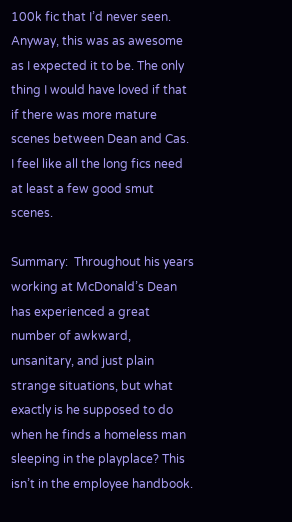100k fic that I’d never seen. Anyway, this was as awesome as I expected it to be. The only thing I would have loved if that if there was more mature scenes between Dean and Cas. I feel like all the long fics need at least a few good smut scenes.

Summary:  Throughout his years working at McDonald’s Dean has experienced a great number of awkward, unsanitary, and just plain strange situations, but what exactly is he supposed to do when he finds a homeless man sleeping in the playplace? This isn’t in the employee handbook.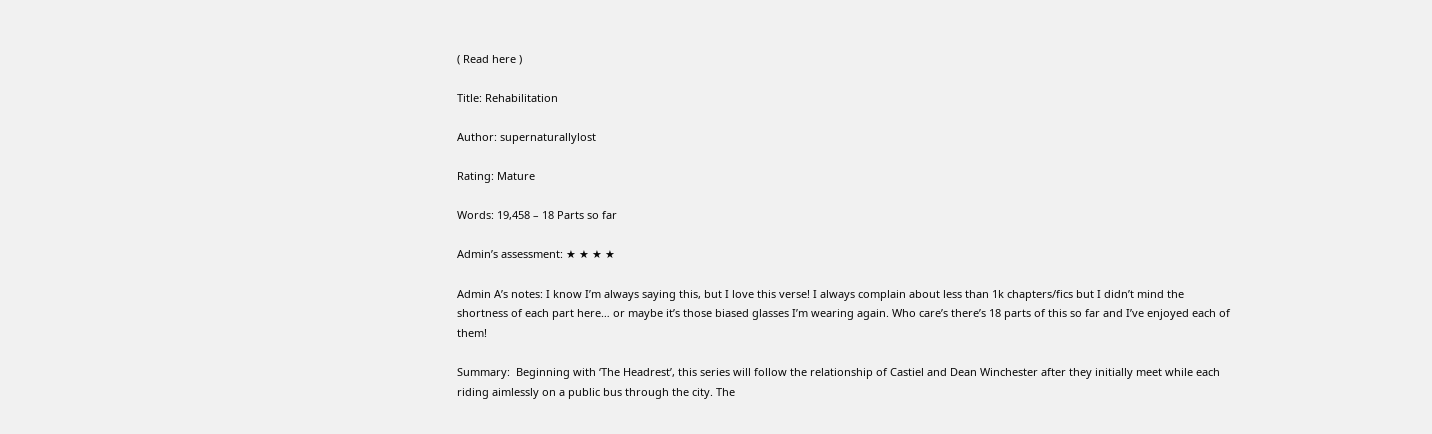( Read here )

Title: Rehabilitation

Author: supernaturallylost

Rating: Mature

Words: 19,458 – 18 Parts so far

Admin’s assessment: ★ ★ ★ ★

Admin A’s notes: I know I’m always saying this, but I love this verse! I always complain about less than 1k chapters/fics but I didn’t mind the shortness of each part here… or maybe it’s those biased glasses I’m wearing again. Who care’s there’s 18 parts of this so far and I’ve enjoyed each of them!

Summary:  Beginning with ‘The Headrest’, this series will follow the relationship of Castiel and Dean Winchester after they initially meet while each riding aimlessly on a public bus through the city. The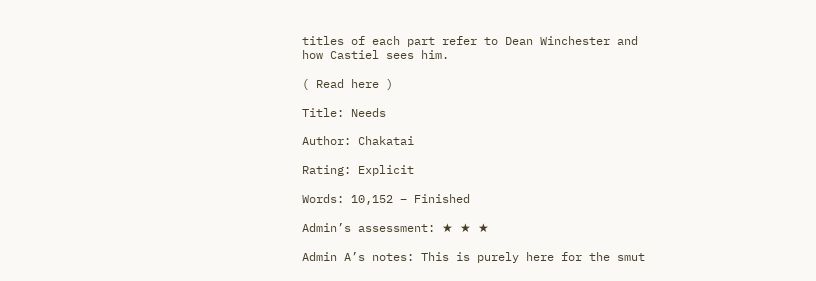titles of each part refer to Dean Winchester and how Castiel sees him.

( Read here )

Title: Needs

Author: Chakatai

Rating: Explicit

Words: 10,152 – Finished

Admin’s assessment: ★ ★ ★

Admin A’s notes: This is purely here for the smut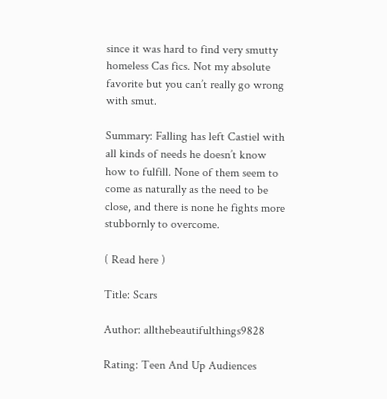since it was hard to find very smutty homeless Cas fics. Not my absolute favorite but you can’t really go wrong with smut.

Summary: Falling has left Castiel with all kinds of needs he doesn’t know how to fulfill. None of them seem to come as naturally as the need to be close, and there is none he fights more stubbornly to overcome.

( Read here )

Title: Scars

Author: allthebeautifulthings9828

Rating: Teen And Up Audiences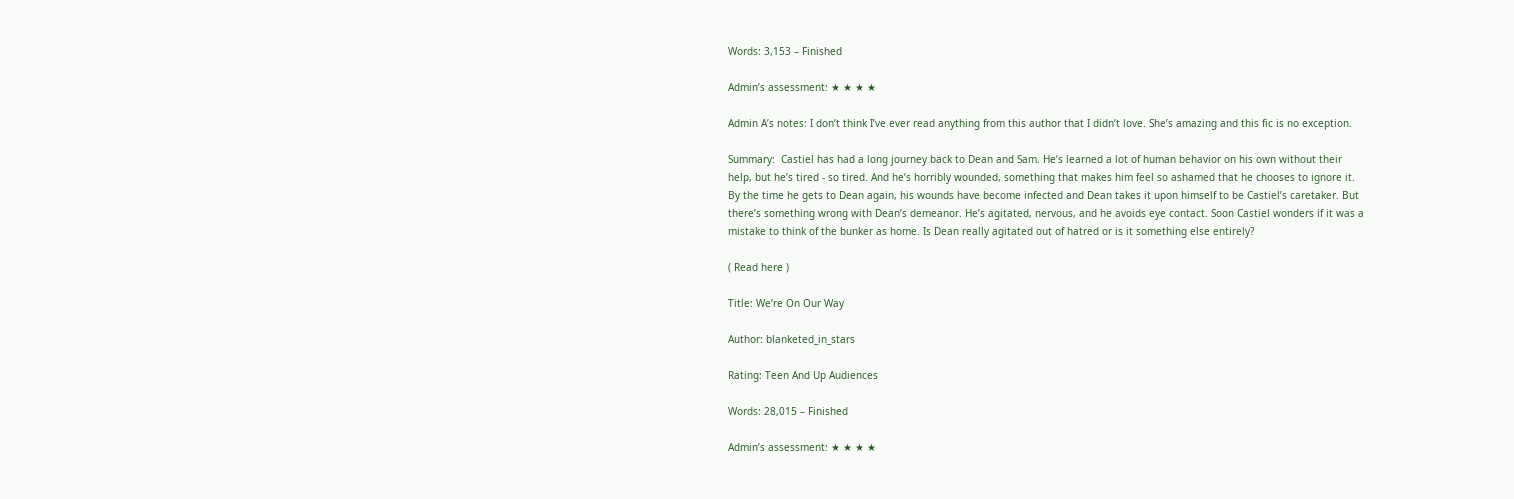Words: 3,153 – Finished

Admin’s assessment: ★ ★ ★ ★

Admin A’s notes: I don’t think I’ve ever read anything from this author that I didn’t love. She’s amazing and this fic is no exception.

Summary:  Castiel has had a long journey back to Dean and Sam. He’s learned a lot of human behavior on his own without their help, but he’s tired - so tired. And he’s horribly wounded, something that makes him feel so ashamed that he chooses to ignore it. By the time he gets to Dean again, his wounds have become infected and Dean takes it upon himself to be Castiel’s caretaker. But there’s something wrong with Dean’s demeanor. He’s agitated, nervous, and he avoids eye contact. Soon Castiel wonders if it was a mistake to think of the bunker as home. Is Dean really agitated out of hatred or is it something else entirely?

( Read here )

Title: We’re On Our Way

Author: blanketed_in_stars

Rating: Teen And Up Audiences

Words: 28,015 – Finished

Admin’s assessment: ★ ★ ★ ★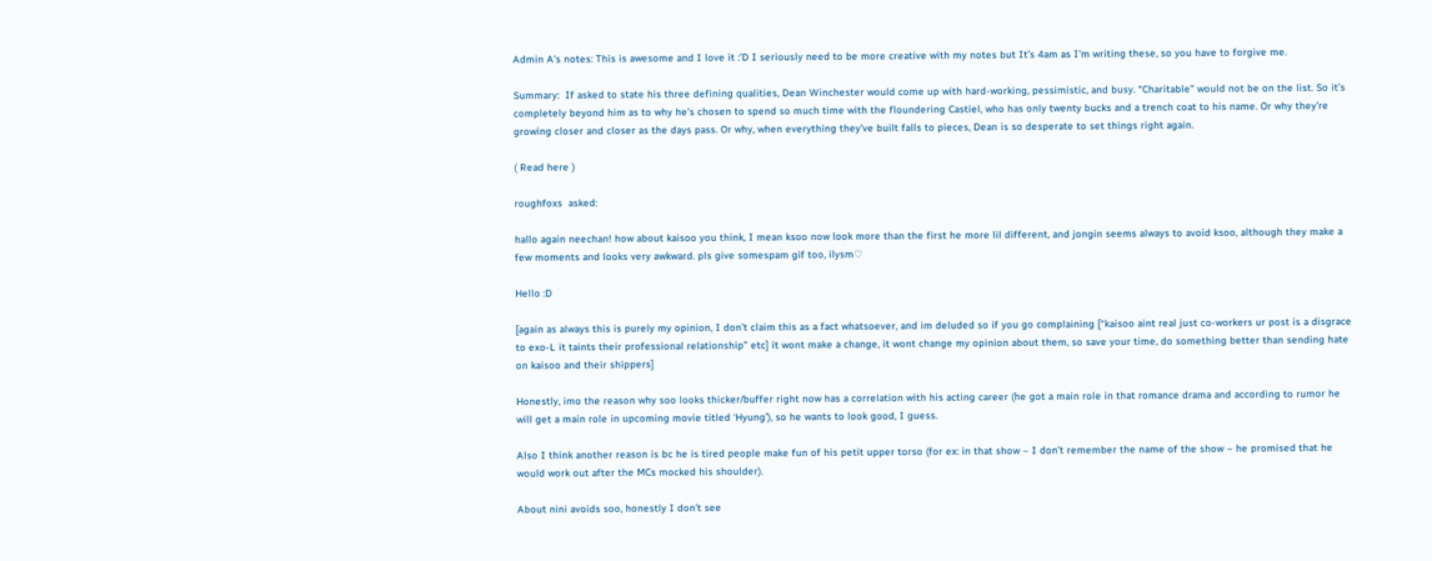Admin A’s notes: This is awesome and I love it :’D I seriously need to be more creative with my notes but It’s 4am as I’m writing these, so you have to forgive me.

Summary:  If asked to state his three defining qualities, Dean Winchester would come up with hard-working, pessimistic, and busy. “Charitable” would not be on the list. So it’s completely beyond him as to why he’s chosen to spend so much time with the floundering Castiel, who has only twenty bucks and a trench coat to his name. Or why they’re growing closer and closer as the days pass. Or why, when everything they’ve built falls to pieces, Dean is so desperate to set things right again.

( Read here )

roughfoxs  asked:

hallo again neechan! how about kaisoo you think, I mean ksoo now look more than the first he more lil different, and jongin seems always to avoid ksoo, although they make a few moments and looks very awkward. pls give somespam gif too, ilysm♡

Hello :D

[again as always this is purely my opinion, I don’t claim this as a fact whatsoever, and im deluded so if you go complaining [“kaisoo aint real just co-workers ur post is a disgrace to exo-L it taints their professional relationship” etc] it wont make a change, it wont change my opinion about them, so save your time, do something better than sending hate on kaisoo and their shippers]

Honestly, imo the reason why soo looks thicker/buffer right now has a correlation with his acting career (he got a main role in that romance drama and according to rumor he will get a main role in upcoming movie titled ‘Hyung’), so he wants to look good, I guess.

Also I think another reason is bc he is tired people make fun of his petit upper torso (for ex: in that show – I don’t remember the name of the show – he promised that he would work out after the MCs mocked his shoulder).

About nini avoids soo, honestly I don’t see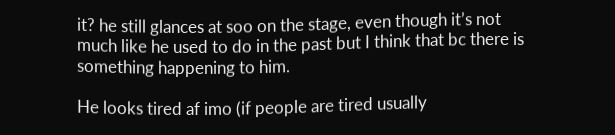it? he still glances at soo on the stage, even though it’s not much like he used to do in the past but I think that bc there is something happening to him.

He looks tired af imo (if people are tired usually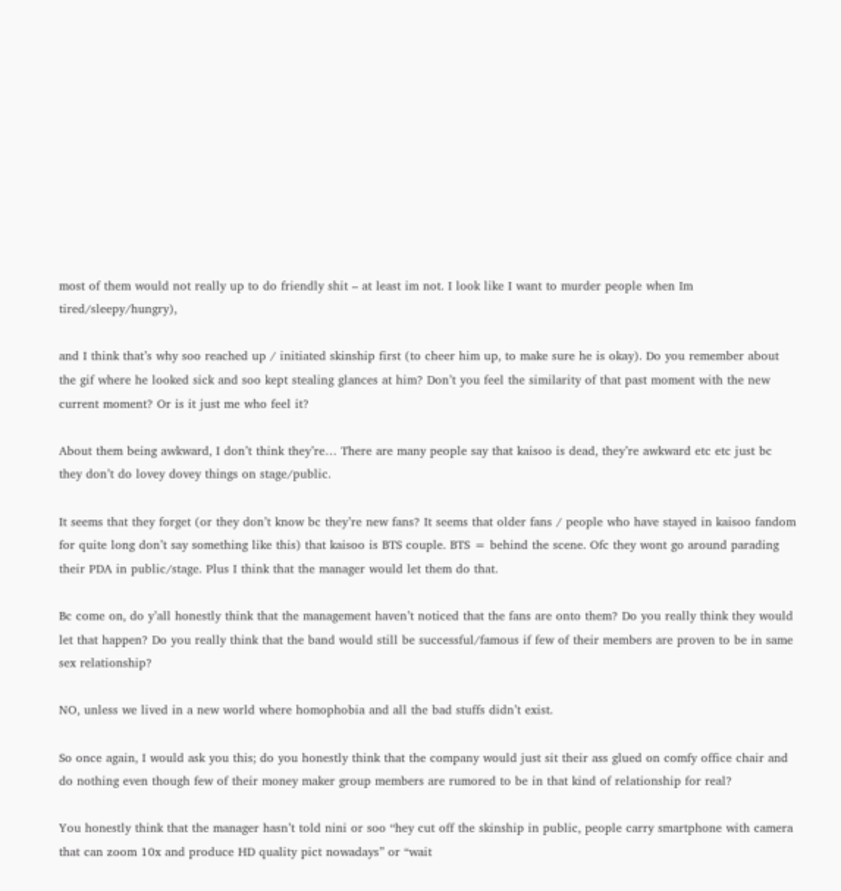most of them would not really up to do friendly shit – at least im not. I look like I want to murder people when Im tired/sleepy/hungry),

and I think that’s why soo reached up / initiated skinship first (to cheer him up, to make sure he is okay). Do you remember about the gif where he looked sick and soo kept stealing glances at him? Don’t you feel the similarity of that past moment with the new current moment? Or is it just me who feel it?

About them being awkward, I don’t think they’re… There are many people say that kaisoo is dead, they’re awkward etc etc just bc they don’t do lovey dovey things on stage/public.

It seems that they forget (or they don’t know bc they’re new fans? It seems that older fans / people who have stayed in kaisoo fandom for quite long don’t say something like this) that kaisoo is BTS couple. BTS = behind the scene. Ofc they wont go around parading their PDA in public/stage. Plus I think that the manager would let them do that.

Bc come on, do y’all honestly think that the management haven’t noticed that the fans are onto them? Do you really think they would let that happen? Do you really think that the band would still be successful/famous if few of their members are proven to be in same sex relationship?

NO, unless we lived in a new world where homophobia and all the bad stuffs didn’t exist.

So once again, I would ask you this; do you honestly think that the company would just sit their ass glued on comfy office chair and do nothing even though few of their money maker group members are rumored to be in that kind of relationship for real?

You honestly think that the manager hasn’t told nini or soo “hey cut off the skinship in public, people carry smartphone with camera that can zoom 10x and produce HD quality pict nowadays” or “wait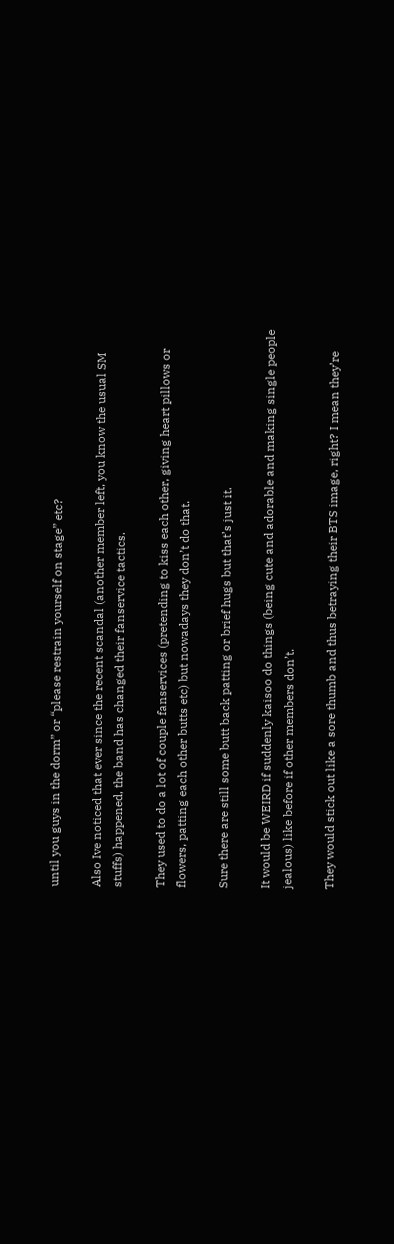until you guys in the dorm” or “please restrain yourself on stage” etc?

Also Ive noticed that ever since the recent scandal (another member left, you know the usual SM stuffs) happened, the band has changed their fanservice tactics.

They used to do a lot of couple fanservices (pretending to kiss each other, giving heart pillows or flowers, patting each other butts etc) but nowadays they don’t do that.

Sure there are still some butt back patting or brief hugs but that’s just it.

It would be WEIRD if suddenly kaisoo do things (being cute and adorable and making single people jealous) like before if other members don’t.

They would stick out like a sore thumb and thus betraying their BTS image, right? I mean they’re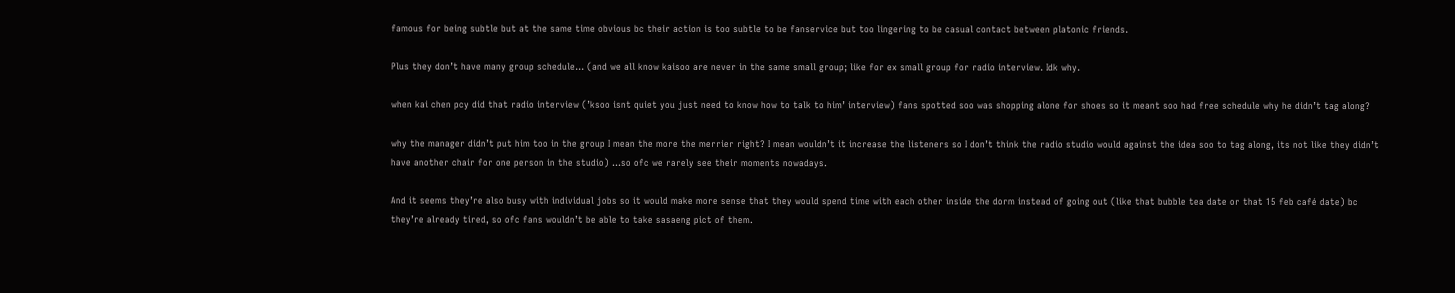famous for being subtle but at the same time obvious bc their action is too subtle to be fanservice but too lingering to be casual contact between platonic friends.

Plus they don’t have many group schedule… (and we all know kaisoo are never in the same small group; like for ex small group for radio interview. Idk why.

when kai chen pcy did that radio interview (’ksoo isnt quiet you just need to know how to talk to him’ interview) fans spotted soo was shopping alone for shoes so it meant soo had free schedule why he didn’t tag along?

why the manager didn’t put him too in the group I mean the more the merrier right? I mean wouldn’t it increase the listeners so I don’t think the radio studio would against the idea soo to tag along, its not like they didn’t have another chair for one person in the studio) …so ofc we rarely see their moments nowadays.

And it seems they’re also busy with individual jobs so it would make more sense that they would spend time with each other inside the dorm instead of going out (like that bubble tea date or that 15 feb café date) bc they’re already tired, so ofc fans wouldn’t be able to take sasaeng pict of them.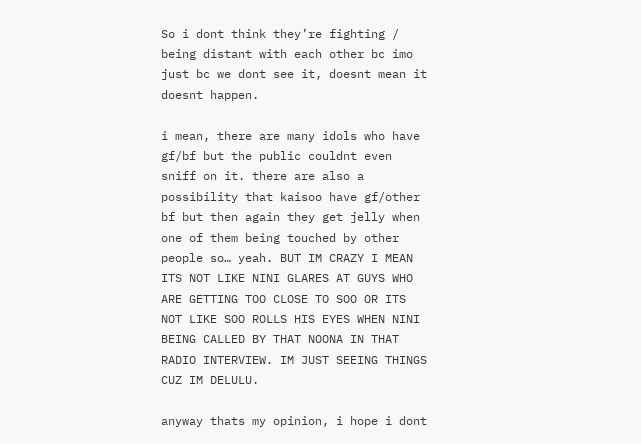So i dont think they’re fighting / being distant with each other bc imo just bc we dont see it, doesnt mean it doesnt happen.

i mean, there are many idols who have gf/bf but the public couldnt even sniff on it. there are also a possibility that kaisoo have gf/other bf but then again they get jelly when one of them being touched by other people so… yeah. BUT IM CRAZY I MEAN ITS NOT LIKE NINI GLARES AT GUYS WHO ARE GETTING TOO CLOSE TO SOO OR ITS NOT LIKE SOO ROLLS HIS EYES WHEN NINI BEING CALLED BY THAT NOONA IN THAT RADIO INTERVIEW. IM JUST SEEING THINGS CUZ IM DELULU.

anyway thats my opinion, i hope i dont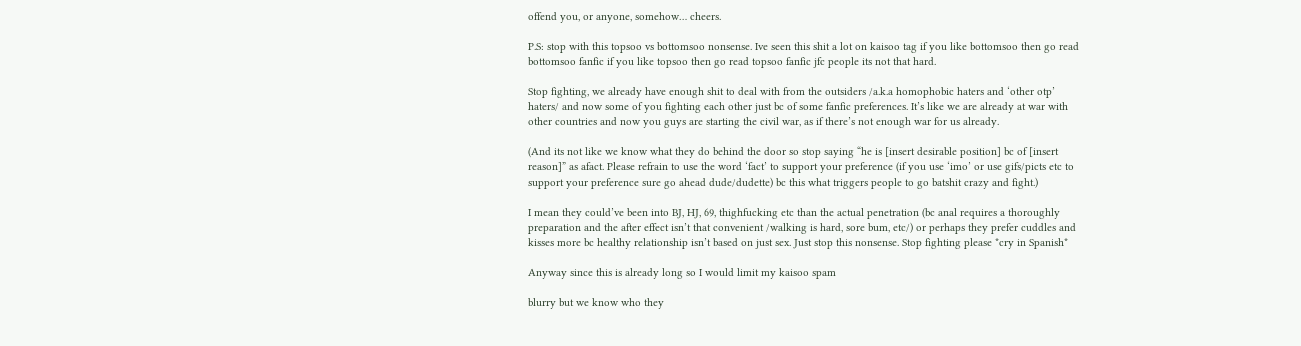offend you, or anyone, somehow… cheers.

P.S: stop with this topsoo vs bottomsoo nonsense. Ive seen this shit a lot on kaisoo tag if you like bottomsoo then go read bottomsoo fanfic if you like topsoo then go read topsoo fanfic jfc people its not that hard.

Stop fighting, we already have enough shit to deal with from the outsiders /a.k.a homophobic haters and ‘other otp’ haters/ and now some of you fighting each other just bc of some fanfic preferences. It’s like we are already at war with other countries and now you guys are starting the civil war, as if there’s not enough war for us already.

(And its not like we know what they do behind the door so stop saying “he is [insert desirable position] bc of [insert reason]” as afact. Please refrain to use the word ‘fact’ to support your preference (if you use ‘imo’ or use gifs/picts etc to support your preference sure go ahead dude/dudette) bc this what triggers people to go batshit crazy and fight.)

I mean they could’ve been into BJ, HJ, 69, thighfucking etc than the actual penetration (bc anal requires a thoroughly preparation and the after effect isn’t that convenient /walking is hard, sore bum, etc/) or perhaps they prefer cuddles and kisses more bc healthy relationship isn’t based on just sex. Just stop this nonsense. Stop fighting please *cry in Spanish*

Anyway since this is already long so I would limit my kaisoo spam

blurry but we know who they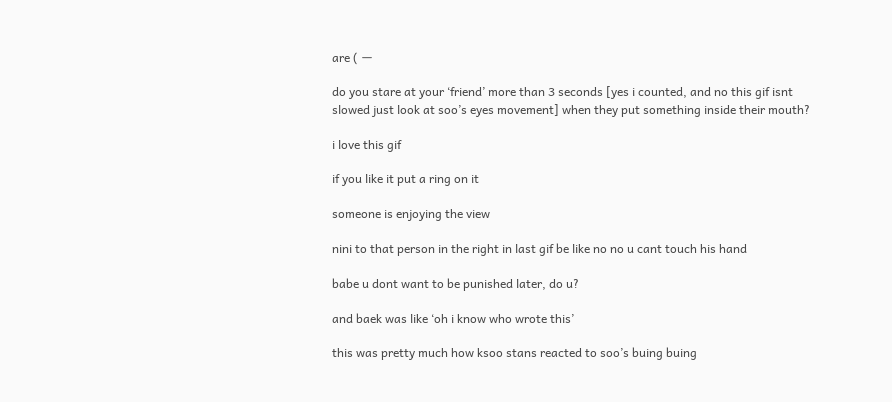are ( ー

do you stare at your ‘friend’ more than 3 seconds [yes i counted, and no this gif isnt slowed just look at soo’s eyes movement] when they put something inside their mouth?

i love this gif

if you like it put a ring on it

someone is enjoying the view

nini to that person in the right in last gif be like no no u cant touch his hand

babe u dont want to be punished later, do u?

and baek was like ‘oh i know who wrote this’

this was pretty much how ksoo stans reacted to soo’s buing buing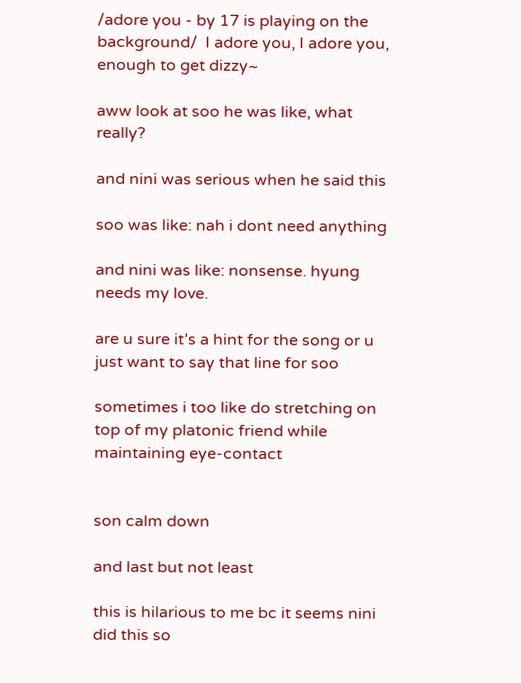/adore you - by 17 is playing on the background/  I adore you, I adore you, enough to get dizzy~

aww look at soo he was like, what really?

and nini was serious when he said this

soo was like: nah i dont need anything

and nini was like: nonsense. hyung needs my love.

are u sure it’s a hint for the song or u just want to say that line for soo

sometimes i too like do stretching on top of my platonic friend while maintaining eye-contact


son calm down

and last but not least

this is hilarious to me bc it seems nini did this so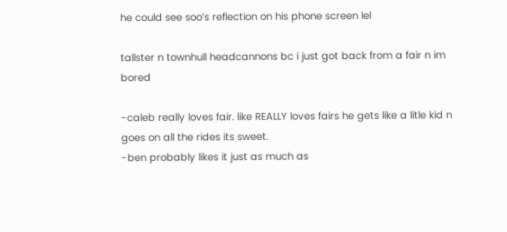he could see soo’s reflection on his phone screen lel

tallster n townhull headcannons bc i just got back from a fair n im bored

-caleb really loves fair. like REALLY loves fairs he gets like a litle kid n goes on all the rides its sweet.
-ben probably likes it just as much as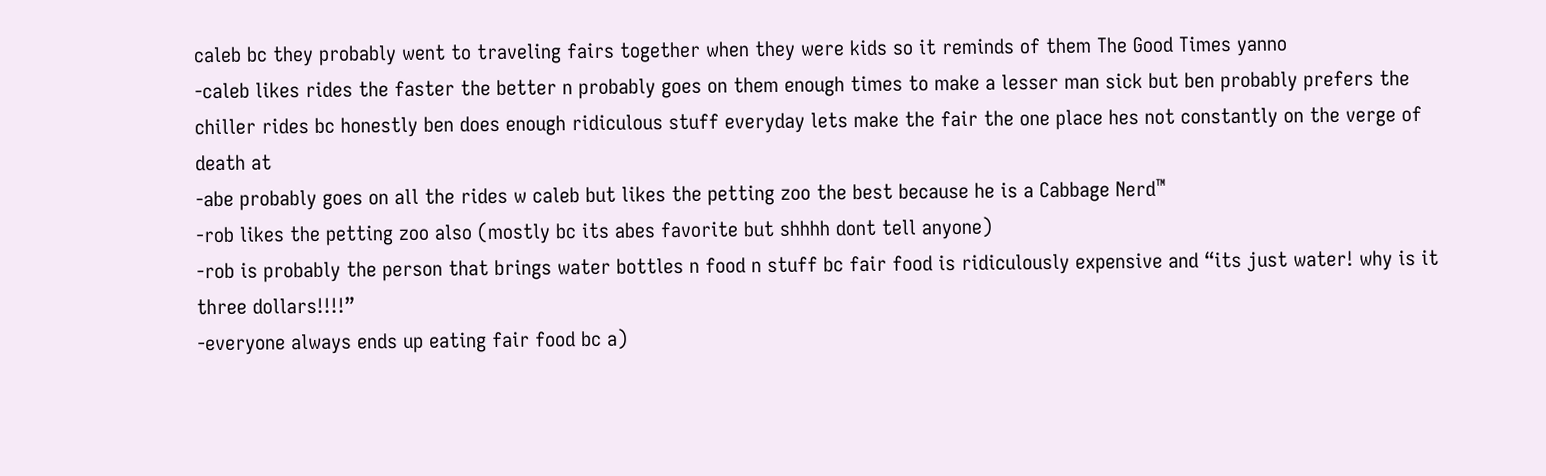caleb bc they probably went to traveling fairs together when they were kids so it reminds of them The Good Times yanno
-caleb likes rides the faster the better n probably goes on them enough times to make a lesser man sick but ben probably prefers the chiller rides bc honestly ben does enough ridiculous stuff everyday lets make the fair the one place hes not constantly on the verge of death at
-abe probably goes on all the rides w caleb but likes the petting zoo the best because he is a Cabbage Nerd™
-rob likes the petting zoo also (mostly bc its abes favorite but shhhh dont tell anyone)
-rob is probably the person that brings water bottles n food n stuff bc fair food is ridiculously expensive and “its just water! why is it three dollars!!!!”
-everyone always ends up eating fair food bc a)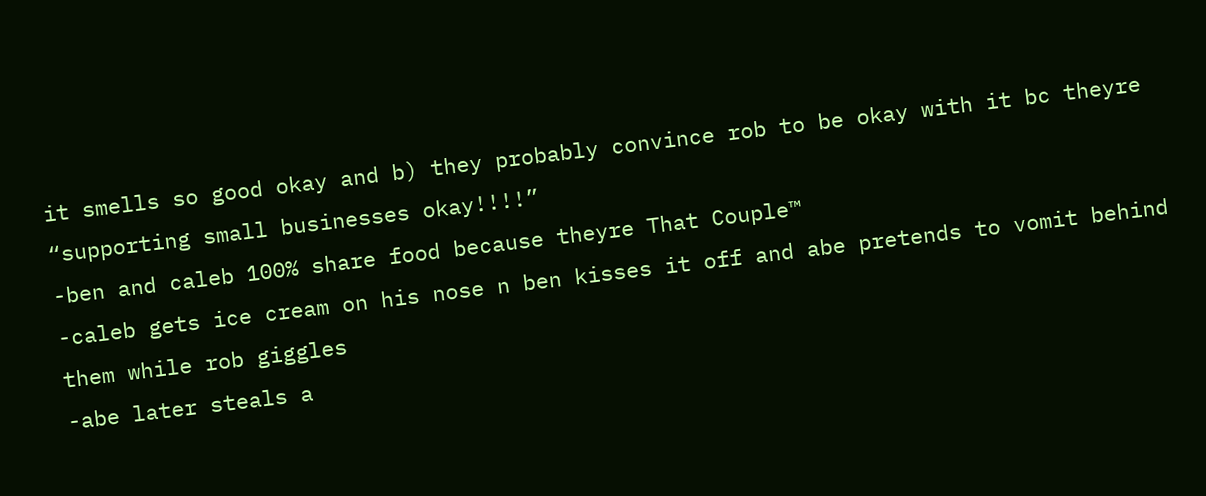it smells so good okay and b) they probably convince rob to be okay with it bc theyre “supporting small businesses okay!!!!”
-ben and caleb 100% share food because theyre That Couple™
-caleb gets ice cream on his nose n ben kisses it off and abe pretends to vomit behind them while rob giggles
-abe later steals a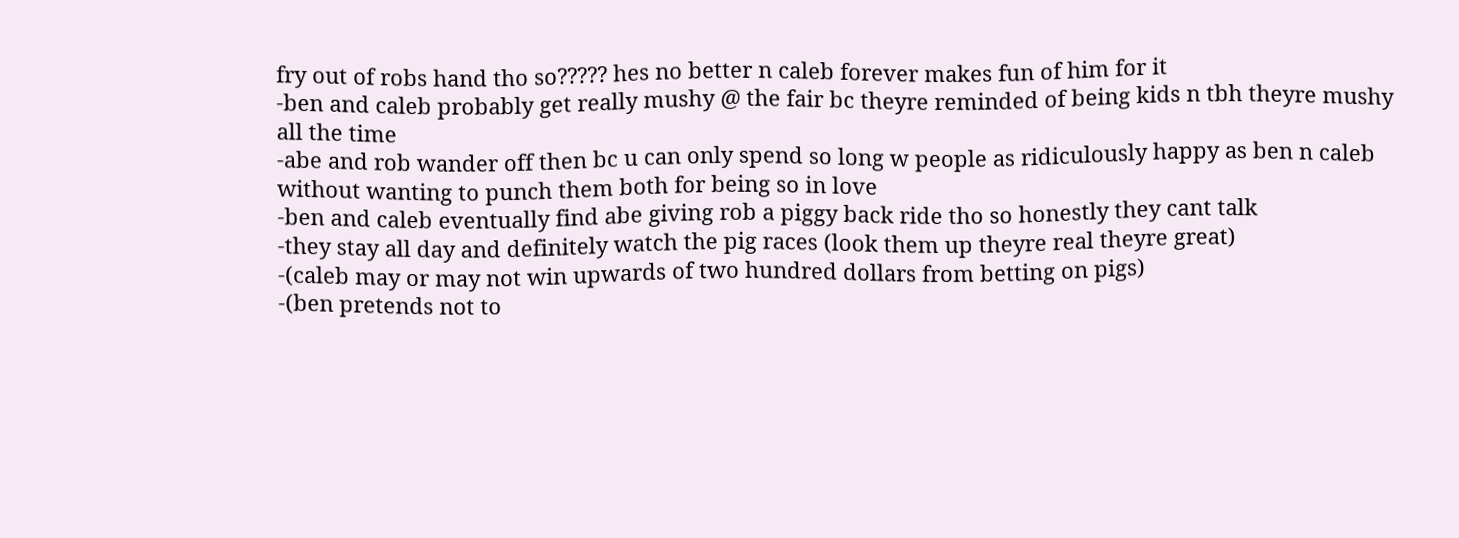fry out of robs hand tho so????? hes no better n caleb forever makes fun of him for it
-ben and caleb probably get really mushy @ the fair bc theyre reminded of being kids n tbh theyre mushy all the time
-abe and rob wander off then bc u can only spend so long w people as ridiculously happy as ben n caleb without wanting to punch them both for being so in love
-ben and caleb eventually find abe giving rob a piggy back ride tho so honestly they cant talk
-they stay all day and definitely watch the pig races (look them up theyre real theyre great)
-(caleb may or may not win upwards of two hundred dollars from betting on pigs)
-(ben pretends not to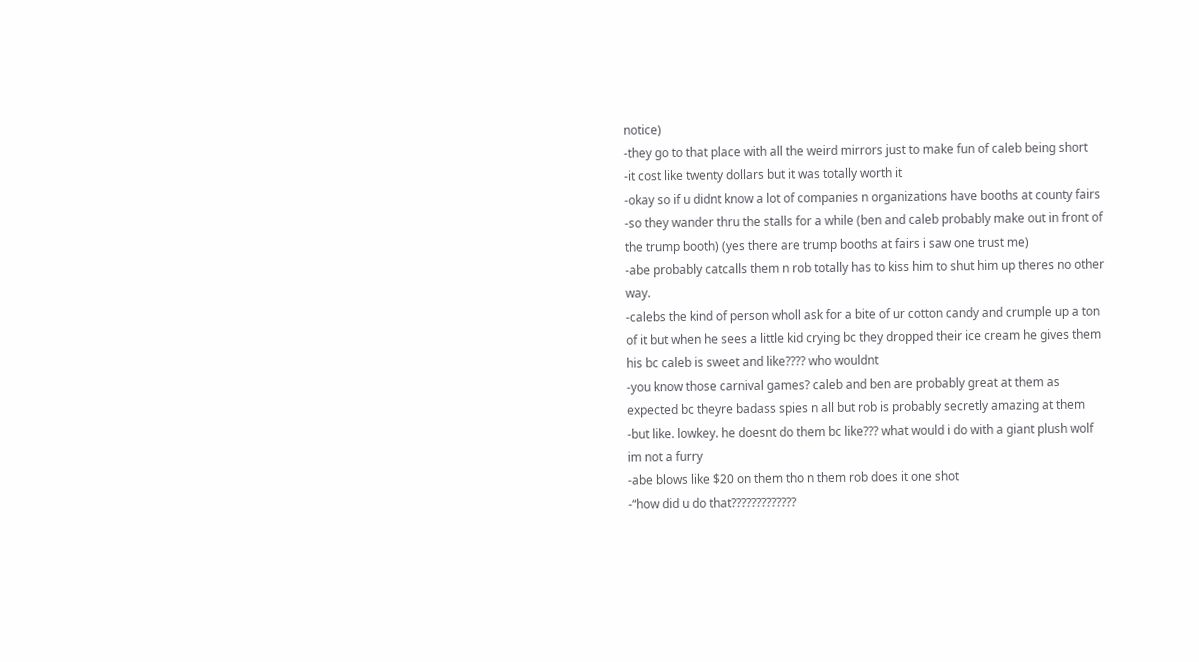notice)
-they go to that place with all the weird mirrors just to make fun of caleb being short
-it cost like twenty dollars but it was totally worth it
-okay so if u didnt know a lot of companies n organizations have booths at county fairs
-so they wander thru the stalls for a while (ben and caleb probably make out in front of the trump booth) (yes there are trump booths at fairs i saw one trust me)
-abe probably catcalls them n rob totally has to kiss him to shut him up theres no other way.
-calebs the kind of person wholl ask for a bite of ur cotton candy and crumple up a ton of it but when he sees a little kid crying bc they dropped their ice cream he gives them his bc caleb is sweet and like???? who wouldnt
-you know those carnival games? caleb and ben are probably great at them as expected bc theyre badass spies n all but rob is probably secretly amazing at them
-but like. lowkey. he doesnt do them bc like??? what would i do with a giant plush wolf im not a furry
-abe blows like $20 on them tho n them rob does it one shot
-“how did u do that?????????????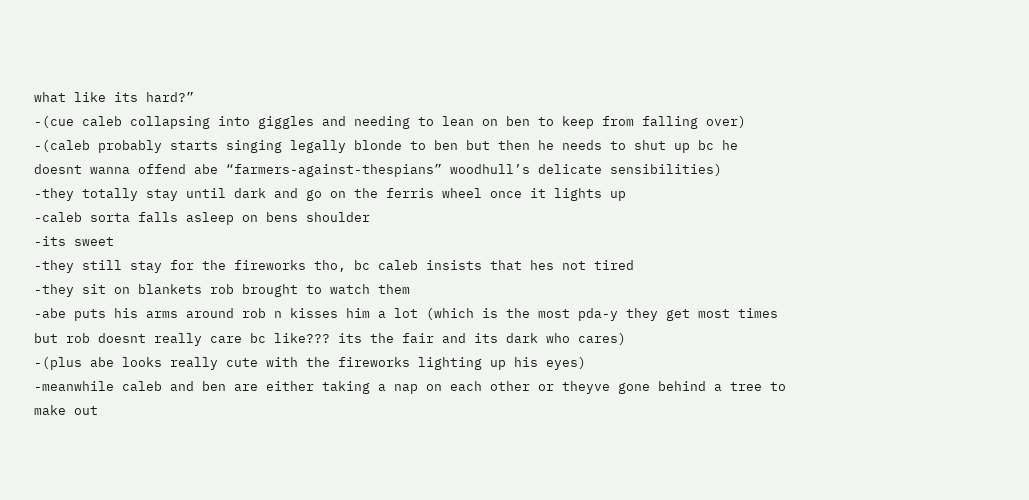what like its hard?”
-(cue caleb collapsing into giggles and needing to lean on ben to keep from falling over)
-(caleb probably starts singing legally blonde to ben but then he needs to shut up bc he doesnt wanna offend abe “farmers-against-thespians” woodhull’s delicate sensibilities)
-they totally stay until dark and go on the ferris wheel once it lights up
-caleb sorta falls asleep on bens shoulder
-its sweet
-they still stay for the fireworks tho, bc caleb insists that hes not tired
-they sit on blankets rob brought to watch them
-abe puts his arms around rob n kisses him a lot (which is the most pda-y they get most times but rob doesnt really care bc like??? its the fair and its dark who cares)
-(plus abe looks really cute with the fireworks lighting up his eyes)
-meanwhile caleb and ben are either taking a nap on each other or theyve gone behind a tree to make out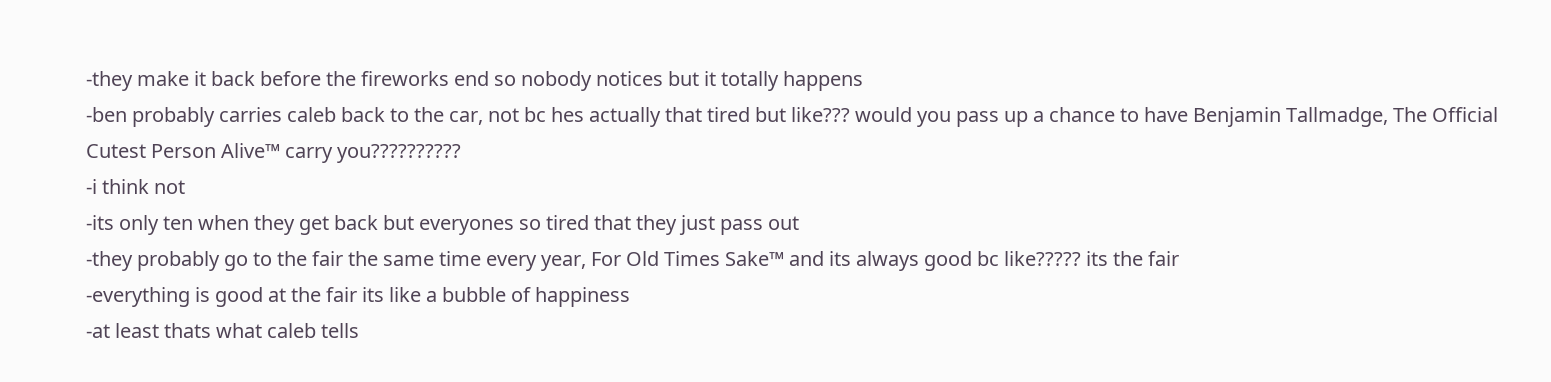-they make it back before the fireworks end so nobody notices but it totally happens
-ben probably carries caleb back to the car, not bc hes actually that tired but like??? would you pass up a chance to have Benjamin Tallmadge, The Official Cutest Person Alive™ carry you??????????
-i think not
-its only ten when they get back but everyones so tired that they just pass out
-they probably go to the fair the same time every year, For Old Times Sake™ and its always good bc like????? its the fair
-everything is good at the fair its like a bubble of happiness
-at least thats what caleb tells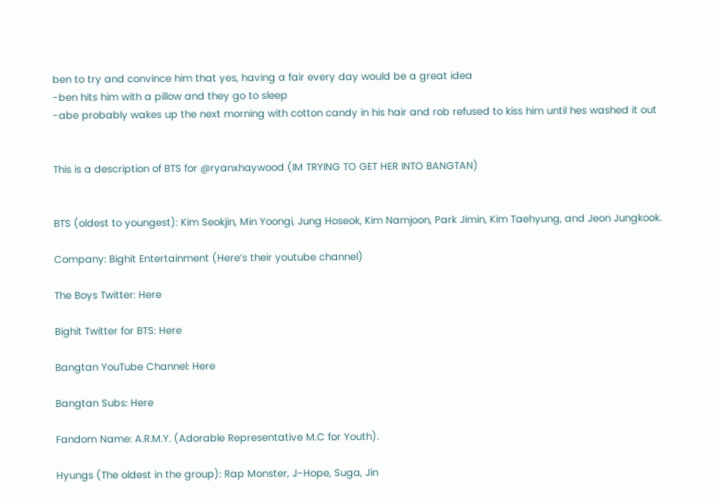ben to try and convince him that yes, having a fair every day would be a great idea
-ben hits him with a pillow and they go to sleep
-abe probably wakes up the next morning with cotton candy in his hair and rob refused to kiss him until hes washed it out


This is a description of BTS for @ryanxhaywood (IM TRYING TO GET HER INTO BANGTAN)


BTS (oldest to youngest): Kim Seokjin, Min Yoongi, Jung Hoseok, Kim Namjoon, Park Jimin, Kim Taehyung, and Jeon Jungkook.

Company: Bighit Entertainment (Here’s their youtube channel)

The Boys Twitter: Here

Bighit Twitter for BTS: Here

Bangtan YouTube Channel: Here

Bangtan Subs: Here

Fandom Name: A.R.M.Y. (Adorable Representative M.C for Youth).

Hyungs (The oldest in the group): Rap Monster, J-Hope, Suga, Jin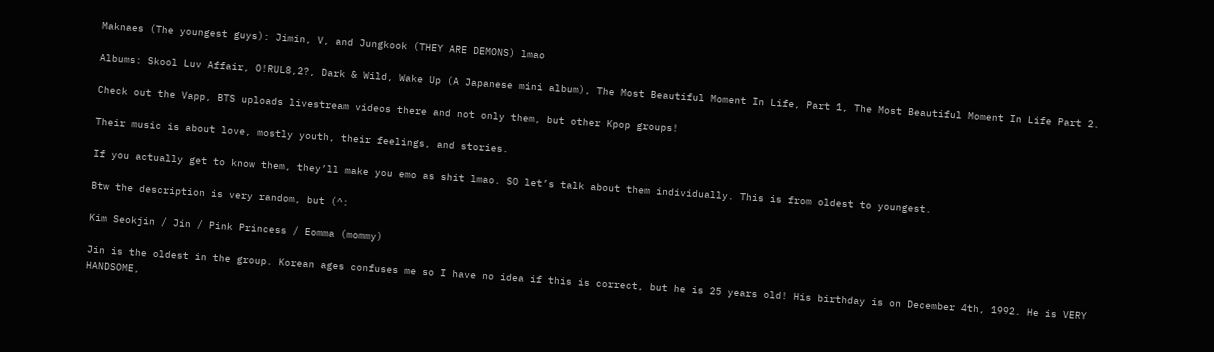Maknaes (The youngest guys): Jimin, V, and Jungkook (THEY ARE DEMONS) lmao

Albums: Skool Luv Affair, O!RUL8,2?, Dark & Wild, Wake Up (A Japanese mini album), The Most Beautiful Moment In Life, Part 1, The Most Beautiful Moment In Life Part 2.

Check out the Vapp, BTS uploads livestream videos there and not only them, but other Kpop groups!

Their music is about love, mostly youth, their feelings, and stories.

If you actually get to know them, they’ll make you emo as shit lmao. SO let’s talk about them individually. This is from oldest to youngest.

Btw the description is very random, but (^:

Kim Seokjin / Jin / Pink Princess / Eomma (mommy)

Jin is the oldest in the group. Korean ages confuses me so I have no idea if this is correct, but he is 25 years old! His birthday is on December 4th, 1992. He is VERY HANDSOME,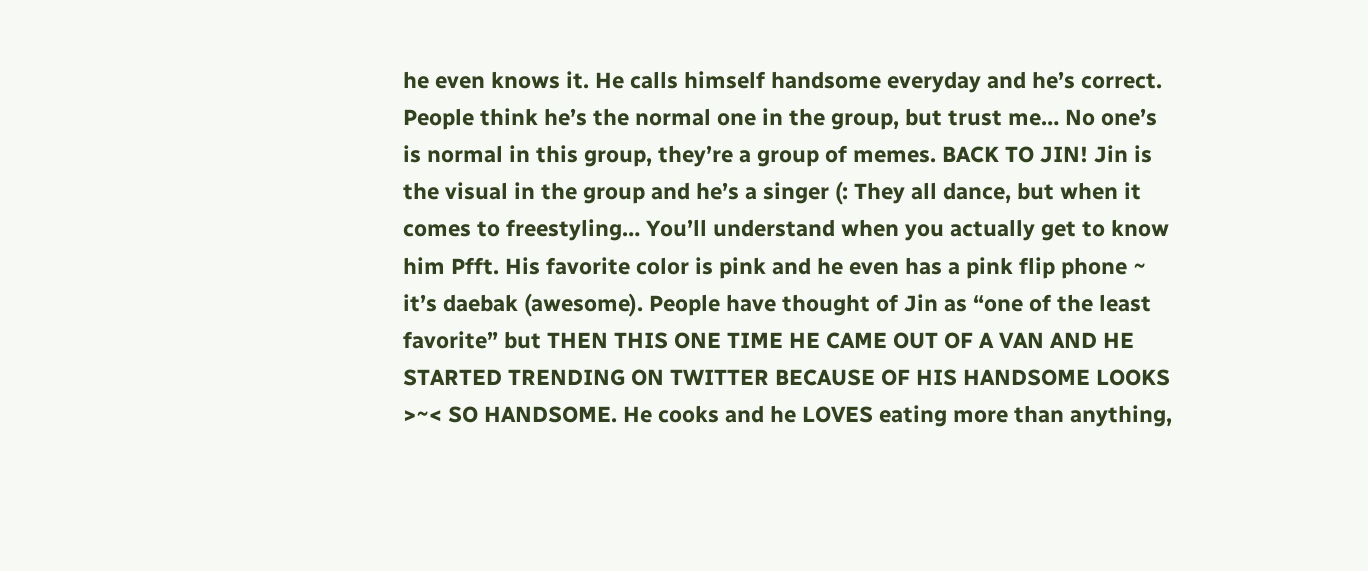he even knows it. He calls himself handsome everyday and he’s correct. People think he’s the normal one in the group, but trust me… No one’s is normal in this group, they’re a group of memes. BACK TO JIN! Jin is the visual in the group and he’s a singer (: They all dance, but when it comes to freestyling… You’ll understand when you actually get to know him Pfft. His favorite color is pink and he even has a pink flip phone ~ it’s daebak (awesome). People have thought of Jin as “one of the least favorite” but THEN THIS ONE TIME HE CAME OUT OF A VAN AND HE STARTED TRENDING ON TWITTER BECAUSE OF HIS HANDSOME LOOKS >~< SO HANDSOME. He cooks and he LOVES eating more than anything,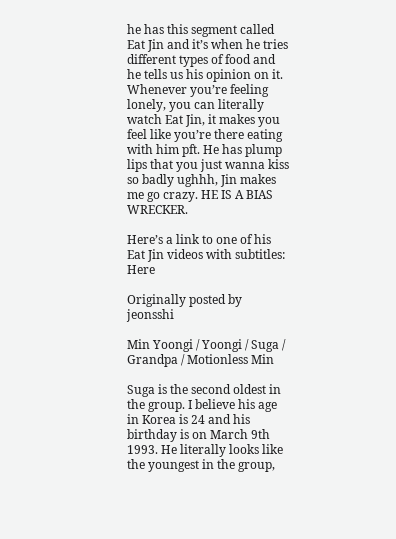he has this segment called Eat Jin and it’s when he tries different types of food and he tells us his opinion on it. Whenever you’re feeling lonely, you can literally watch Eat Jin, it makes you feel like you’re there eating with him pft. He has plump lips that you just wanna kiss so badly ughhh, Jin makes me go crazy. HE IS A BIAS WRECKER.

Here’s a link to one of his Eat Jin videos with subtitles: Here

Originally posted by jeonsshi

Min Yoongi / Yoongi / Suga / Grandpa / Motionless Min

Suga is the second oldest in the group. I believe his age in Korea is 24 and his birthday is on March 9th 1993. He literally looks like the youngest in the group,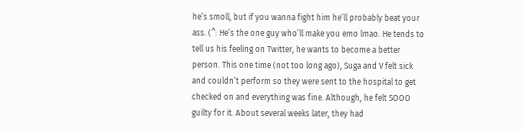he’s smoll, but if you wanna fight him he’ll probably beat your ass. (^: He’s the one guy who’ll make you emo lmao. He tends to tell us his feeling on Twitter, he wants to become a better person. This one time (not too long ago), Suga and V felt sick and couldn’t perform so they were sent to the hospital to get checked on and everything was fine. Although, he felt SOOO guilty for it. About several weeks later, they had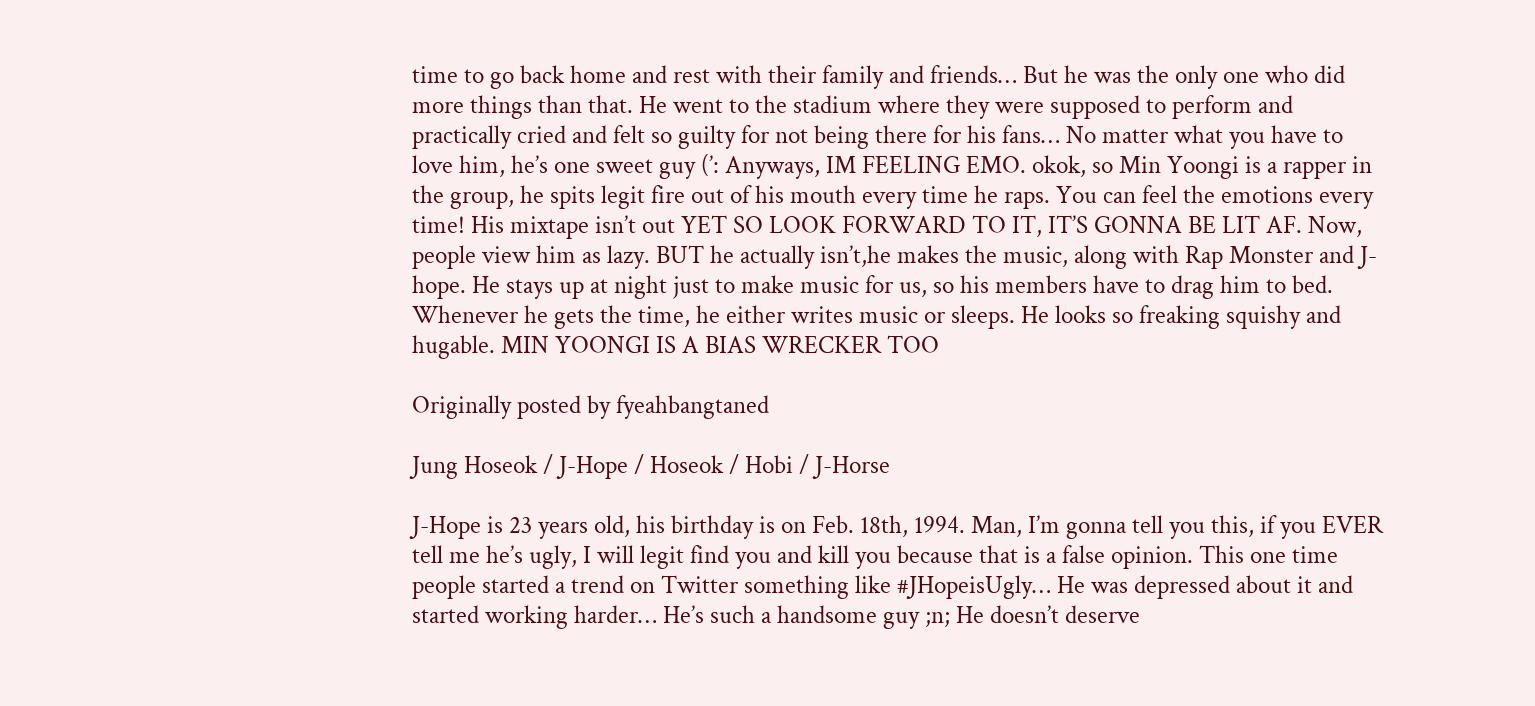time to go back home and rest with their family and friends… But he was the only one who did more things than that. He went to the stadium where they were supposed to perform and practically cried and felt so guilty for not being there for his fans… No matter what you have to love him, he’s one sweet guy (’: Anyways, IM FEELING EMO. okok, so Min Yoongi is a rapper in the group, he spits legit fire out of his mouth every time he raps. You can feel the emotions every time! His mixtape isn’t out YET SO LOOK FORWARD TO IT, IT’S GONNA BE LIT AF. Now, people view him as lazy. BUT he actually isn’t,he makes the music, along with Rap Monster and J-hope. He stays up at night just to make music for us, so his members have to drag him to bed. Whenever he gets the time, he either writes music or sleeps. He looks so freaking squishy and hugable. MIN YOONGI IS A BIAS WRECKER TOO

Originally posted by fyeahbangtaned

Jung Hoseok / J-Hope / Hoseok / Hobi / J-Horse

J-Hope is 23 years old, his birthday is on Feb. 18th, 1994. Man, I’m gonna tell you this, if you EVER tell me he’s ugly, I will legit find you and kill you because that is a false opinion. This one time people started a trend on Twitter something like #JHopeisUgly… He was depressed about it and started working harder… He’s such a handsome guy ;n; He doesn’t deserve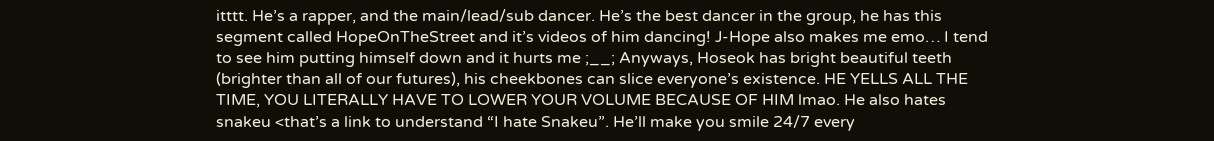itttt. He’s a rapper, and the main/lead/sub dancer. He’s the best dancer in the group, he has this segment called HopeOnTheStreet and it’s videos of him dancing! J-Hope also makes me emo… I tend to see him putting himself down and it hurts me ;__; Anyways, Hoseok has bright beautiful teeth (brighter than all of our futures), his cheekbones can slice everyone’s existence. HE YELLS ALL THE TIME, YOU LITERALLY HAVE TO LOWER YOUR VOLUME BECAUSE OF HIM lmao. He also hates snakeu <that’s a link to understand “I hate Snakeu”. He’ll make you smile 24/7 every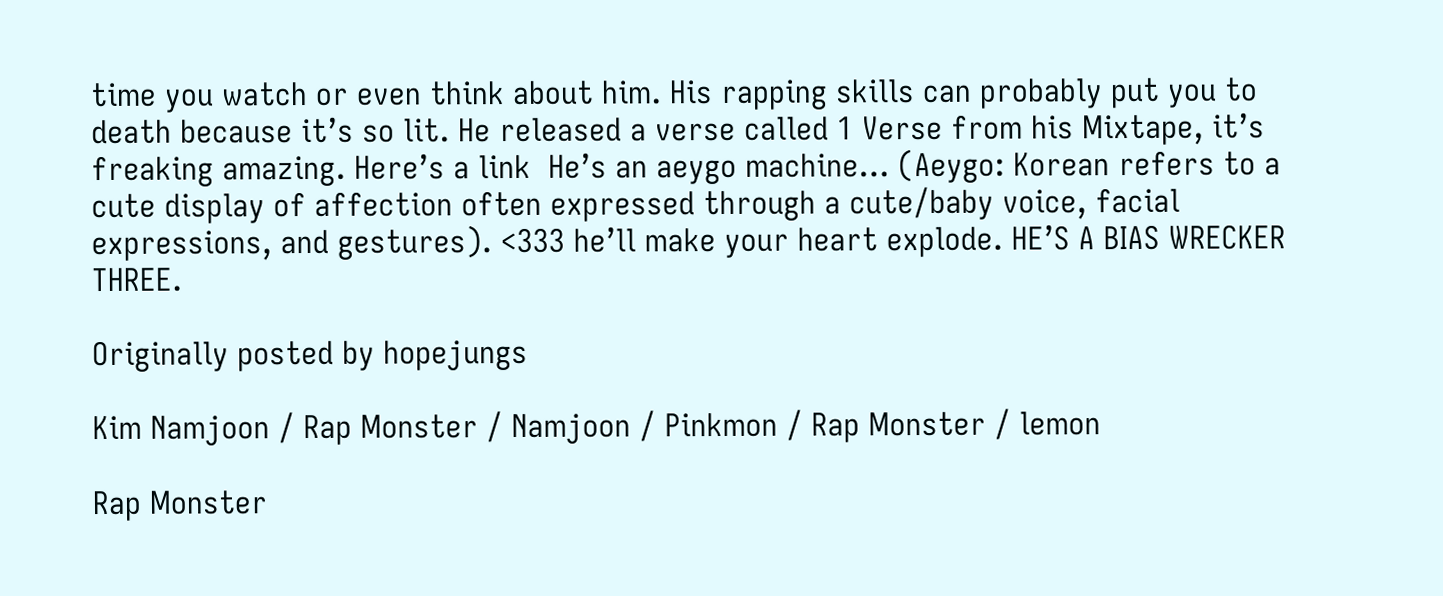time you watch or even think about him. His rapping skills can probably put you to death because it’s so lit. He released a verse called 1 Verse from his Mixtape, it’s freaking amazing. Here’s a link  He’s an aeygo machine… (Aeygo: Korean refers to a cute display of affection often expressed through a cute/baby voice, facial expressions, and gestures). <333 he’ll make your heart explode. HE’S A BIAS WRECKER THREE.

Originally posted by hopejungs

Kim Namjoon / Rap Monster / Namjoon / Pinkmon / Rap Monster / lemon

Rap Monster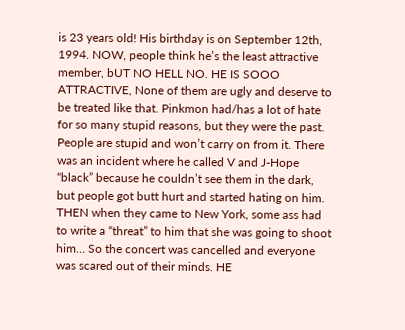is 23 years old! His birthday is on September 12th, 1994. NOW, people think he’s the least attractive member, bUT NO HELL NO. HE IS SOOO ATTRACTIVE, None of them are ugly and deserve to be treated like that. Pinkmon had/has a lot of hate for so many stupid reasons, but they were the past. People are stupid and won’t carry on from it. There was an incident where he called V and J-Hope “black” because he couldn’t see them in the dark, but people got butt hurt and started hating on him. THEN when they came to New York, some ass had to write a “threat” to him that she was going to shoot him… So the concert was cancelled and everyone was scared out of their minds. HE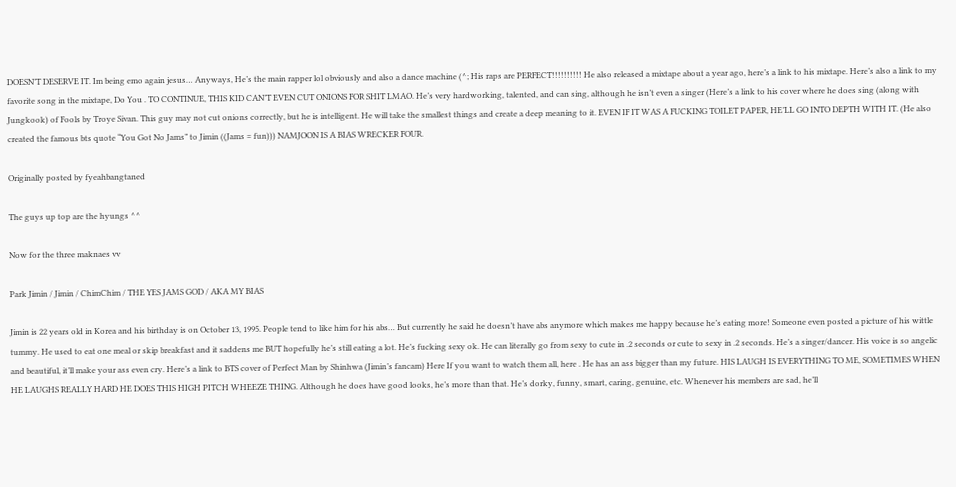DOESN’T DESERVE IT. Im being emo again jesus… Anyways, He’s the main rapper lol obviously and also a dance machine (^; His raps are PERFECT!!!!!!!!!! He also released a mixtape about a year ago, here’s a link to his mixtape. Here’s also a link to my favorite song in the mixtape, Do You . TO CONTINUE, THIS KID CAN’T EVEN CUT ONIONS FOR SHIT LMAO. He’s very hardworking, talented, and can sing, although he isn’t even a singer (Here’s a link to his cover where he does sing (along with Jungkook) of Fools by Troye Sivan. This guy may not cut onions correctly, but he is intelligent. He will take the smallest things and create a deep meaning to it. EVEN IF IT WAS A FUCKING TOILET PAPER, HE’LL GO INTO DEPTH WITH IT. (He also created the famous bts quote “You Got No Jams” to Jimin ((Jams = fun))) NAMJOON IS A BIAS WRECKER FOUR.

Originally posted by fyeahbangtaned

The guys up top are the hyungs ^^

Now for the three maknaes vv

Park Jimin / Jimin / ChimChim / THE YES JAMS GOD / AKA MY BIAS

Jimin is 22 years old in Korea and his birthday is on October 13, 1995. People tend to like him for his abs… But currently he said he doesn’t have abs anymore which makes me happy because he’s eating more! Someone even posted a picture of his wittle tummy. He used to eat one meal or skip breakfast and it saddens me BUT hopefully he’s still eating a lot. He’s fucking sexy ok. He can literally go from sexy to cute in .2 seconds or cute to sexy in .2 seconds. He’s a singer/dancer. His voice is so angelic and beautiful, it’ll make your ass even cry. Here’s a link to BTS cover of Perfect Man by Shinhwa (Jimin’s fancam) Here If you want to watch them all, here . He has an ass bigger than my future. HIS LAUGH IS EVERYTHING TO ME, SOMETIMES WHEN HE LAUGHS REALLY HARD HE DOES THIS HIGH PITCH WHEEZE THING. Although he does have good looks, he’s more than that. He’s dorky, funny, smart, caring, genuine, etc. Whenever his members are sad, he’ll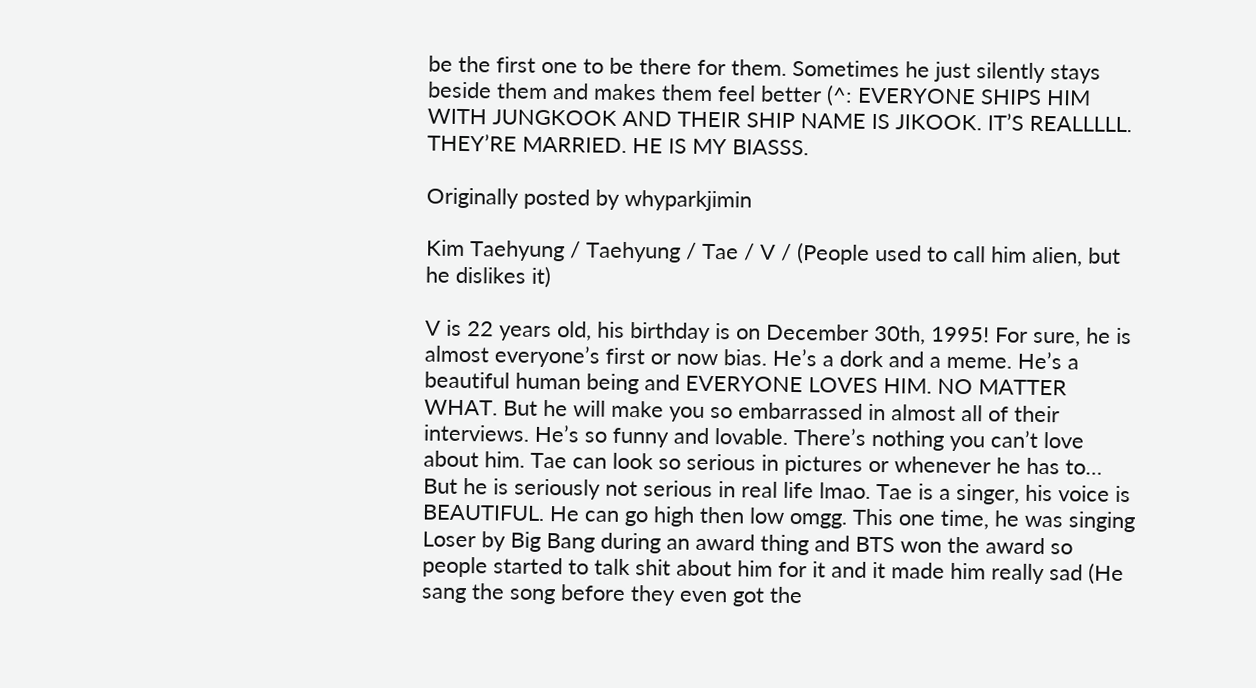be the first one to be there for them. Sometimes he just silently stays beside them and makes them feel better (^: EVERYONE SHIPS HIM WITH JUNGKOOK AND THEIR SHIP NAME IS JIKOOK. IT’S REALLLLL. THEY’RE MARRIED. HE IS MY BIASSS.

Originally posted by whyparkjimin

Kim Taehyung / Taehyung / Tae / V / (People used to call him alien, but he dislikes it)

V is 22 years old, his birthday is on December 30th, 1995! For sure, he is almost everyone’s first or now bias. He’s a dork and a meme. He’s a beautiful human being and EVERYONE LOVES HIM. NO MATTER WHAT. But he will make you so embarrassed in almost all of their interviews. He’s so funny and lovable. There’s nothing you can’t love about him. Tae can look so serious in pictures or whenever he has to… But he is seriously not serious in real life lmao. Tae is a singer, his voice is BEAUTIFUL. He can go high then low omgg. This one time, he was singing Loser by Big Bang during an award thing and BTS won the award so people started to talk shit about him for it and it made him really sad (He sang the song before they even got the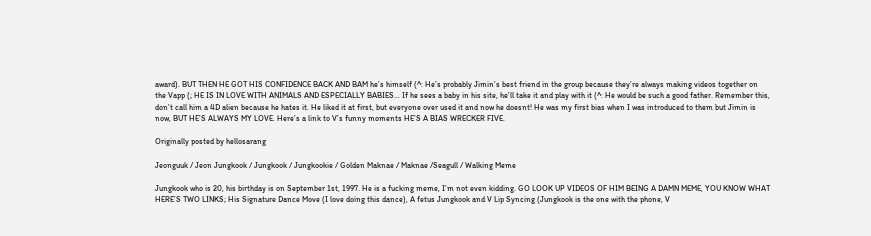award). BUT THEN HE GOT HIS CONFIDENCE BACK AND BAM he’s himself (^: He’s probably Jimin’s best friend in the group because they’re always making videos together on the Vapp (; HE IS IN LOVE WITH ANIMALS AND ESPECIALLY BABIES… If he sees a baby in his site, he’ll take it and play with it (^: He would be such a good father. Remember this, don’t call him a 4D alien because he hates it. He liked it at first, but everyone over used it and now he doesnt! He was my first bias when I was introduced to them but Jimin is now, BUT HE’S ALWAYS MY LOVE. Here’s a link to V’s funny moments HE’S A BIAS WRECKER FIVE.

Originally posted by hellosarang

Jeonguuk / Jeon Jungkook / Jungkook / Jungkookie / Golden Maknae / Maknae /Seagull / Walking Meme

Jungkook who is 20, his birthday is on September 1st, 1997. He is a fucking meme, I’m not even kidding. GO LOOK UP VIDEOS OF HIM BEING A DAMN MEME, YOU KNOW WHAT HERE’S TWO LINKS; His Signature Dance Move (I love doing this dance), A fetus Jungkook and V Lip Syncing (Jungkook is the one with the phone, V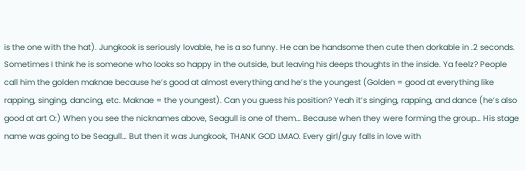is the one with the hat). Jungkook is seriously lovable, he is a so funny. He can be handsome then cute then dorkable in .2 seconds. Sometimes I think he is someone who looks so happy in the outside, but leaving his deeps thoughts in the inside. Ya feelz? People call him the golden maknae because he’s good at almost everything and he’s the youngest (Golden = good at everything like rapping, singing, dancing, etc. Maknae = the youngest). Can you guess his position? Yeah it’s singing, rapping, and dance (he’s also good at art O:) When you see the nicknames above, Seagull is one of them… Because when they were forming the group… His stage name was going to be Seagull… But then it was Jungkook, THANK GOD LMAO. Every girl/guy falls in love with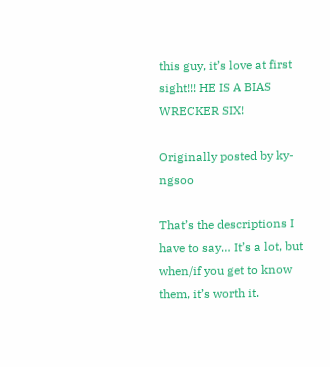this guy, it’s love at first sight!!! HE IS A BIAS WRECKER SIX!

Originally posted by ky-ngsoo

That’s the descriptions I have to say… It’s a lot, but when/if you get to know them, it’s worth it.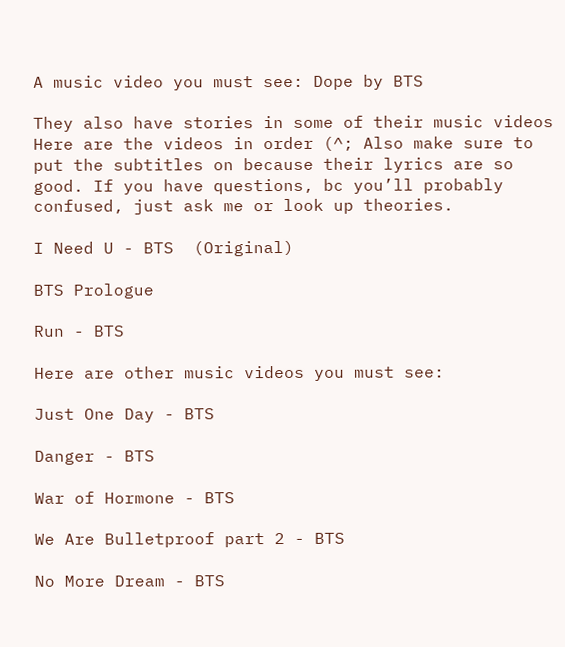A music video you must see: Dope by BTS

They also have stories in some of their music videos Here are the videos in order (^; Also make sure to put the subtitles on because their lyrics are so good. If you have questions, bc you’ll probably confused, just ask me or look up theories.

I Need U - BTS  (Original)

BTS Prologue

Run - BTS

Here are other music videos you must see:

Just One Day - BTS

Danger - BTS

War of Hormone - BTS

We Are Bulletproof part 2 - BTS

No More Dream - BTS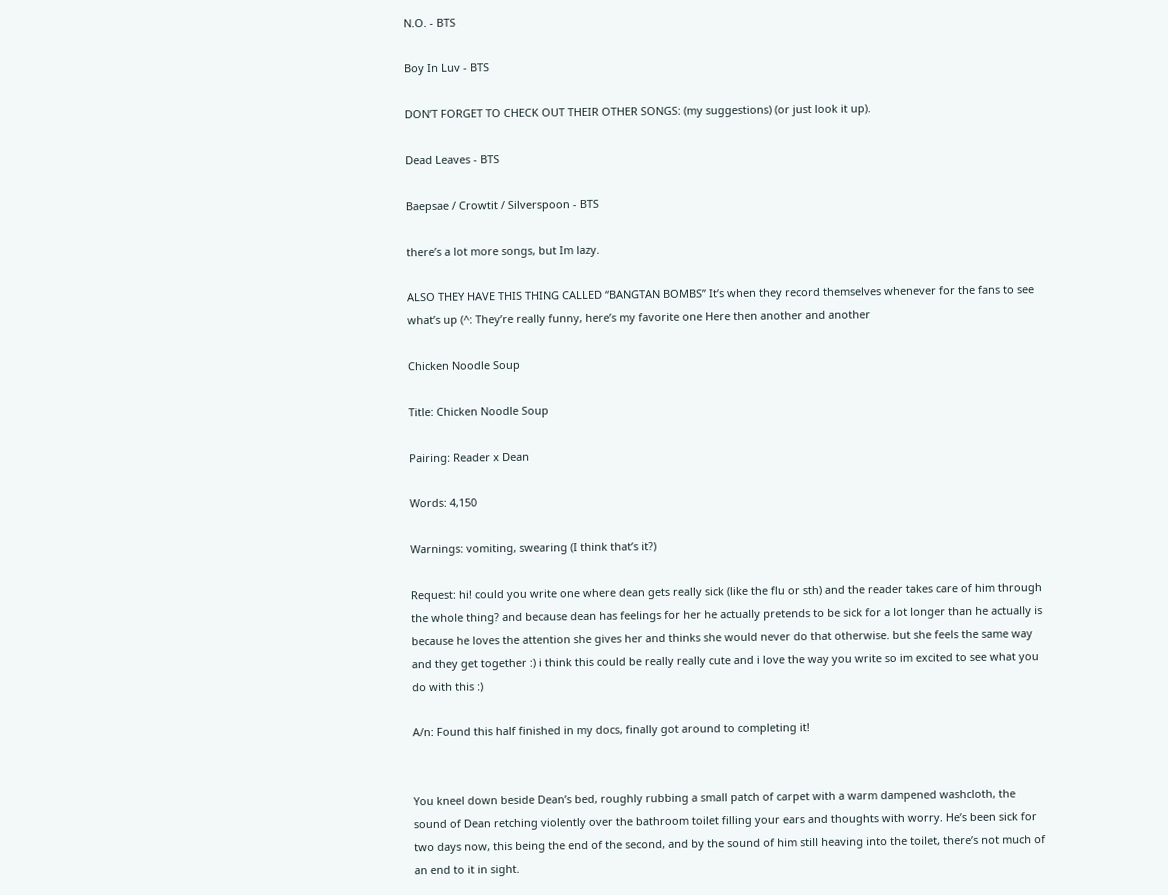N.O. - BTS

Boy In Luv - BTS

DON’T FORGET TO CHECK OUT THEIR OTHER SONGS: (my suggestions) (or just look it up).

Dead Leaves - BTS

Baepsae / Crowtit / Silverspoon - BTS

there’s a lot more songs, but Im lazy.

ALSO THEY HAVE THIS THING CALLED “BANGTAN BOMBS” It’s when they record themselves whenever for the fans to see what’s up (^: They’re really funny, here’s my favorite one Here then another and another

Chicken Noodle Soup

Title: Chicken Noodle Soup

Pairing: Reader x Dean

Words: 4,150

Warnings: vomiting, swearing (I think that’s it?)

Request: hi! could you write one where dean gets really sick (like the flu or sth) and the reader takes care of him through the whole thing? and because dean has feelings for her he actually pretends to be sick for a lot longer than he actually is because he loves the attention she gives her and thinks she would never do that otherwise. but she feels the same way and they get together :) i think this could be really really cute and i love the way you write so im excited to see what you do with this :)

A/n: Found this half finished in my docs, finally got around to completing it!


You kneel down beside Dean’s bed, roughly rubbing a small patch of carpet with a warm dampened washcloth, the sound of Dean retching violently over the bathroom toilet filling your ears and thoughts with worry. He’s been sick for two days now, this being the end of the second, and by the sound of him still heaving into the toilet, there’s not much of an end to it in sight.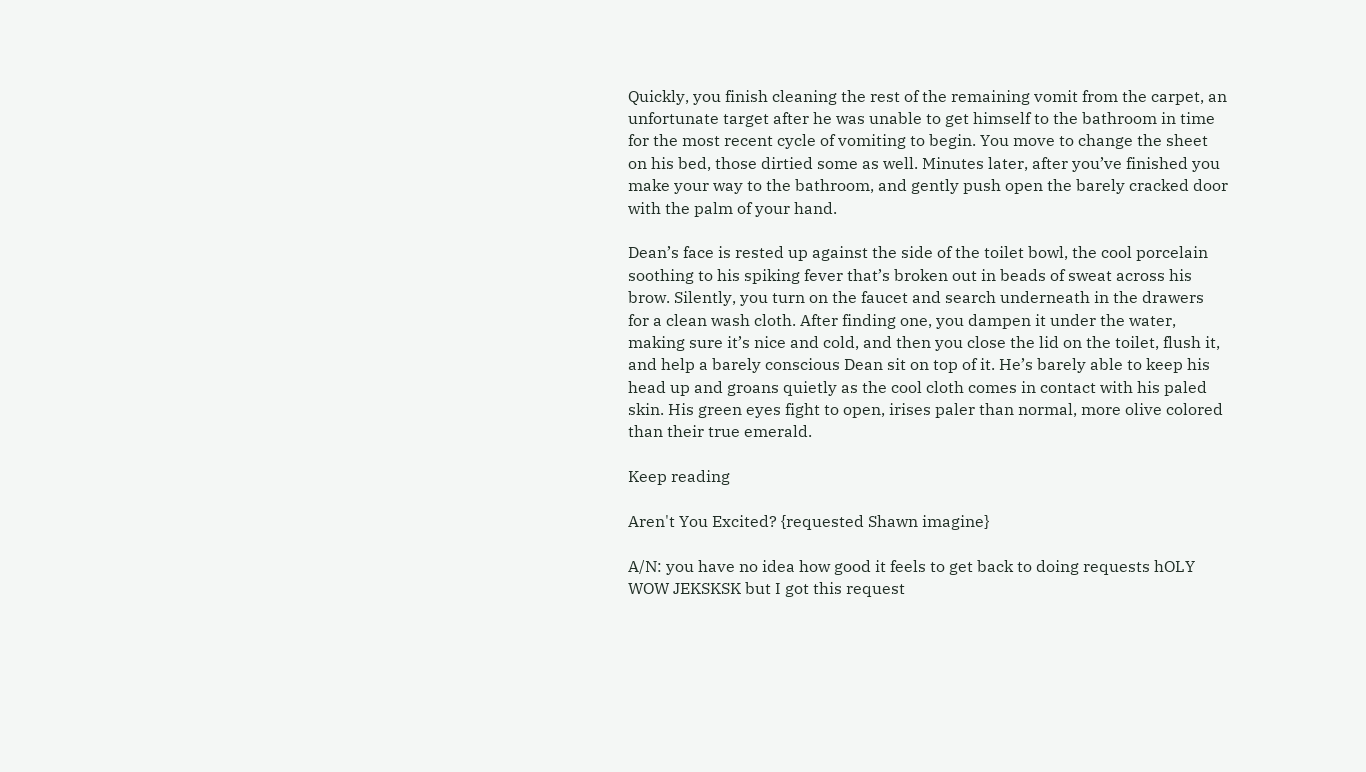Quickly, you finish cleaning the rest of the remaining vomit from the carpet, an unfortunate target after he was unable to get himself to the bathroom in time for the most recent cycle of vomiting to begin. You move to change the sheet on his bed, those dirtied some as well. Minutes later, after you’ve finished you make your way to the bathroom, and gently push open the barely cracked door with the palm of your hand.

Dean’s face is rested up against the side of the toilet bowl, the cool porcelain soothing to his spiking fever that’s broken out in beads of sweat across his brow. Silently, you turn on the faucet and search underneath in the drawers for a clean wash cloth. After finding one, you dampen it under the water, making sure it’s nice and cold, and then you close the lid on the toilet, flush it, and help a barely conscious Dean sit on top of it. He’s barely able to keep his head up and groans quietly as the cool cloth comes in contact with his paled skin. His green eyes fight to open, irises paler than normal, more olive colored than their true emerald.

Keep reading

Aren't You Excited? {requested Shawn imagine}

A/N: you have no idea how good it feels to get back to doing requests hOLY WOW JEKSKSK but I got this request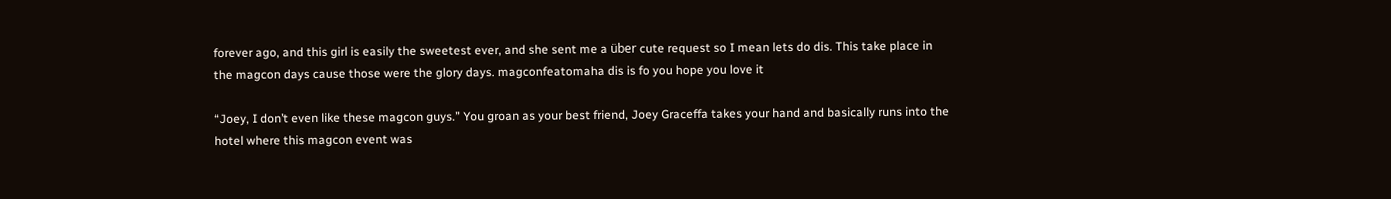forever ago, and this girl is easily the sweetest ever, and she sent me a über cute request so I mean lets do dis. This take place in the magcon days cause those were the glory days. magconfeatomaha dis is fo you hope you love it

“Joey, I don’t even like these magcon guys.” You groan as your best friend, Joey Graceffa takes your hand and basically runs into the hotel where this magcon event was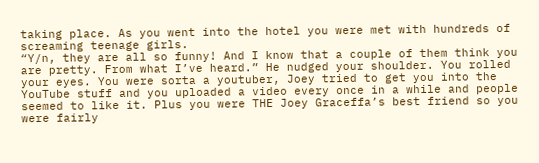taking place. As you went into the hotel you were met with hundreds of screaming teenage girls.
“Y/n, they are all so funny! And I know that a couple of them think you are pretty. From what I’ve heard.” He nudged your shoulder. You rolled your eyes. You were sorta a youtuber, Joey tried to get you into the YouTube stuff and you uploaded a video every once in a while and people seemed to like it. Plus you were THE Joey Graceffa’s best friend so you were fairly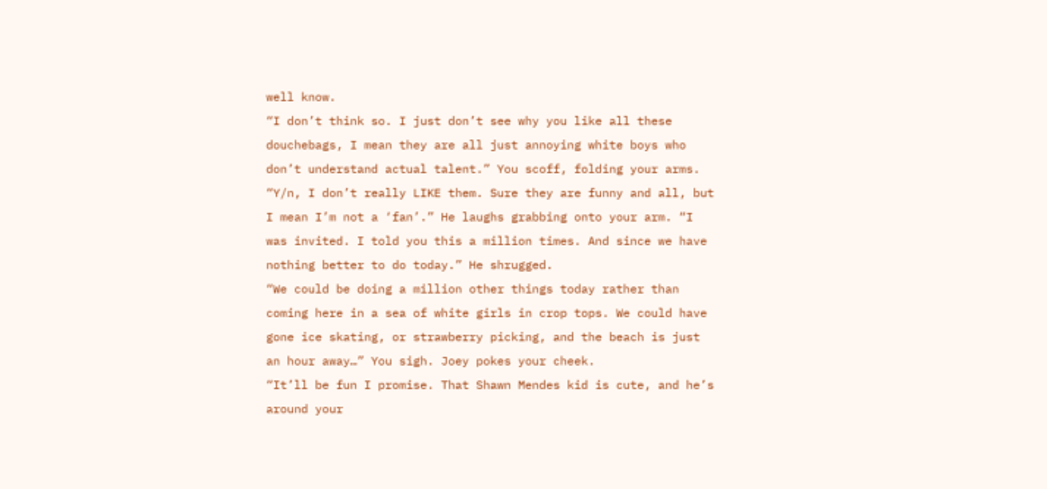well know.
“I don’t think so. I just don’t see why you like all these douchebags, I mean they are all just annoying white boys who don’t understand actual talent.” You scoff, folding your arms.
“Y/n, I don’t really LIKE them. Sure they are funny and all, but I mean I’m not a ‘fan’.” He laughs grabbing onto your arm. “I was invited. I told you this a million times. And since we have nothing better to do today.” He shrugged.
“We could be doing a million other things today rather than coming here in a sea of white girls in crop tops. We could have gone ice skating, or strawberry picking, and the beach is just an hour away…” You sigh. Joey pokes your cheek.
“It’ll be fun I promise. That Shawn Mendes kid is cute, and he’s around your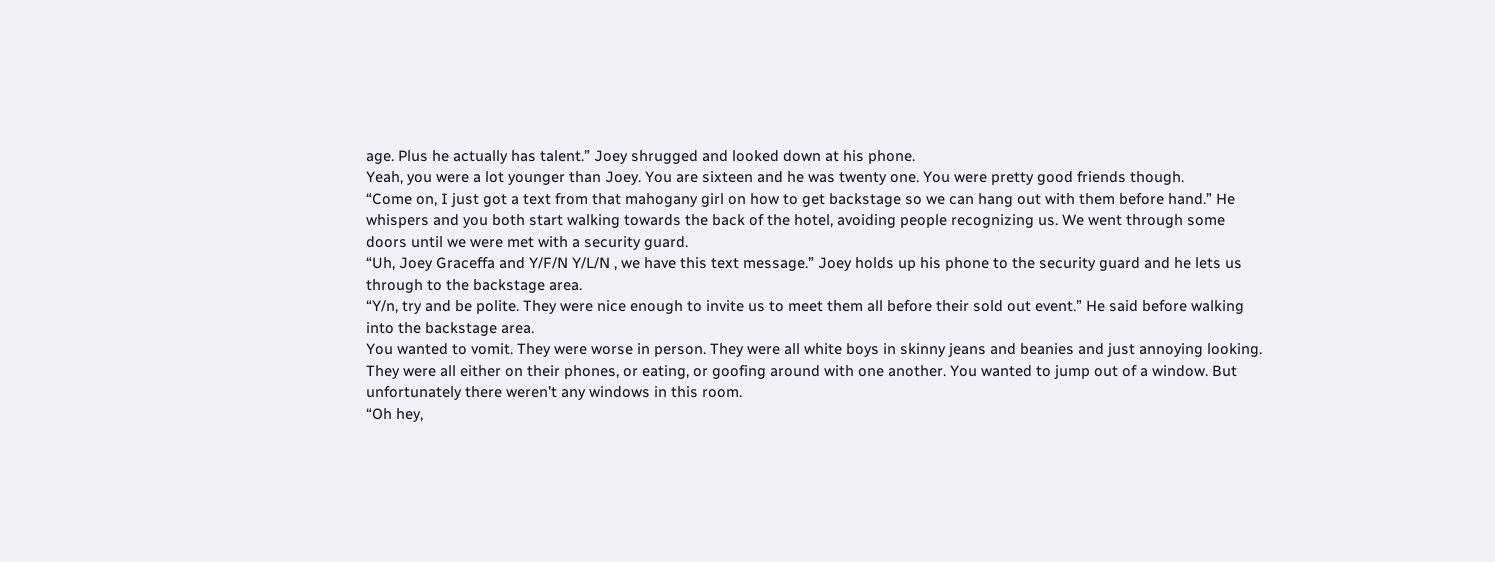age. Plus he actually has talent.” Joey shrugged and looked down at his phone.
Yeah, you were a lot younger than Joey. You are sixteen and he was twenty one. You were pretty good friends though.
“Come on, I just got a text from that mahogany girl on how to get backstage so we can hang out with them before hand.” He whispers and you both start walking towards the back of the hotel, avoiding people recognizing us. We went through some doors until we were met with a security guard.
“Uh, Joey Graceffa and Y/F/N Y/L/N , we have this text message.” Joey holds up his phone to the security guard and he lets us through to the backstage area.
“Y/n, try and be polite. They were nice enough to invite us to meet them all before their sold out event.” He said before walking into the backstage area.
You wanted to vomit. They were worse in person. They were all white boys in skinny jeans and beanies and just annoying looking. They were all either on their phones, or eating, or goofing around with one another. You wanted to jump out of a window. But unfortunately there weren’t any windows in this room.
“Oh hey,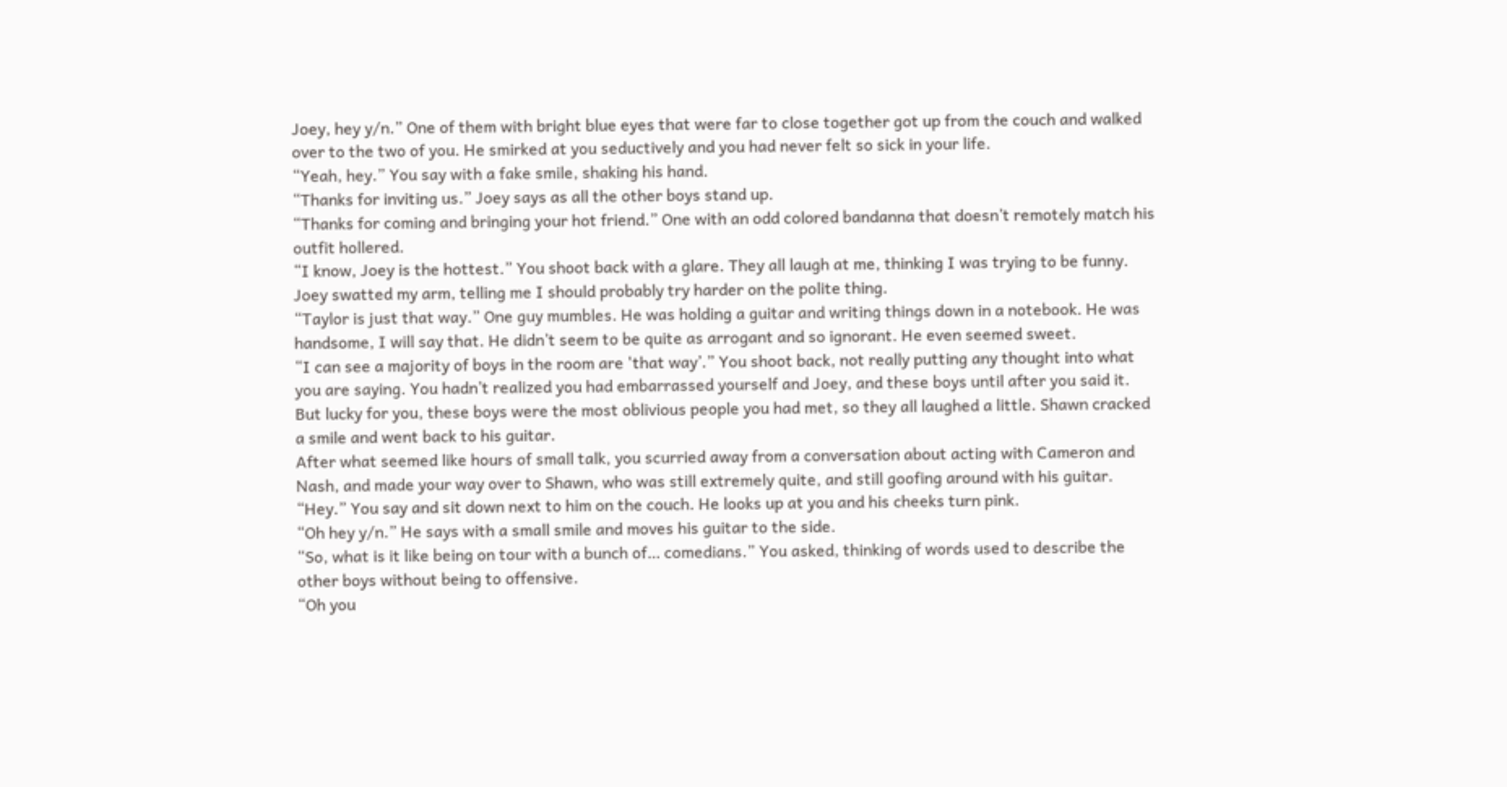Joey, hey y/n.” One of them with bright blue eyes that were far to close together got up from the couch and walked over to the two of you. He smirked at you seductively and you had never felt so sick in your life.
“Yeah, hey.” You say with a fake smile, shaking his hand.
“Thanks for inviting us.” Joey says as all the other boys stand up.
“Thanks for coming and bringing your hot friend.” One with an odd colored bandanna that doesn’t remotely match his outfit hollered.
“I know, Joey is the hottest.” You shoot back with a glare. They all laugh at me, thinking I was trying to be funny. Joey swatted my arm, telling me I should probably try harder on the polite thing.
“Taylor is just that way.” One guy mumbles. He was holding a guitar and writing things down in a notebook. He was handsome, I will say that. He didn’t seem to be quite as arrogant and so ignorant. He even seemed sweet.
“I can see a majority of boys in the room are 'that way’.” You shoot back, not really putting any thought into what you are saying. You hadn’t realized you had embarrassed yourself and Joey, and these boys until after you said it.
But lucky for you, these boys were the most oblivious people you had met, so they all laughed a little. Shawn cracked a smile and went back to his guitar.
After what seemed like hours of small talk, you scurried away from a conversation about acting with Cameron and Nash, and made your way over to Shawn, who was still extremely quite, and still goofing around with his guitar.
“Hey.” You say and sit down next to him on the couch. He looks up at you and his cheeks turn pink.
“Oh hey y/n.” He says with a small smile and moves his guitar to the side.
“So, what is it like being on tour with a bunch of… comedians.” You asked, thinking of words used to describe the other boys without being to offensive.
“Oh you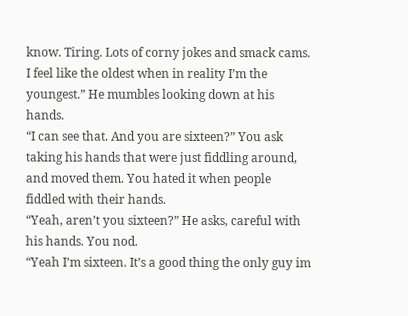know. Tiring. Lots of corny jokes and smack cams. I feel like the oldest when in reality I’m the youngest.” He mumbles looking down at his hands.
“I can see that. And you are sixteen?” You ask taking his hands that were just fiddling around, and moved them. You hated it when people fiddled with their hands.
“Yeah, aren’t you sixteen?” He asks, careful with his hands. You nod.
“Yeah I’m sixteen. It’s a good thing the only guy im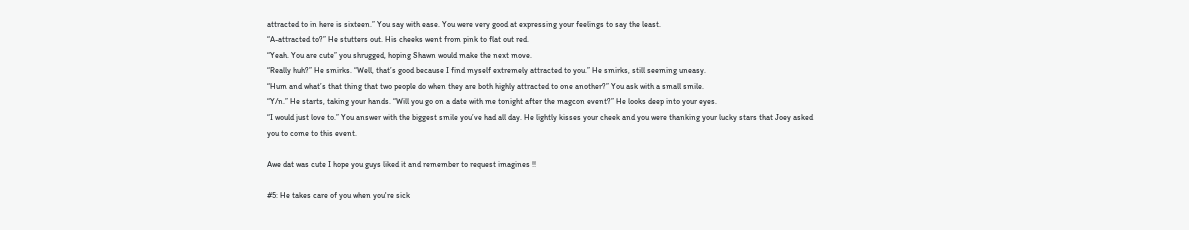attracted to in here is sixteen.” You say with ease. You were very good at expressing your feelings to say the least.
“A-attracted to?” He stutters out. His cheeks went from pink to flat out red.
“Yeah. You are cute” you shrugged, hoping Shawn would make the next move.
“Really huh?” He smirks. “Well, that’s good because I find myself extremely attracted to you.” He smirks, still seeming uneasy.
“Hum and what’s that thing that two people do when they are both highly attracted to one another?” You ask with a small smile.
“Y/n.” He starts, taking your hands. “Will you go on a date with me tonight after the magcon event?” He looks deep into your eyes.
“I would just love to.” You answer with the biggest smile you’ve had all day. He lightly kisses your cheek and you were thanking your lucky stars that Joey asked you to come to this event.

Awe dat was cute I hope you guys liked it and remember to request imagines !!

#5: He takes care of you when you're sick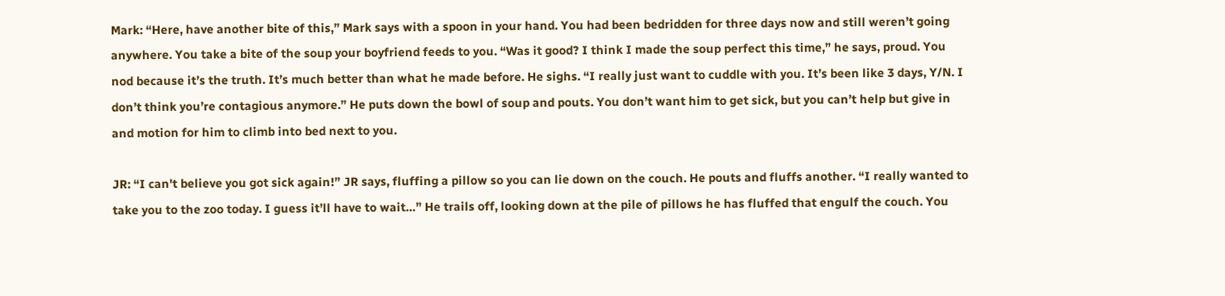Mark: “Here, have another bite of this,” Mark says with a spoon in your hand. You had been bedridden for three days now and still weren’t going anywhere. You take a bite of the soup your boyfriend feeds to you. “Was it good? I think I made the soup perfect this time,” he says, proud. You nod because it’s the truth. It’s much better than what he made before. He sighs. “I really just want to cuddle with you. It’s been like 3 days, Y/N. I don’t think you’re contagious anymore.” He puts down the bowl of soup and pouts. You don’t want him to get sick, but you can’t help but give in and motion for him to climb into bed next to you.

JR: “I can't believe you got sick again!” JR says, fluffing a pillow so you can lie down on the couch. He pouts and fluffs another. “I really wanted to take you to the zoo today. I guess it’ll have to wait…” He trails off, looking down at the pile of pillows he has fluffed that engulf the couch. You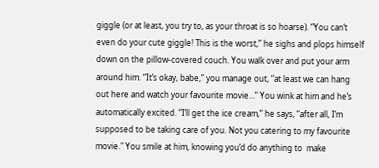giggle (or at least, you try to, as your throat is so hoarse). “You can’t even do your cute giggle! This is the worst,” he sighs and plops himself down on the pillow-covered couch. You walk over and put your arm around him. “It’s okay, babe,” you manage out, “at least we can hang out here and watch your favourite movie…” You wink at him and he’s automatically excited. “I’ll get the ice cream,” he says, “after all, I’m supposed to be taking care of you. Not you catering to my favourite movie." You smile at him, knowing you’d do anything to  make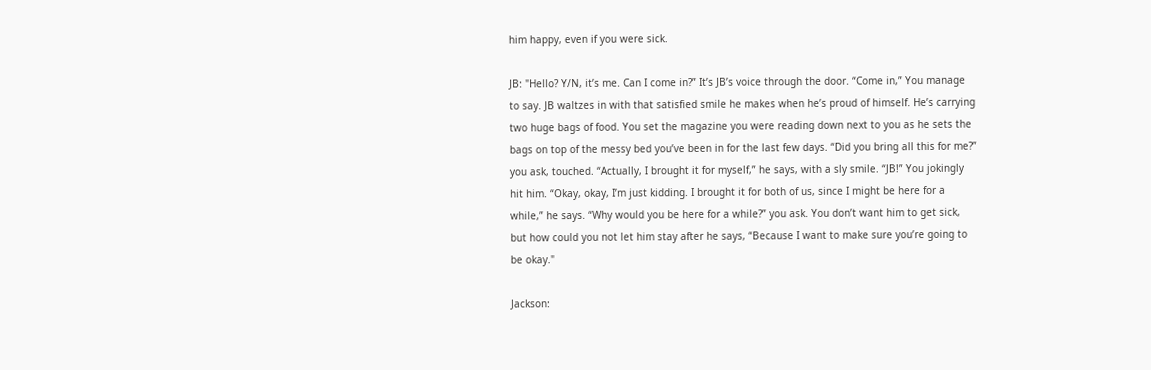him happy, even if you were sick.

JB: "Hello? Y/N, it’s me. Can I come in?” It’s JB’s voice through the door. “Come in,” You manage to say. JB waltzes in with that satisfied smile he makes when he’s proud of himself. He’s carrying two huge bags of food. You set the magazine you were reading down next to you as he sets the bags on top of the messy bed you’ve been in for the last few days. “Did you bring all this for me?” you ask, touched. “Actually, I brought it for myself,” he says, with a sly smile. “JB!” You jokingly hit him. “Okay, okay, I’m just kidding. I brought it for both of us, since I might be here for a while,” he says. “Why would you be here for a while?” you ask. You don’t want him to get sick, but how could you not let him stay after he says, “Because I want to make sure you’re going to be okay."

Jackson: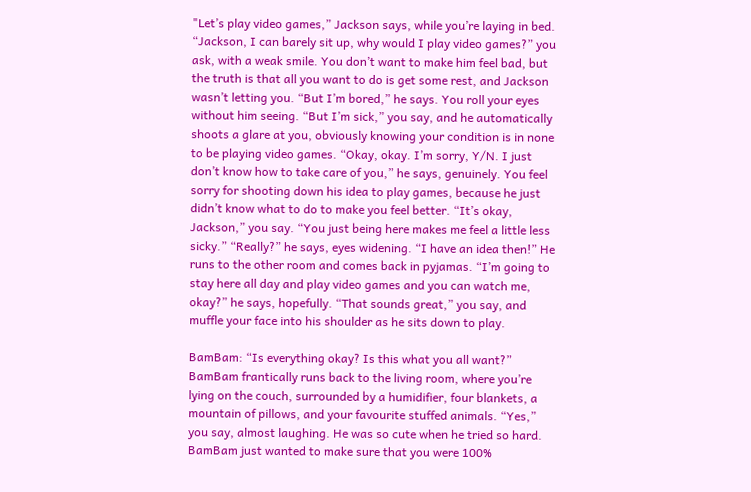"Let’s play video games,” Jackson says, while you’re laying in bed. “Jackson, I can barely sit up, why would I play video games?” you ask, with a weak smile. You don’t want to make him feel bad, but the truth is that all you want to do is get some rest, and Jackson wasn’t letting you. “But I’m bored,” he says. You roll your eyes without him seeing. “But I’m sick,” you say, and he automatically shoots a glare at you, obviously knowing your condition is in none to be playing video games. “Okay, okay. I’m sorry, Y/N. I just don’t know how to take care of you,” he says, genuinely. You feel sorry for shooting down his idea to play games, because he just didn’t know what to do to make you feel better. “It’s okay, Jackson,” you say. “You just being here makes me feel a little less sicky.” “Really?” he says, eyes widening. “I have an idea then!” He runs to the other room and comes back in pyjamas. “I’m going to stay here all day and play video games and you can watch me, okay?” he says, hopefully. “That sounds great,” you say, and muffle your face into his shoulder as he sits down to play.

BamBam: “Is everything okay? Is this what you all want?” BamBam frantically runs back to the living room, where you’re lying on the couch, surrounded by a humidifier, four blankets, a mountain of pillows, and your favourite stuffed animals. “Yes,” you say, almost laughing. He was so cute when he tried so hard. BamBam just wanted to make sure that you were 100%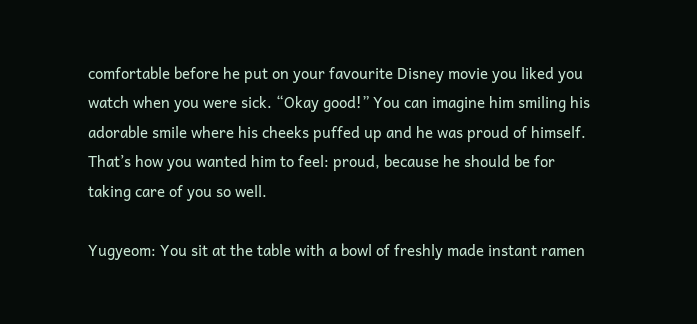comfortable before he put on your favourite Disney movie you liked you watch when you were sick. “Okay good!” You can imagine him smiling his adorable smile where his cheeks puffed up and he was proud of himself. That’s how you wanted him to feel: proud, because he should be for taking care of you so well.

Yugyeom: You sit at the table with a bowl of freshly made instant ramen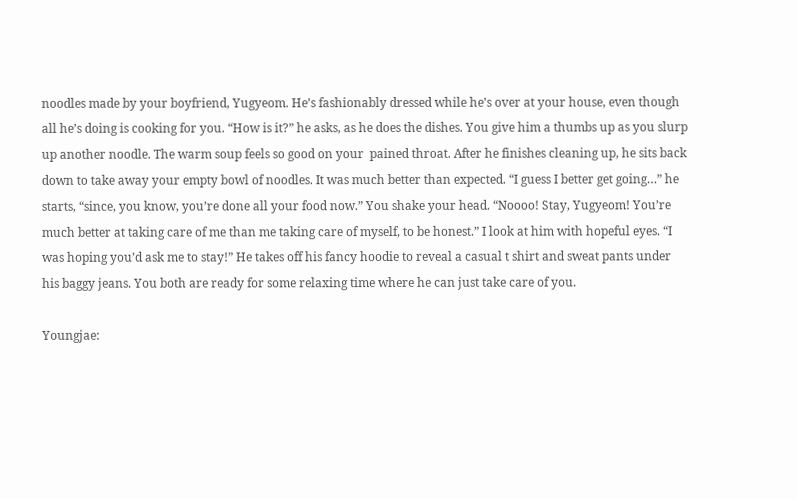noodles made by your boyfriend, Yugyeom. He’s fashionably dressed while he’s over at your house, even though all he’s doing is cooking for you. “How is it?” he asks, as he does the dishes. You give him a thumbs up as you slurp up another noodle. The warm soup feels so good on your  pained throat. After he finishes cleaning up, he sits back down to take away your empty bowl of noodles. It was much better than expected. “I guess I better get going…” he starts, “since, you know, you’re done all your food now.” You shake your head. “Noooo! Stay, Yugyeom! You’re much better at taking care of me than me taking care of myself, to be honest.” I look at him with hopeful eyes. “I was hoping you’d ask me to stay!” He takes off his fancy hoodie to reveal a casual t shirt and sweat pants under his baggy jeans. You both are ready for some relaxing time where he can just take care of you.

Youngjae: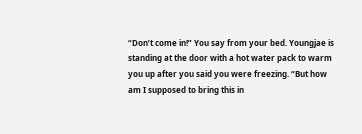“Don’t come in!” You say from your bed. Youngjae is standing at the door with a hot water pack to warm you up after you said you were freezing. “But how am I supposed to bring this in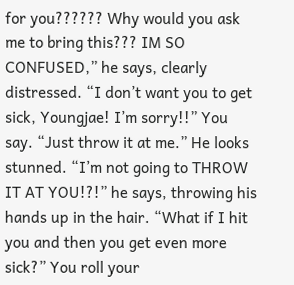for you?????? Why would you ask me to bring this??? IM SO CONFUSED,” he says, clearly distressed. “I don’t want you to get sick, Youngjae! I’m sorry!!” You say. “Just throw it at me.” He looks stunned. “I’m not going to THROW IT AT YOU!?!” he says, throwing his hands up in the hair. “What if I hit you and then you get even more sick?” You roll your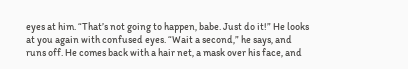eyes at him. “That’s not going to happen, babe. Just do it!” He looks at you again with confused eyes. “Wait a second,” he says, and runs off. He comes back with a hair net, a mask over his face, and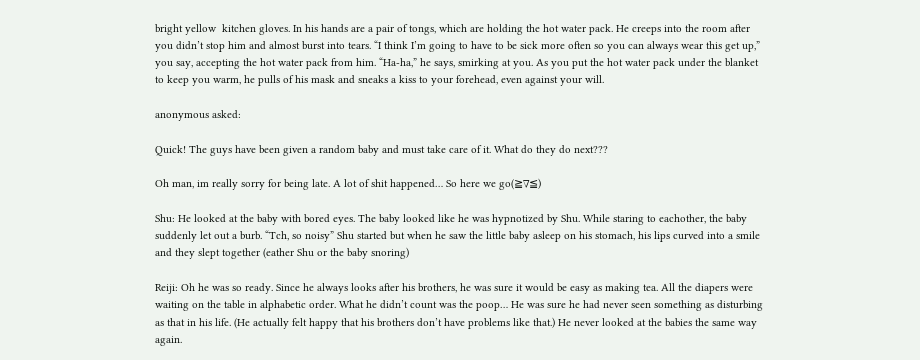bright yellow  kitchen gloves. In his hands are a pair of tongs, which are holding the hot water pack. He creeps into the room after you didn’t stop him and almost burst into tears. “I think I’m going to have to be sick more often so you can always wear this get up,” you say, accepting the hot water pack from him. “Ha-ha,” he says, smirking at you. As you put the hot water pack under the blanket to keep you warm, he pulls of his mask and sneaks a kiss to your forehead, even against your will.

anonymous asked:

Quick! The guys have been given a random baby and must take care of it. What do they do next???

Oh man, im really sorry for being late. A lot of shit happened… So here we go(≧∇≦)

Shu: He looked at the baby with bored eyes. The baby looked like he was hypnotized by Shu. While staring to eachother, the baby suddenly let out a burb. “Tch, so noisy” Shu started but when he saw the little baby asleep on his stomach, his lips curved into a smile and they slept together (eather Shu or the baby snoring)

Reiji: Oh he was so ready. Since he always looks after his brothers, he was sure it would be easy as making tea. All the diapers were waiting on the table in alphabetic order. What he didn’t count was the poop… He was sure he had never seen something as disturbing as that in his life. (He actually felt happy that his brothers don’t have problems like that.) He never looked at the babies the same way again.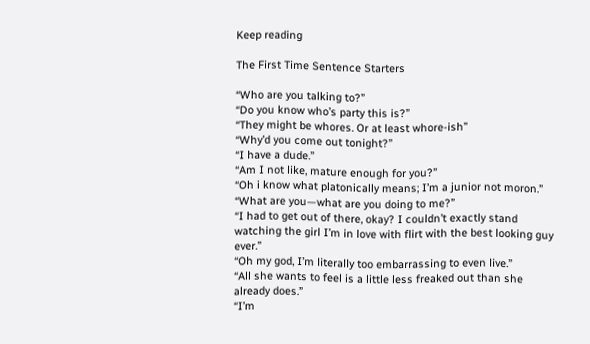Keep reading

The First Time Sentence Starters

“Who are you talking to?”
“Do you know who’s party this is?”
“They might be whores. Or at least whore-ish”
“Why’d you come out tonight?”
“I have a dude.”
“Am I not like, mature enough for you?”
“Oh i know what platonically means; I’m a junior not moron.”
“What are you—what are you doing to me?”
“I had to get out of there, okay? I couldn’t exactly stand watching the girl I’m in love with flirt with the best looking guy ever.”
“Oh my god, I’m literally too embarrassing to even live.”
“All she wants to feel is a little less freaked out than she already does.”
“I’m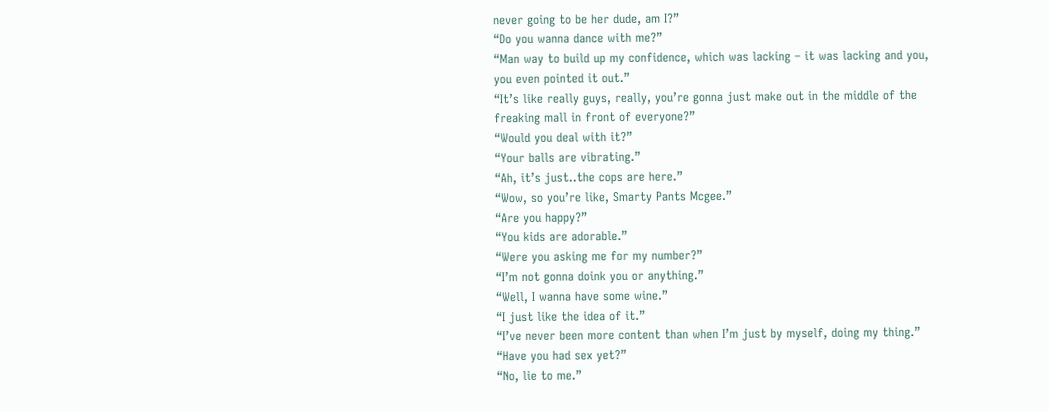never going to be her dude, am I?”
“Do you wanna dance with me?”
“Man way to build up my confidence, which was lacking – it was lacking and you, you even pointed it out.”
“It’s like really guys, really, you’re gonna just make out in the middle of the freaking mall in front of everyone?”
“Would you deal with it?”
“Your balls are vibrating.”
“Ah, it’s just..the cops are here.”
“Wow, so you’re like, Smarty Pants Mcgee.”
“Are you happy?”
“You kids are adorable.”
“Were you asking me for my number?”
“I’m not gonna doink you or anything.”
“Well, I wanna have some wine.”
“I just like the idea of it.”
“I’ve never been more content than when I’m just by myself, doing my thing.”
“Have you had sex yet?”
“No, lie to me.”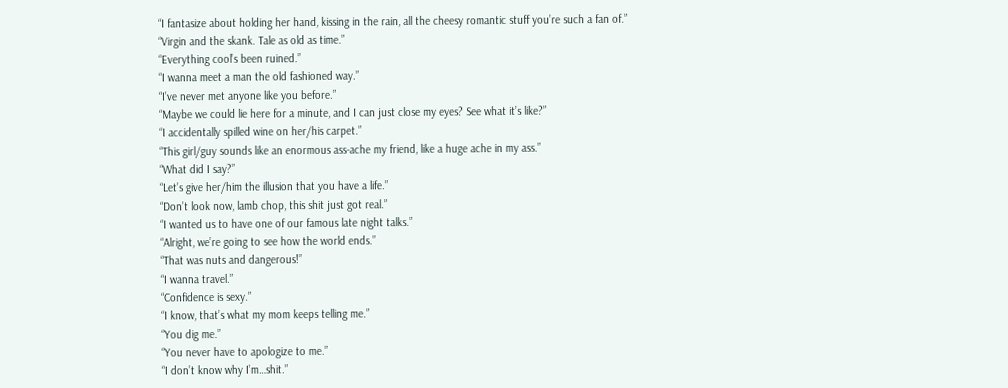“I fantasize about holding her hand, kissing in the rain, all the cheesy romantic stuff you’re such a fan of.”
“Virgin and the skank. Tale as old as time.”
“Everything cool’s been ruined.”
“I wanna meet a man the old fashioned way.”
“I’ve never met anyone like you before.”
“Maybe we could lie here for a minute, and I can just close my eyes? See what it’s like?”
“I accidentally spilled wine on her/his carpet.”
“This girl/guy sounds like an enormous ass-ache my friend, like a huge ache in my ass.”
“What did I say?”
“Let’s give her/him the illusion that you have a life.”
“Don’t look now, lamb chop, this shit just got real.”
“I wanted us to have one of our famous late night talks.”
“Alright, we’re going to see how the world ends.”
“That was nuts and dangerous!”
“I wanna travel.”
“Confidence is sexy.”
“I know, that’s what my mom keeps telling me.”
“You dig me.”
“You never have to apologize to me.”
“I don’t know why I’m…shit.”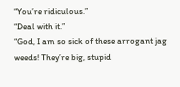“You’re ridiculous.”
“Deal with it.”
“God, I am so sick of these arrogant jag weeds! They’re big, stupid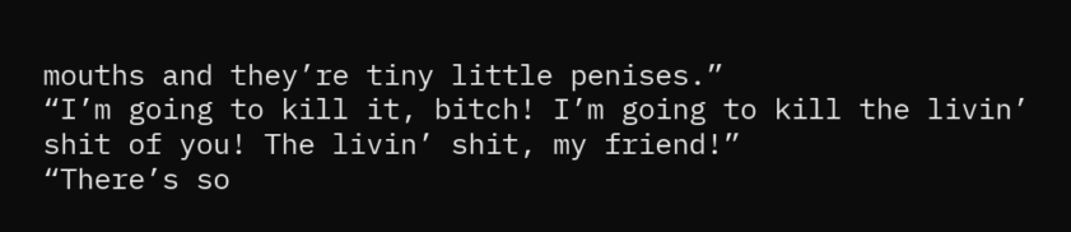mouths and they’re tiny little penises.”
“I’m going to kill it, bitch! I’m going to kill the livin’ shit of you! The livin’ shit, my friend!”
“There’s so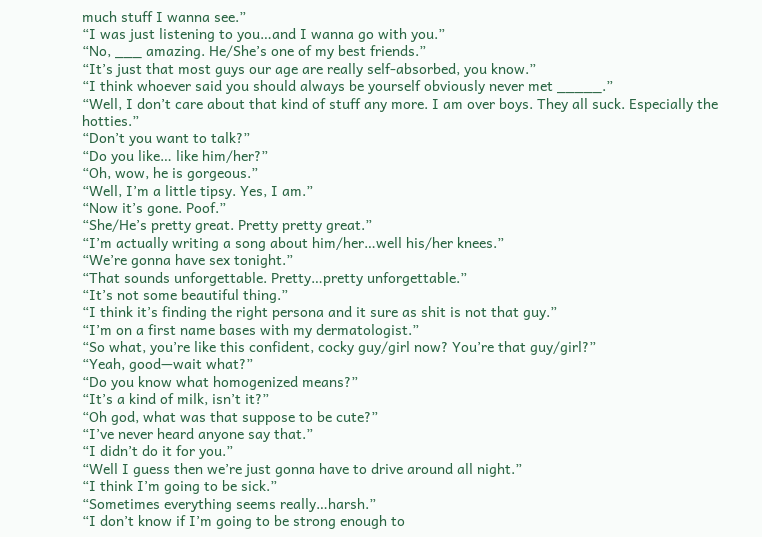much stuff I wanna see.”
“I was just listening to you…and I wanna go with you.”
“No, ___ amazing. He/She’s one of my best friends.”
“It’s just that most guys our age are really self-absorbed, you know.”
“I think whoever said you should always be yourself obviously never met _____.”
“Well, I don’t care about that kind of stuff any more. I am over boys. They all suck. Especially the hotties.”
“Don’t you want to talk?”
“Do you like… like him/her?”
“Oh, wow, he is gorgeous.”
“Well, I’m a little tipsy. Yes, I am.”
“Now it’s gone. Poof.”
“She/He’s pretty great. Pretty pretty great.”
“I’m actually writing a song about him/her…well his/her knees.”
“We’re gonna have sex tonight.”
“That sounds unforgettable. Pretty…pretty unforgettable.”
“It’s not some beautiful thing.”
“I think it’s finding the right persona and it sure as shit is not that guy.”
“I’m on a first name bases with my dermatologist.”
“So what, you’re like this confident, cocky guy/girl now? You’re that guy/girl?”
“Yeah, good—wait what?”
“Do you know what homogenized means?”
“It’s a kind of milk, isn’t it?”
“Oh god, what was that suppose to be cute?”
“I’ve never heard anyone say that.”
“I didn’t do it for you.”
“Well I guess then we’re just gonna have to drive around all night.”
“I think I’m going to be sick.”
“Sometimes everything seems really…harsh.”
“I don’t know if I’m going to be strong enough to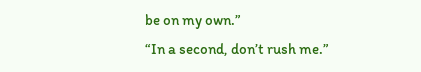be on my own.”
“In a second, don’t rush me.”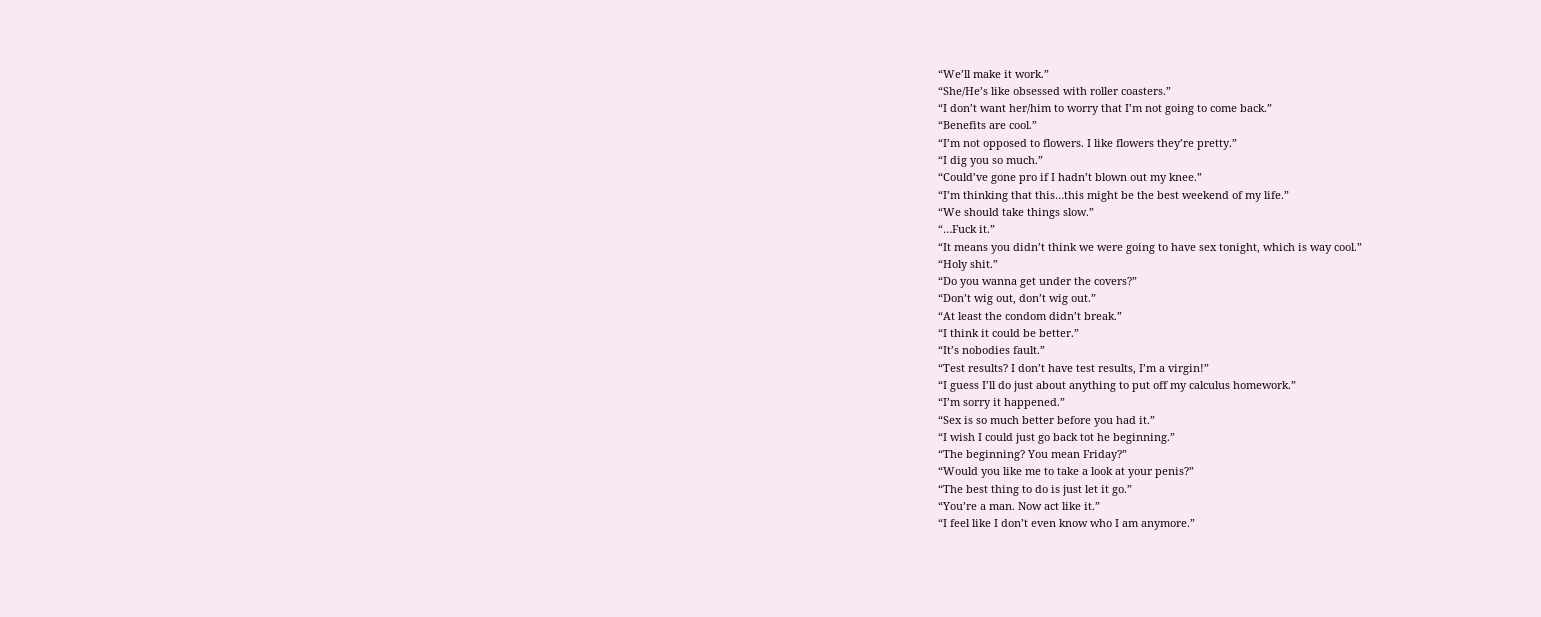“We’ll make it work.”
“She/He’s like obsessed with roller coasters.”
“I don’t want her/him to worry that I’m not going to come back.”
“Benefits are cool.”
“I’m not opposed to flowers. I like flowers they’re pretty.”
“I dig you so much.”
“Could’ve gone pro if I hadn’t blown out my knee.”
“I’m thinking that this…this might be the best weekend of my life.”
“We should take things slow.”
“…Fuck it.”
“It means you didn’t think we were going to have sex tonight, which is way cool.”
“Holy shit.”
“Do you wanna get under the covers?”
“Don’t wig out, don’t wig out.”
“At least the condom didn’t break.”
“I think it could be better.”
“It’s nobodies fault.”
“Test results? I don’t have test results, I’m a virgin!”
“I guess I’ll do just about anything to put off my calculus homework.”
“I’m sorry it happened.”
“Sex is so much better before you had it.”
“I wish I could just go back tot he beginning.”
“The beginning? You mean Friday?”
“Would you like me to take a look at your penis?”
“The best thing to do is just let it go.”
“You’re a man. Now act like it.”
“I feel like I don’t even know who I am anymore.”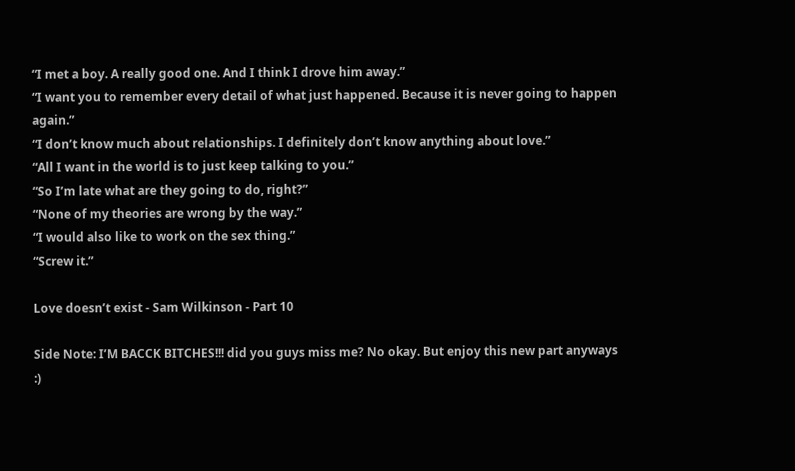“I met a boy. A really good one. And I think I drove him away.”
“I want you to remember every detail of what just happened. Because it is never going to happen again.”
“I don’t know much about relationships. I definitely don’t know anything about love.”
“All I want in the world is to just keep talking to you.”
“So I’m late what are they going to do, right?”
“None of my theories are wrong by the way.”
“I would also like to work on the sex thing.”
“Screw it.”

Love doesn’t exist - Sam Wilkinson - Part 10

Side Note: I’M BACCK BITCHES!!! did you guys miss me? No okay. But enjoy this new part anyways :)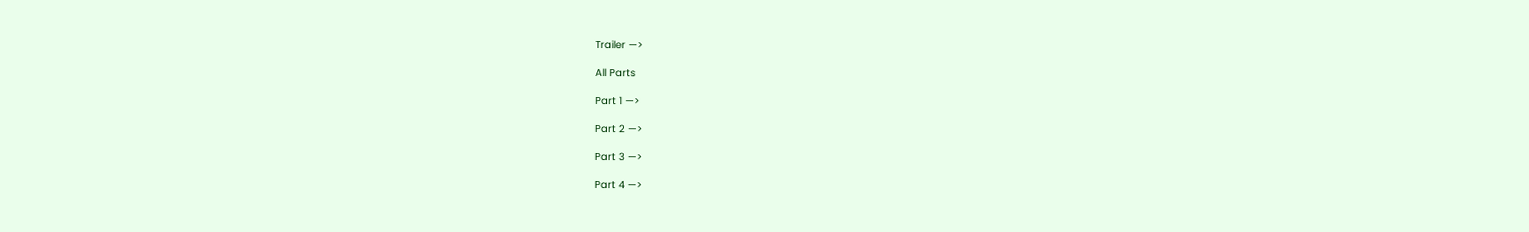Trailer —>

All Parts

Part 1 —>

Part 2 —>

Part 3 —>

Part 4 —>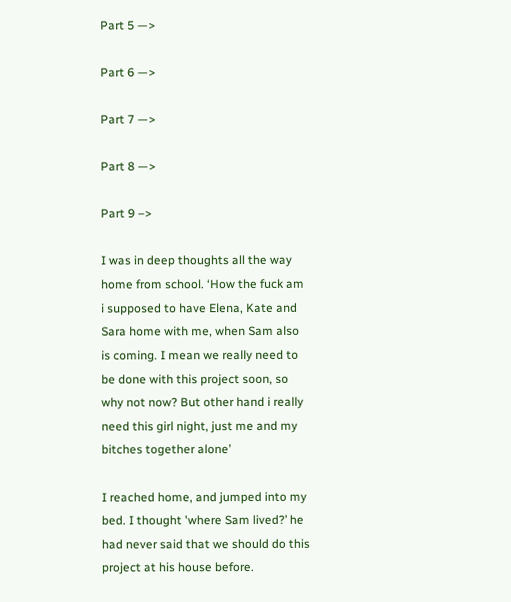Part 5 —>

Part 6 —>

Part 7 —>

Part 8 —>

Part 9 –>

I was in deep thoughts all the way home from school. ‘How the fuck am i supposed to have Elena, Kate and Sara home with me, when Sam also is coming. I mean we really need to be done with this project soon, so why not now? But other hand i really need this girl night, just me and my bitches together alone’

I reached home, and jumped into my bed. I thought 'where Sam lived?’ he had never said that we should do this project at his house before.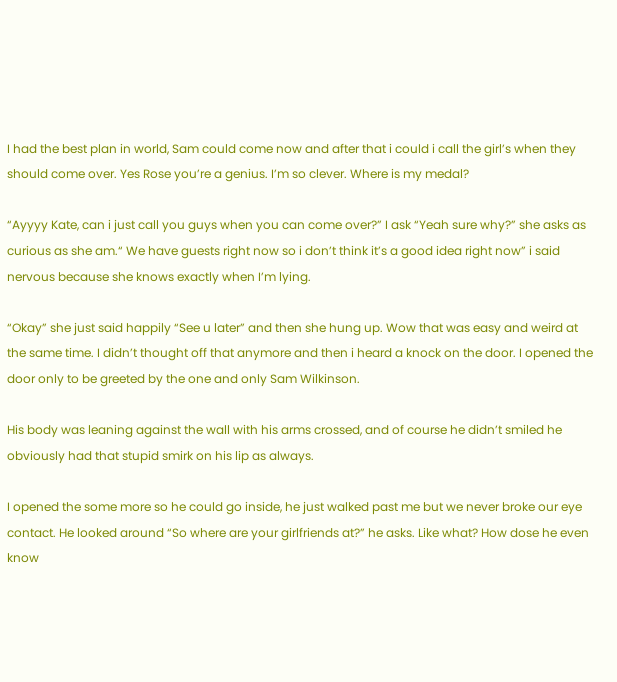I had the best plan in world, Sam could come now and after that i could i call the girl’s when they should come over. Yes Rose you’re a genius. I’m so clever. Where is my medal?

“Ayyyy Kate, can i just call you guys when you can come over?” I ask “Yeah sure why?” she asks as curious as she am.“ We have guests right now so i don’t think it’s a good idea right now” i said nervous because she knows exactly when I’m lying.

“Okay” she just said happily “See u later” and then she hung up. Wow that was easy and weird at the same time. I didn’t thought off that anymore and then i heard a knock on the door. I opened the door only to be greeted by the one and only Sam Wilkinson.

His body was leaning against the wall with his arms crossed, and of course he didn’t smiled he obviously had that stupid smirk on his lip as always.

I opened the some more so he could go inside, he just walked past me but we never broke our eye contact. He looked around “So where are your girlfriends at?” he asks. Like what? How dose he even know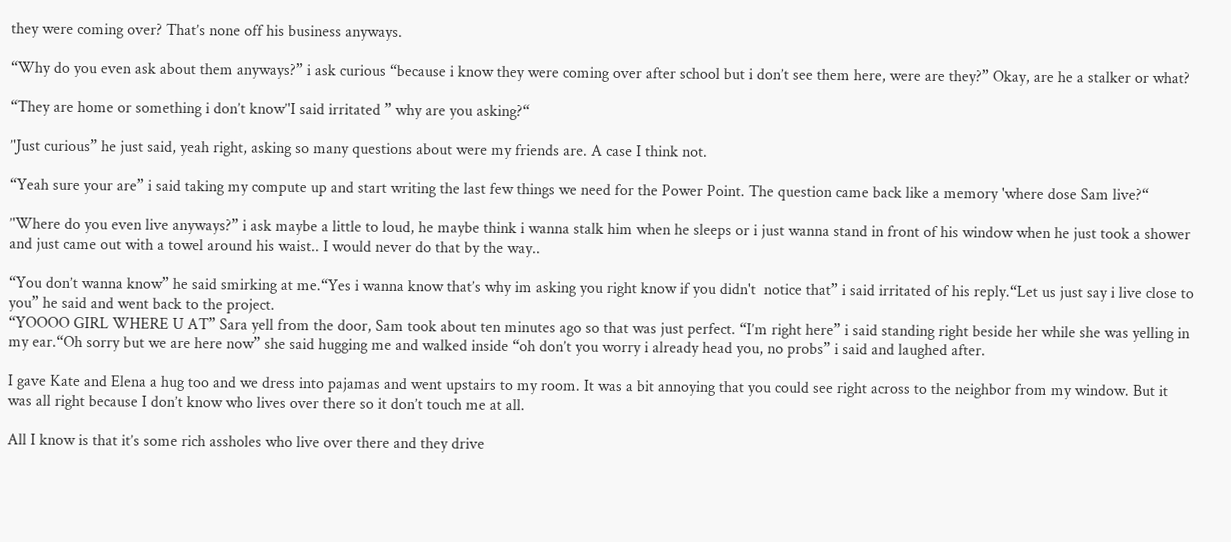they were coming over? That’s none off his business anyways.

“Why do you even ask about them anyways?” i ask curious “because i know they were coming over after school but i don’t see them here, were are they?” Okay, are he a stalker or what?

“They are home or something i don’t know’'I said irritated ” why are you asking?“

’'Just curious” he just said, yeah right, asking so many questions about were my friends are. A case I think not.

“Yeah sure your are” i said taking my compute up and start writing the last few things we need for the Power Point. The question came back like a memory 'where dose Sam live?“

’'Where do you even live anyways?” i ask maybe a little to loud, he maybe think i wanna stalk him when he sleeps or i just wanna stand in front of his window when he just took a shower and just came out with a towel around his waist.. I would never do that by the way..

“You don’t wanna know” he said smirking at me.“Yes i wanna know that’s why im asking you right know if you didn't  notice that” i said irritated of his reply.“Let us just say i live close to you” he said and went back to the project.
“YOOOO GIRL WHERE U AT” Sara yell from the door, Sam took about ten minutes ago so that was just perfect. “I’m right here” i said standing right beside her while she was yelling in my ear.“Oh sorry but we are here now” she said hugging me and walked inside “oh don’t you worry i already head you, no probs” i said and laughed after.

I gave Kate and Elena a hug too and we dress into pajamas and went upstairs to my room. It was a bit annoying that you could see right across to the neighbor from my window. But it was all right because I don’t know who lives over there so it don’t touch me at all.

All I know is that it’s some rich assholes who live over there and they drive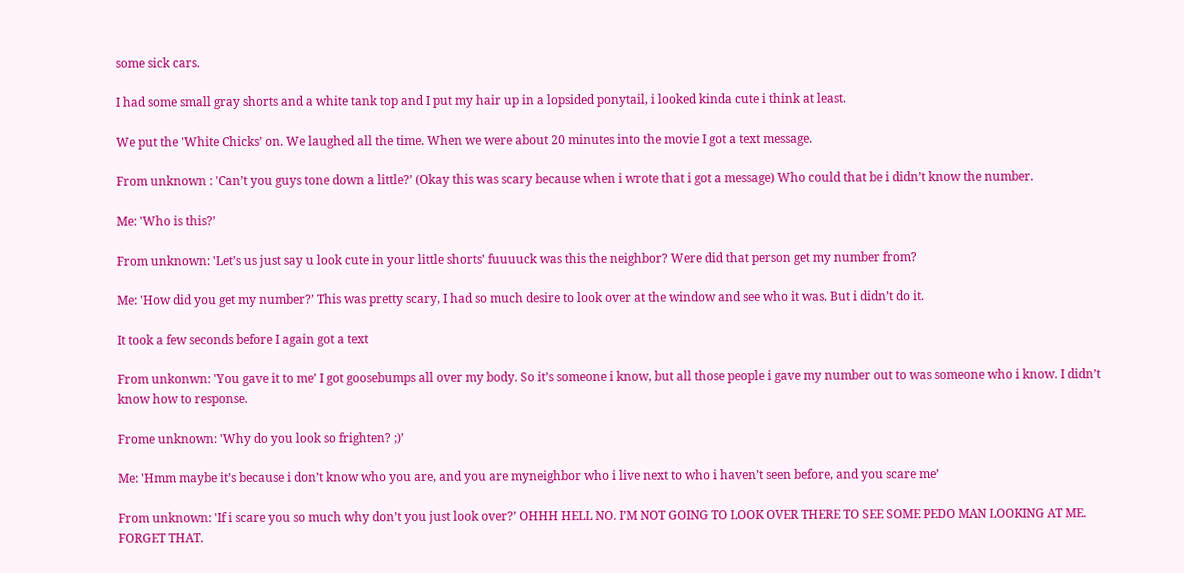some sick cars.

I had some small gray shorts and a white tank top and I put my hair up in a lopsided ponytail, i looked kinda cute i think at least.

We put the 'White Chicks’ on. We laughed all the time. When we were about 20 minutes into the movie I got a text message.

From unknown : 'Can’t you guys tone down a little?’ (Okay this was scary because when i wrote that i got a message) Who could that be i didn’t know the number.

Me: 'Who is this?’

From unknown: 'Let’s us just say u look cute in your little shorts’ fuuuuck was this the neighbor? Were did that person get my number from?

Me: 'How did you get my number?’ This was pretty scary, I had so much desire to look over at the window and see who it was. But i didn’t do it.

It took a few seconds before I again got a text

From unkonwn: 'You gave it to me’ I got goosebumps all over my body. So it’s someone i know, but all those people i gave my number out to was someone who i know. I didn’t know how to response.

Frome unknown: 'Why do you look so frighten? ;)’

Me: 'Hmm maybe it’s because i don’t know who you are, and you are myneighbor who i live next to who i haven’t seen before, and you scare me’

From unknown: 'If i scare you so much why don’t you just look over?’ OHHH HELL NO. I’M NOT GOING TO LOOK OVER THERE TO SEE SOME PEDO MAN LOOKING AT ME. FORGET THAT.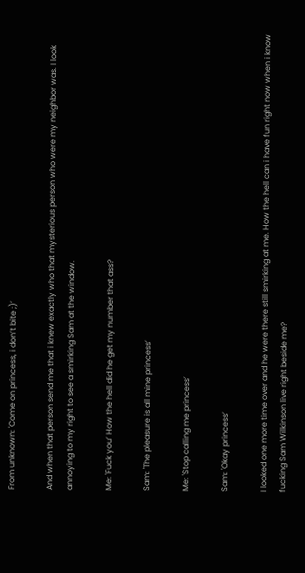From unknown: 'Come on princess, i don’t bite ;)’

And when that person send me that i knew exactly who that mysterious person who were my neighbor was. I look annoying to my right to see a smirking Sam at the window.

Me: 'Fuck you’ How the hell did he get my number that ass?

Sam: 'The pleasure is all mine princess’

Me: 'Stop calling me princess’

Sam: 'Okay princess’

I looked one more time over and he were there still smirking at me. How the hell can i have fun right now when i know fucking Sam Wilkinson live right beside me?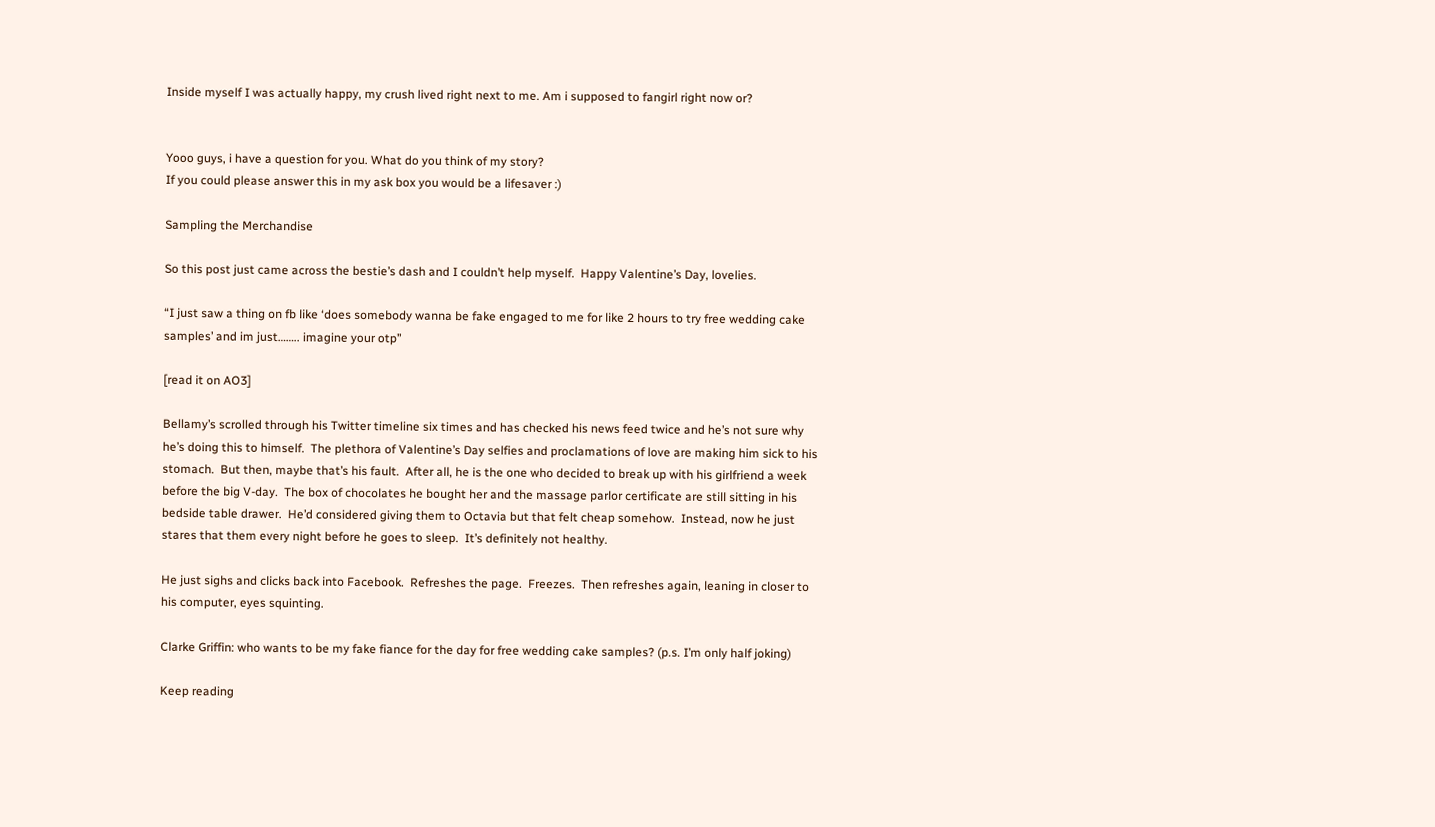Inside myself I was actually happy, my crush lived right next to me. Am i supposed to fangirl right now or?


Yooo guys, i have a question for you. What do you think of my story?
If you could please answer this in my ask box you would be a lifesaver :)

Sampling the Merchandise

So this post just came across the bestie’s dash and I couldn’t help myself.  Happy Valentine’s Day, lovelies.

“I just saw a thing on fb like ‘does somebody wanna be fake engaged to me for like 2 hours to try free wedding cake samples’ and im just…….. imagine your otp”

[read it on AO3]

Bellamy’s scrolled through his Twitter timeline six times and has checked his news feed twice and he’s not sure why he’s doing this to himself.  The plethora of Valentine’s Day selfies and proclamations of love are making him sick to his stomach.  But then, maybe that’s his fault.  After all, he is the one who decided to break up with his girlfriend a week before the big V-day.  The box of chocolates he bought her and the massage parlor certificate are still sitting in his bedside table drawer.  He’d considered giving them to Octavia but that felt cheap somehow.  Instead, now he just stares that them every night before he goes to sleep.  It’s definitely not healthy.

He just sighs and clicks back into Facebook.  Refreshes the page.  Freezes.  Then refreshes again, leaning in closer to his computer, eyes squinting.

Clarke Griffin: who wants to be my fake fiance for the day for free wedding cake samples? (p.s. I’m only half joking)

Keep reading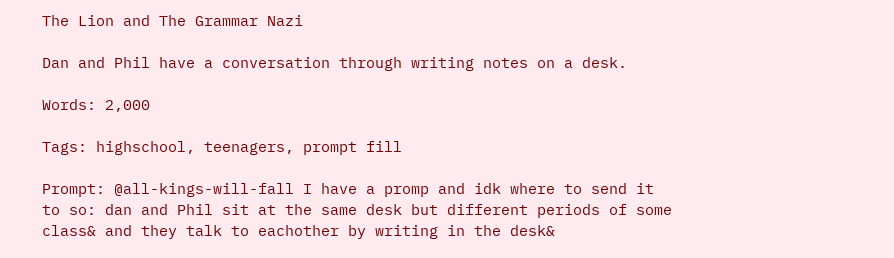The Lion and The Grammar Nazi

Dan and Phil have a conversation through writing notes on a desk.

Words: 2,000

Tags: highschool, teenagers, prompt fill

Prompt: @all-kings-will-fall I have a promp and idk where to send it to so: dan and Phil sit at the same desk but different periods of some class& and they talk to eachother by writing in the desk&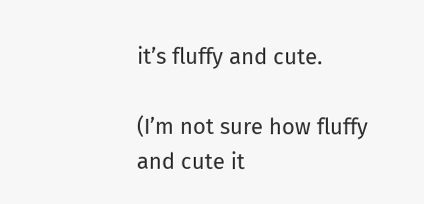it’s fluffy and cute.

(I’m not sure how fluffy and cute it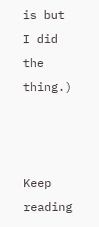is but I did the thing.)



Keep reading